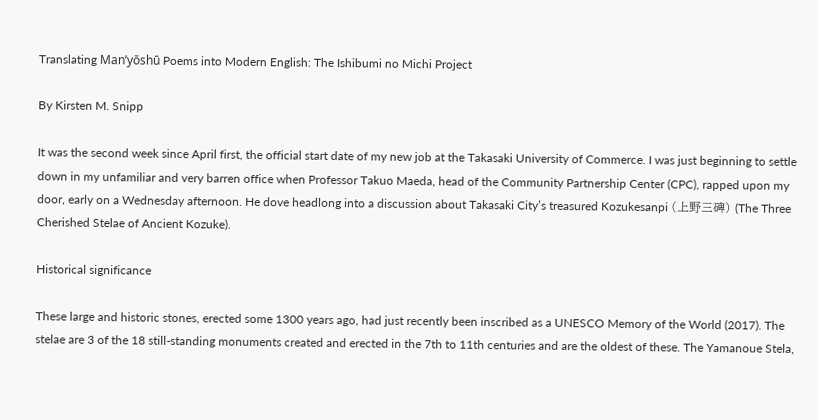Translating Man’yōshū Poems into Modern English: The Ishibumi no Michi Project

By Kirsten M. Snipp

It was the second week since April first, the official start date of my new job at the Takasaki University of Commerce. I was just beginning to settle down in my unfamiliar and very barren office when Professor Takuo Maeda, head of the Community Partnership Center (CPC), rapped upon my door, early on a Wednesday afternoon. He dove headlong into a discussion about Takasaki City’s treasured Kozukesanpi (上野三碑) (The Three Cherished Stelae of Ancient Kozuke).

Historical significance

These large and historic stones, erected some 1300 years ago, had just recently been inscribed as a UNESCO Memory of the World (2017). The stelae are 3 of the 18 still-standing monuments created and erected in the 7th to 11th centuries and are the oldest of these. The Yamanoue Stela,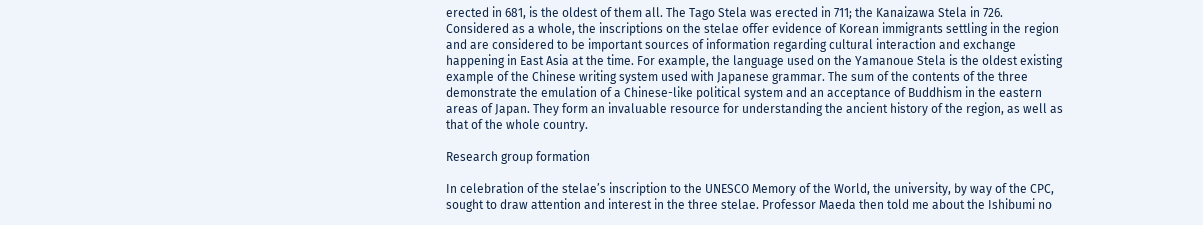erected in 681, is the oldest of them all. The Tago Stela was erected in 711; the Kanaizawa Stela in 726. Considered as a whole, the inscriptions on the stelae offer evidence of Korean immigrants settling in the region and are considered to be important sources of information regarding cultural interaction and exchange happening in East Asia at the time. For example, the language used on the Yamanoue Stela is the oldest existing example of the Chinese writing system used with Japanese grammar. The sum of the contents of the three demonstrate the emulation of a Chinese-like political system and an acceptance of Buddhism in the eastern areas of Japan. They form an invaluable resource for understanding the ancient history of the region, as well as that of the whole country.

Research group formation

In celebration of the stelae’s inscription to the UNESCO Memory of the World, the university, by way of the CPC, sought to draw attention and interest in the three stelae. Professor Maeda then told me about the Ishibumi no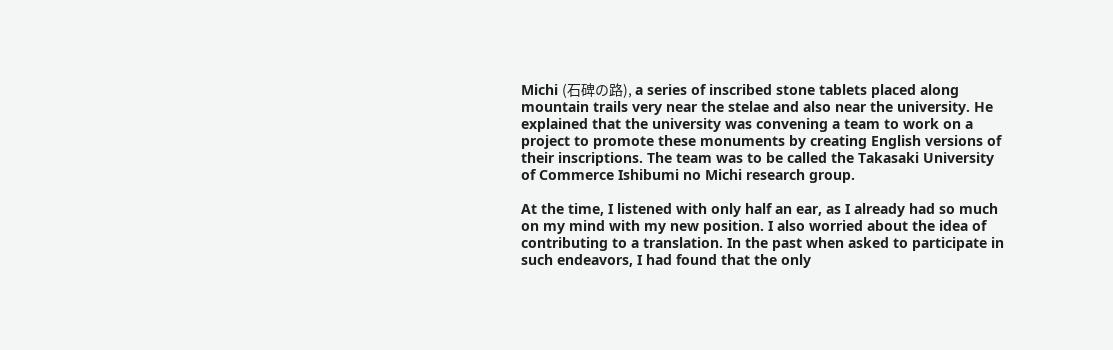Michi (石碑の路), a series of inscribed stone tablets placed along mountain trails very near the stelae and also near the university. He explained that the university was convening a team to work on a project to promote these monuments by creating English versions of their inscriptions. The team was to be called the Takasaki University of Commerce Ishibumi no Michi research group.

At the time, I listened with only half an ear, as I already had so much on my mind with my new position. I also worried about the idea of contributing to a translation. In the past when asked to participate in such endeavors, I had found that the only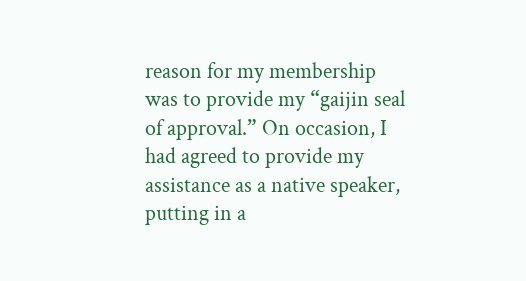reason for my membership was to provide my “gaijin seal of approval.” On occasion, I had agreed to provide my assistance as a native speaker, putting in a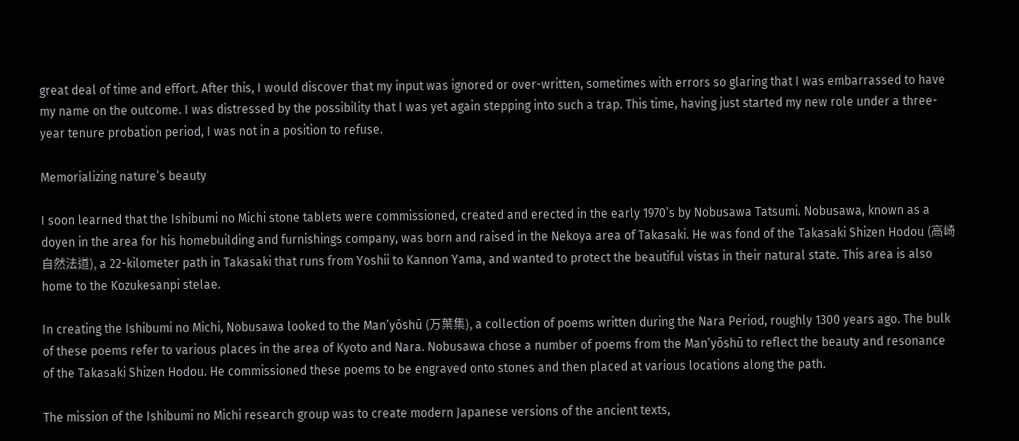great deal of time and effort. After this, I would discover that my input was ignored or over-written, sometimes with errors so glaring that I was embarrassed to have my name on the outcome. I was distressed by the possibility that I was yet again stepping into such a trap. This time, having just started my new role under a three-year tenure probation period, I was not in a position to refuse.

Memorializing nature’s beauty

I soon learned that the Ishibumi no Michi stone tablets were commissioned, created and erected in the early 1970’s by Nobusawa Tatsumi. Nobusawa, known as a doyen in the area for his homebuilding and furnishings company, was born and raised in the Nekoya area of Takasaki. He was fond of the Takasaki Shizen Hodou (高崎自然法道), a 22-kilometer path in Takasaki that runs from Yoshii to Kannon Yama, and wanted to protect the beautiful vistas in their natural state. This area is also home to the Kozukesanpi stelae.

In creating the Ishibumi no Michi, Nobusawa looked to the Man’yōshū (万葉集), a collection of poems written during the Nara Period, roughly 1300 years ago. The bulk of these poems refer to various places in the area of Kyoto and Nara. Nobusawa chose a number of poems from the Man’yōshū to reflect the beauty and resonance of the Takasaki Shizen Hodou. He commissioned these poems to be engraved onto stones and then placed at various locations along the path.

The mission of the Ishibumi no Michi research group was to create modern Japanese versions of the ancient texts,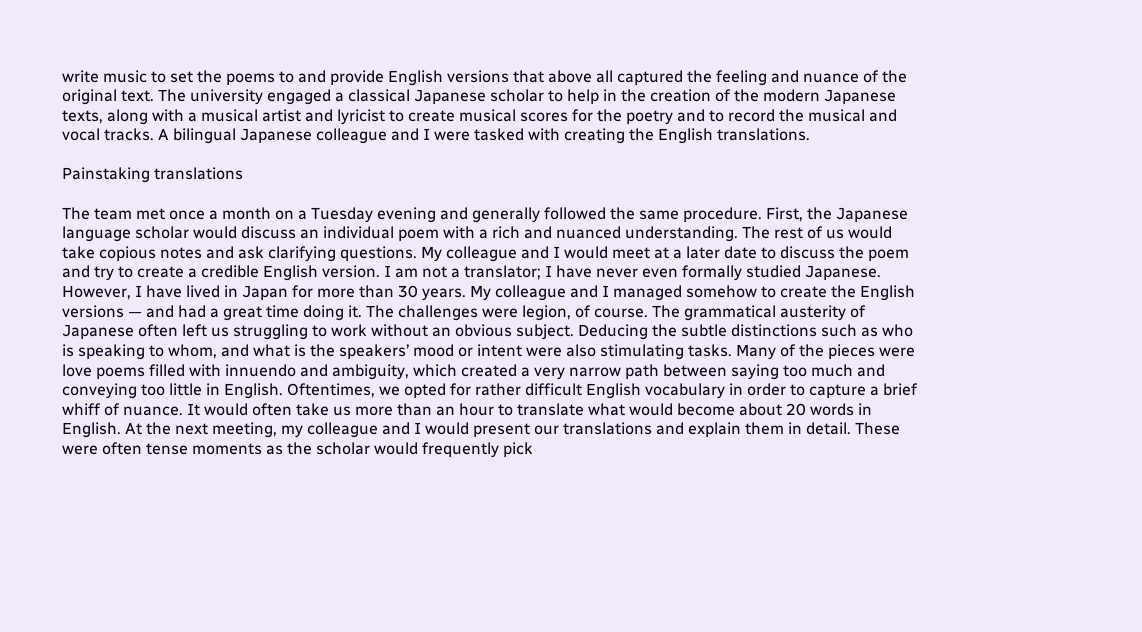write music to set the poems to and provide English versions that above all captured the feeling and nuance of the original text. The university engaged a classical Japanese scholar to help in the creation of the modern Japanese texts, along with a musical artist and lyricist to create musical scores for the poetry and to record the musical and vocal tracks. A bilingual Japanese colleague and I were tasked with creating the English translations.

Painstaking translations

The team met once a month on a Tuesday evening and generally followed the same procedure. First, the Japanese language scholar would discuss an individual poem with a rich and nuanced understanding. The rest of us would take copious notes and ask clarifying questions. My colleague and I would meet at a later date to discuss the poem and try to create a credible English version. I am not a translator; I have never even formally studied Japanese. However, I have lived in Japan for more than 30 years. My colleague and I managed somehow to create the English versions — and had a great time doing it. The challenges were legion, of course. The grammatical austerity of Japanese often left us struggling to work without an obvious subject. Deducing the subtle distinctions such as who is speaking to whom, and what is the speakers’ mood or intent were also stimulating tasks. Many of the pieces were love poems filled with innuendo and ambiguity, which created a very narrow path between saying too much and conveying too little in English. Oftentimes, we opted for rather difficult English vocabulary in order to capture a brief whiff of nuance. It would often take us more than an hour to translate what would become about 20 words in English. At the next meeting, my colleague and I would present our translations and explain them in detail. These were often tense moments as the scholar would frequently pick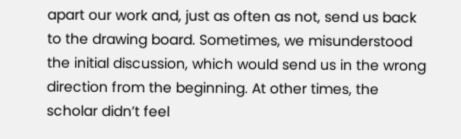apart our work and, just as often as not, send us back to the drawing board. Sometimes, we misunderstood the initial discussion, which would send us in the wrong direction from the beginning. At other times, the scholar didn’t feel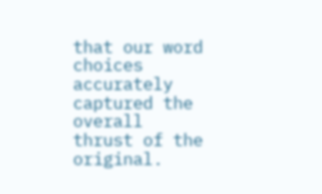that our word choices accurately captured the overall thrust of the original.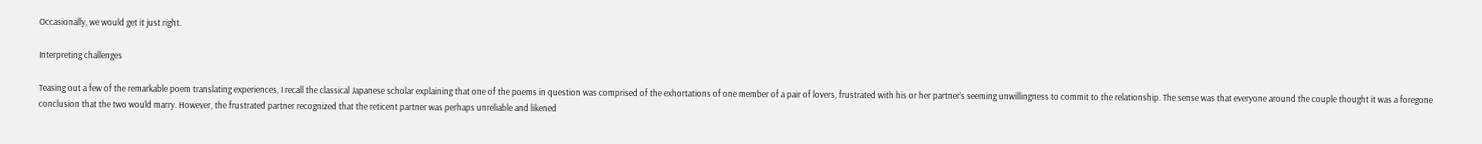Occasionally, we would get it just right.

Interpreting challenges

Teasing out a few of the remarkable poem translating experiences, I recall the classical Japanese scholar explaining that one of the poems in question was comprised of the exhortations of one member of a pair of lovers, frustrated with his or her partner’s seeming unwillingness to commit to the relationship. The sense was that everyone around the couple thought it was a foregone conclusion that the two would marry. However, the frustrated partner recognized that the reticent partner was perhaps unreliable and likened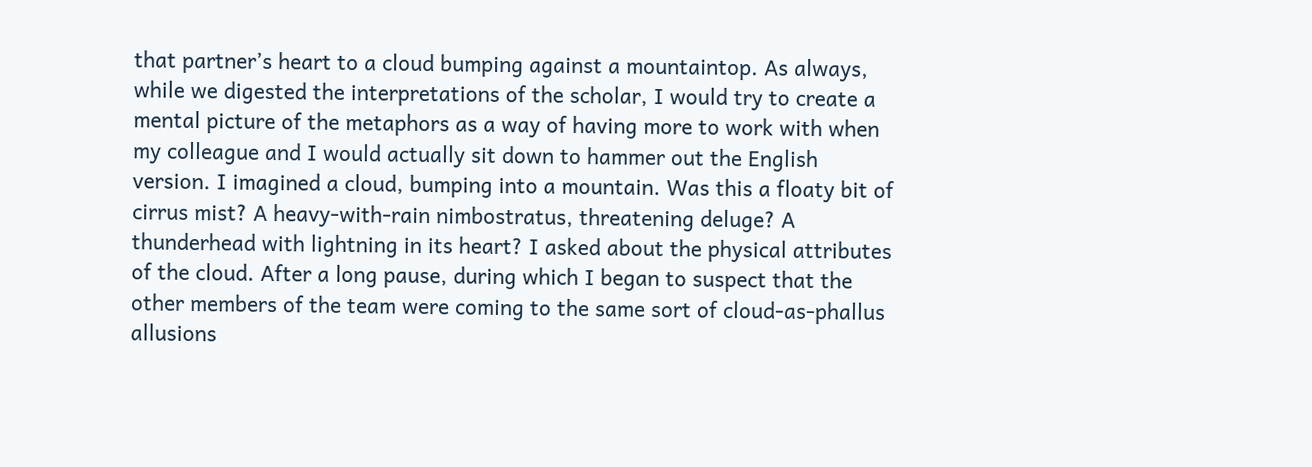that partner’s heart to a cloud bumping against a mountaintop. As always, while we digested the interpretations of the scholar, I would try to create a mental picture of the metaphors as a way of having more to work with when my colleague and I would actually sit down to hammer out the English version. I imagined a cloud, bumping into a mountain. Was this a floaty bit of cirrus mist? A heavy-with-rain nimbostratus, threatening deluge? A thunderhead with lightning in its heart? I asked about the physical attributes of the cloud. After a long pause, during which I began to suspect that the other members of the team were coming to the same sort of cloud-as-phallus allusions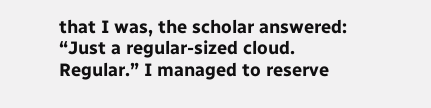that I was, the scholar answered: “Just a regular-sized cloud. Regular.” I managed to reserve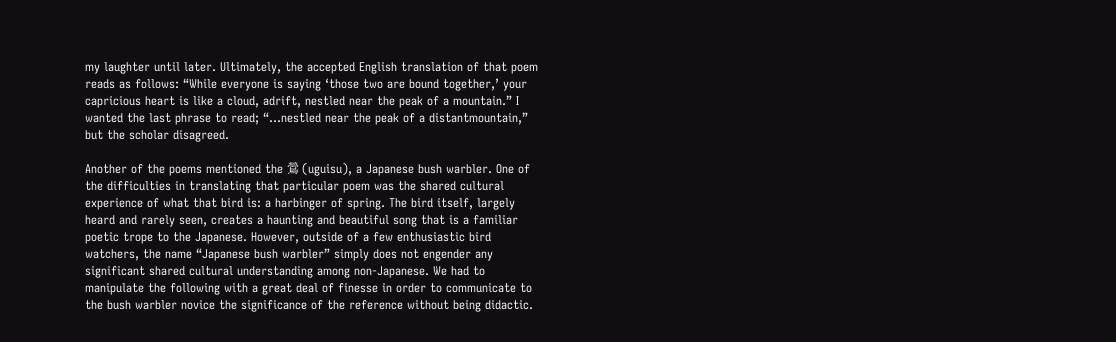my laughter until later. Ultimately, the accepted English translation of that poem reads as follows: “While everyone is saying ‘those two are bound together,’ your capricious heart is like a cloud, adrift, nestled near the peak of a mountain.” I wanted the last phrase to read; “…nestled near the peak of a distantmountain,” but the scholar disagreed.

Another of the poems mentioned the 鶯 (uguisu), a Japanese bush warbler. One of the difficulties in translating that particular poem was the shared cultural experience of what that bird is: a harbinger of spring. The bird itself, largely heard and rarely seen, creates a haunting and beautiful song that is a familiar poetic trope to the Japanese. However, outside of a few enthusiastic bird watchers, the name “Japanese bush warbler” simply does not engender any significant shared cultural understanding among non-Japanese. We had to manipulate the following with a great deal of finesse in order to communicate to the bush warbler novice the significance of the reference without being didactic.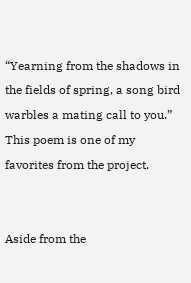“Yearning from the shadows in the fields of spring, a song bird warbles a mating call to you.” This poem is one of my favorites from the project.


Aside from the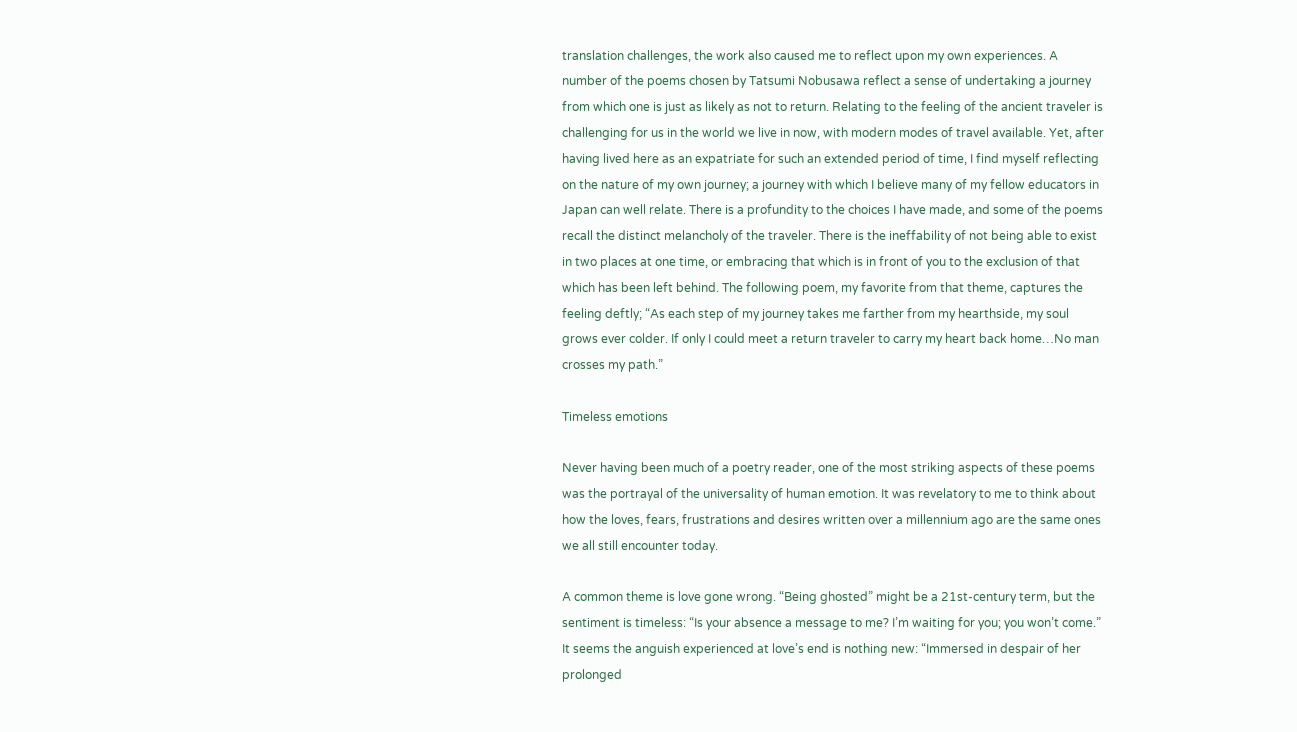translation challenges, the work also caused me to reflect upon my own experiences. A number of the poems chosen by Tatsumi Nobusawa reflect a sense of undertaking a journey from which one is just as likely as not to return. Relating to the feeling of the ancient traveler is challenging for us in the world we live in now, with modern modes of travel available. Yet, after having lived here as an expatriate for such an extended period of time, I find myself reflecting on the nature of my own journey; a journey with which I believe many of my fellow educators in Japan can well relate. There is a profundity to the choices I have made, and some of the poems recall the distinct melancholy of the traveler. There is the ineffability of not being able to exist in two places at one time, or embracing that which is in front of you to the exclusion of that which has been left behind. The following poem, my favorite from that theme, captures the feeling deftly; “As each step of my journey takes me farther from my hearthside, my soul grows ever colder. If only I could meet a return traveler to carry my heart back home…No man crosses my path.”

Timeless emotions

Never having been much of a poetry reader, one of the most striking aspects of these poems was the portrayal of the universality of human emotion. It was revelatory to me to think about how the loves, fears, frustrations and desires written over a millennium ago are the same ones we all still encounter today.

A common theme is love gone wrong. “Being ghosted” might be a 21st-century term, but the sentiment is timeless: “Is your absence a message to me? I’m waiting for you; you won’t come.” It seems the anguish experienced at love’s end is nothing new: “Immersed in despair of her prolonged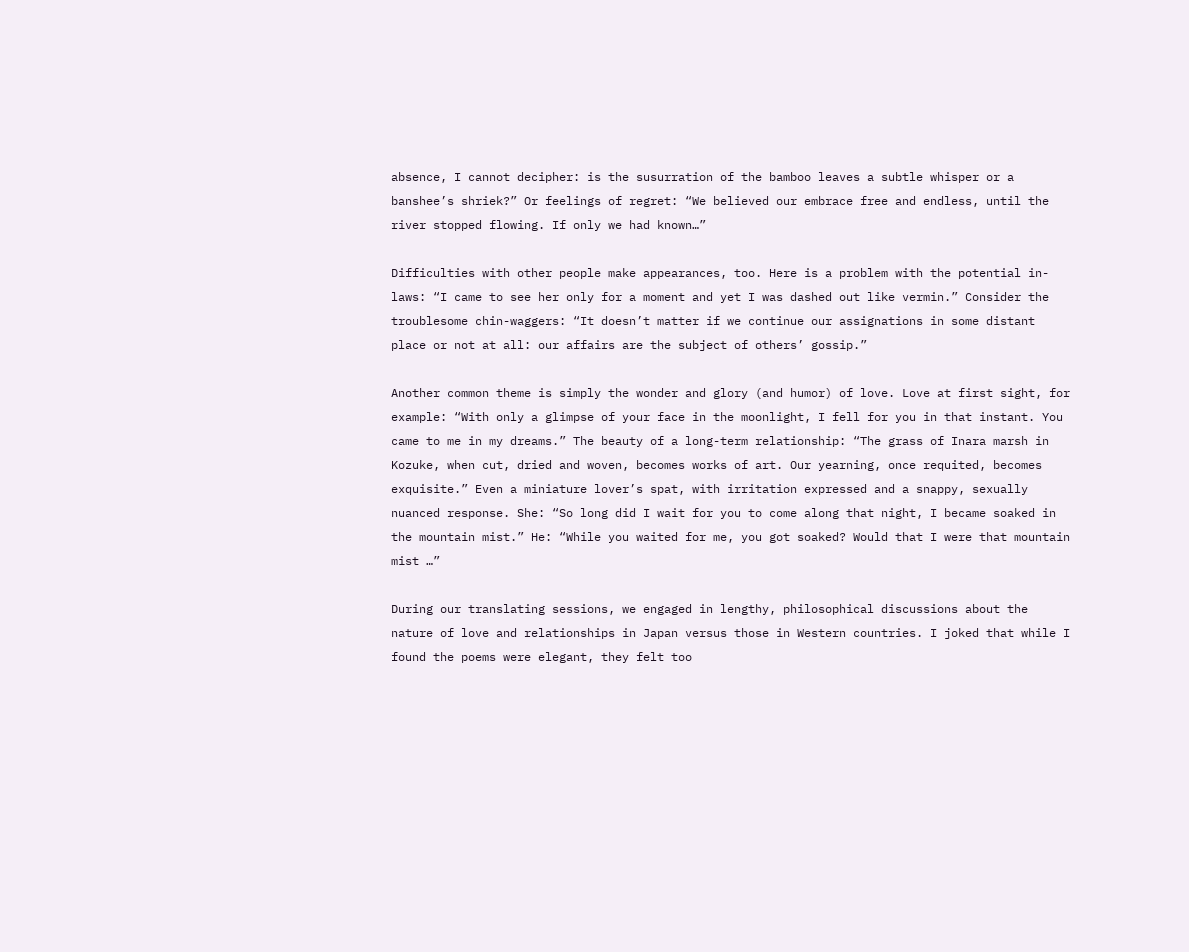absence, I cannot decipher: is the susurration of the bamboo leaves a subtle whisper or a banshee’s shriek?” Or feelings of regret: “We believed our embrace free and endless, until the river stopped flowing. If only we had known…”

Difficulties with other people make appearances, too. Here is a problem with the potential in-laws: “I came to see her only for a moment and yet I was dashed out like vermin.” Consider the troublesome chin-waggers: “It doesn’t matter if we continue our assignations in some distant place or not at all: our affairs are the subject of others’ gossip.”

Another common theme is simply the wonder and glory (and humor) of love. Love at first sight, for example: “With only a glimpse of your face in the moonlight, I fell for you in that instant. You came to me in my dreams.” The beauty of a long-term relationship: “The grass of Inara marsh in Kozuke, when cut, dried and woven, becomes works of art. Our yearning, once requited, becomes exquisite.” Even a miniature lover’s spat, with irritation expressed and a snappy, sexually nuanced response. She: “So long did I wait for you to come along that night, I became soaked in the mountain mist.” He: “While you waited for me, you got soaked? Would that I were that mountain mist …”

During our translating sessions, we engaged in lengthy, philosophical discussions about the nature of love and relationships in Japan versus those in Western countries. I joked that while I found the poems were elegant, they felt too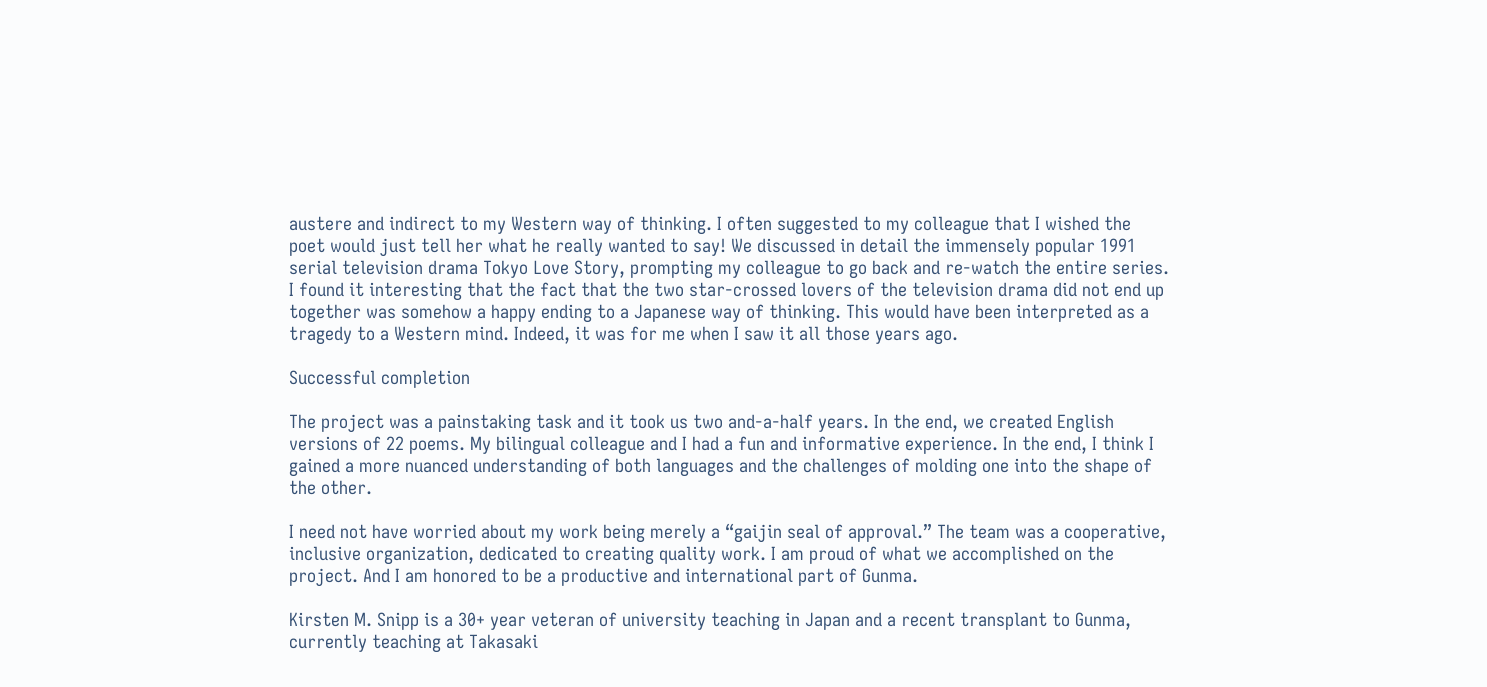austere and indirect to my Western way of thinking. I often suggested to my colleague that I wished the poet would just tell her what he really wanted to say! We discussed in detail the immensely popular 1991 serial television drama Tokyo Love Story, prompting my colleague to go back and re-watch the entire series. I found it interesting that the fact that the two star-crossed lovers of the television drama did not end up together was somehow a happy ending to a Japanese way of thinking. This would have been interpreted as a tragedy to a Western mind. Indeed, it was for me when I saw it all those years ago.

Successful completion

The project was a painstaking task and it took us two and-a-half years. In the end, we created English versions of 22 poems. My bilingual colleague and I had a fun and informative experience. In the end, I think I gained a more nuanced understanding of both languages and the challenges of molding one into the shape of the other.

I need not have worried about my work being merely a “gaijin seal of approval.” The team was a cooperative, inclusive organization, dedicated to creating quality work. I am proud of what we accomplished on the project. And I am honored to be a productive and international part of Gunma.

Kirsten M. Snipp is a 30+ year veteran of university teaching in Japan and a recent transplant to Gunma, currently teaching at Takasaki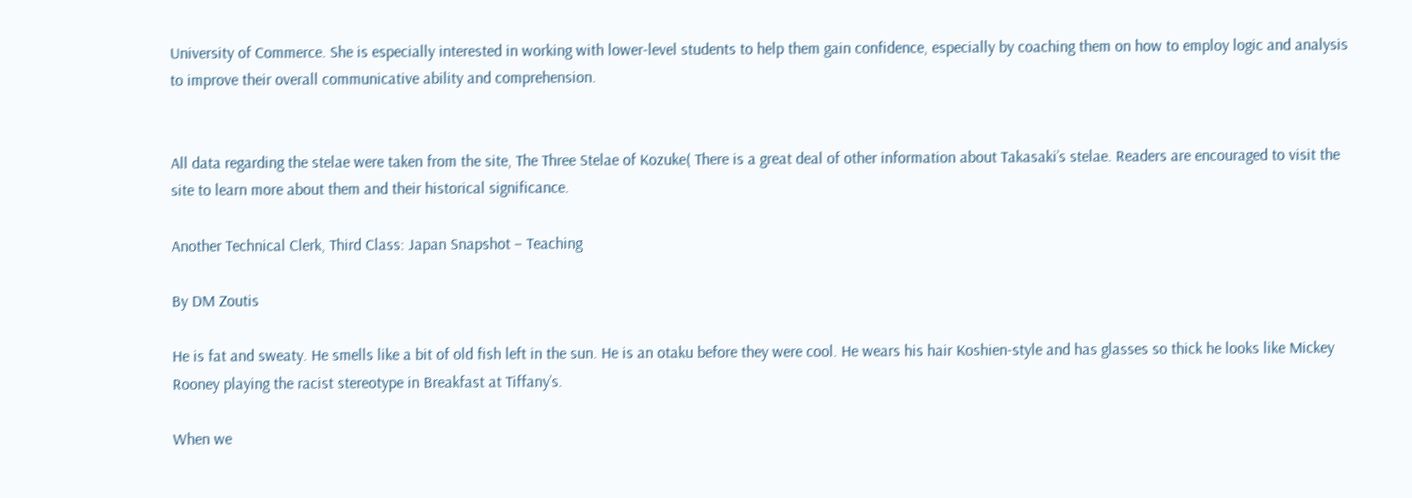University of Commerce. She is especially interested in working with lower-level students to help them gain confidence, especially by coaching them on how to employ logic and analysis to improve their overall communicative ability and comprehension.


All data regarding the stelae were taken from the site, The Three Stelae of Kozuke( There is a great deal of other information about Takasaki’s stelae. Readers are encouraged to visit the site to learn more about them and their historical significance.

Another Technical Clerk, Third Class: Japan Snapshot – Teaching

By DM Zoutis

He is fat and sweaty. He smells like a bit of old fish left in the sun. He is an otaku before they were cool. He wears his hair Koshien-style and has glasses so thick he looks like Mickey Rooney playing the racist stereotype in Breakfast at Tiffany’s.

When we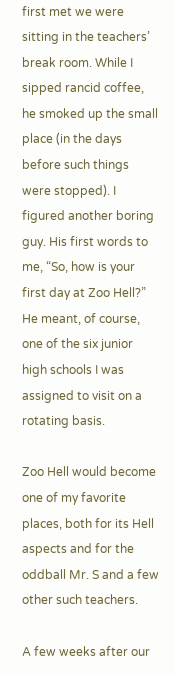first met we were sitting in the teachers’ break room. While I sipped rancid coffee, he smoked up the small place (in the days before such things were stopped). I figured another boring guy. His first words to me, “So, how is your first day at Zoo Hell?” He meant, of course, one of the six junior high schools I was assigned to visit on a rotating basis.

Zoo Hell would become one of my favorite places, both for its Hell aspects and for the oddball Mr. S and a few other such teachers.

A few weeks after our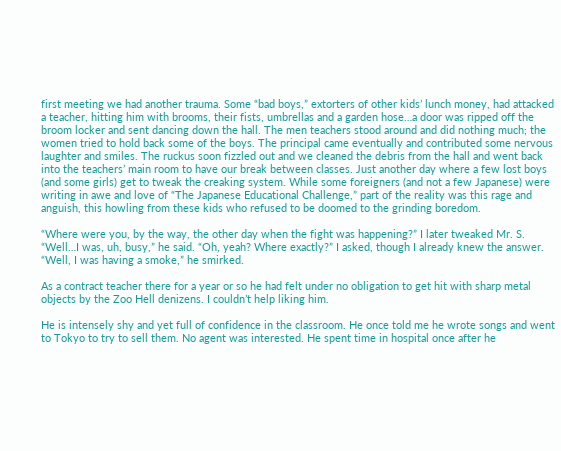first meeting we had another trauma. Some “bad boys,” extorters of other kids’ lunch money, had attacked a teacher, hitting him with brooms, their fists, umbrellas and a garden hose…a door was ripped off the broom locker and sent dancing down the hall. The men teachers stood around and did nothing much; the women tried to hold back some of the boys. The principal came eventually and contributed some nervous laughter and smiles. The ruckus soon fizzled out and we cleaned the debris from the hall and went back into the teachers’ main room to have our break between classes. Just another day where a few lost boys (and some girls) get to tweak the creaking system. While some foreigners (and not a few Japanese) were writing in awe and love of “The Japanese Educational Challenge,” part of the reality was this rage and anguish, this howling from these kids who refused to be doomed to the grinding boredom.

“Where were you, by the way, the other day when the fight was happening?” I later tweaked Mr. S. “Well…I was, uh, busy,” he said. “Oh, yeah? Where exactly?” I asked, though I already knew the answer. “Well, I was having a smoke,” he smirked.

As a contract teacher there for a year or so he had felt under no obligation to get hit with sharp metal objects by the Zoo Hell denizens. I couldn’t help liking him.

He is intensely shy and yet full of confidence in the classroom. He once told me he wrote songs and went to Tokyo to try to sell them. No agent was interested. He spent time in hospital once after he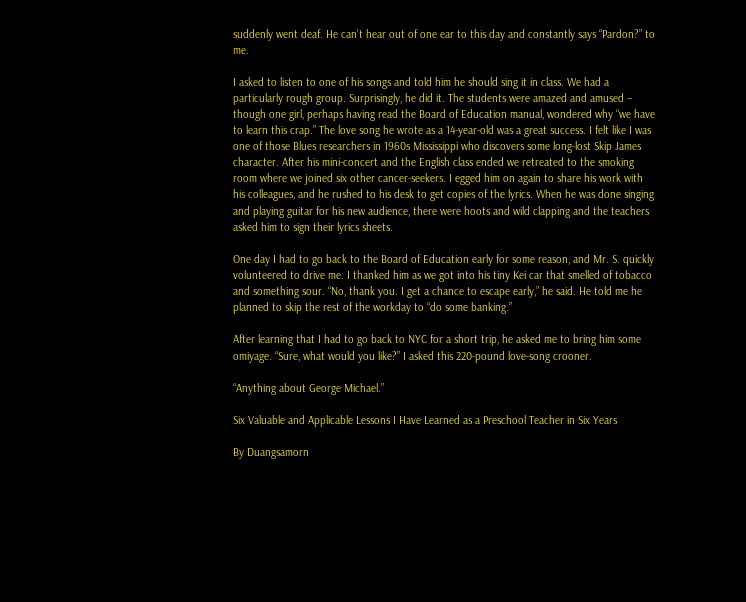suddenly went deaf. He can’t hear out of one ear to this day and constantly says “Pardon?” to me.

I asked to listen to one of his songs and told him he should sing it in class. We had a particularly rough group. Surprisingly, he did it. The students were amazed and amused – though one girl, perhaps having read the Board of Education manual, wondered why “we have to learn this crap.” The love song he wrote as a 14-year-old was a great success. I felt like I was one of those Blues researchers in 1960s Mississippi who discovers some long-lost Skip James character. After his mini-concert and the English class ended we retreated to the smoking room where we joined six other cancer-seekers. I egged him on again to share his work with his colleagues, and he rushed to his desk to get copies of the lyrics. When he was done singing and playing guitar for his new audience, there were hoots and wild clapping and the teachers asked him to sign their lyrics sheets.

One day I had to go back to the Board of Education early for some reason, and Mr. S. quickly volunteered to drive me. I thanked him as we got into his tiny Kei car that smelled of tobacco and something sour. “No, thank you. I get a chance to escape early,” he said. He told me he planned to skip the rest of the workday to “do some banking.”

After learning that I had to go back to NYC for a short trip, he asked me to bring him some omiyage. “Sure, what would you like?” I asked this 220-pound love-song crooner.

“Anything about George Michael.”

Six Valuable and Applicable Lessons I Have Learned as a Preschool Teacher in Six Years

By Duangsamorn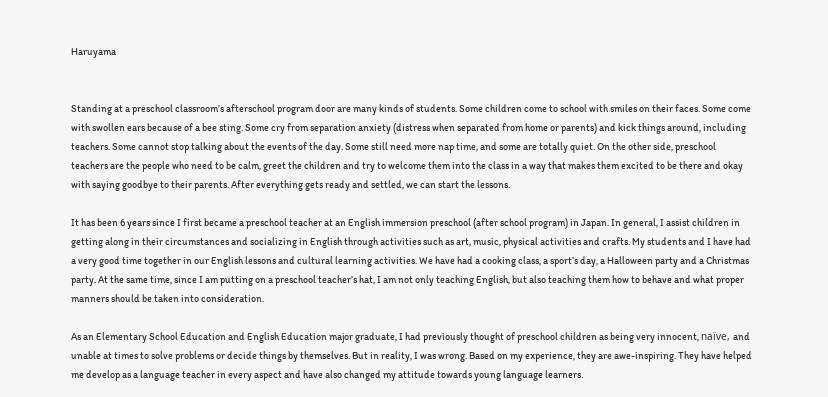Haruyama


Standing at a preschool classroom’s afterschool program door are many kinds of students. Some children come to school with smiles on their faces. Some come with swollen ears because of a bee sting. Some cry from separation anxiety (distress when separated from home or parents) and kick things around, including teachers. Some cannot stop talking about the events of the day. Some still need more nap time, and some are totally quiet. On the other side, preschool teachers are the people who need to be calm, greet the children and try to welcome them into the class in a way that makes them excited to be there and okay with saying goodbye to their parents. After everything gets ready and settled, we can start the lessons.

It has been 6 years since I first became a preschool teacher at an English immersion preschool (after school program) in Japan. In general, I assist children in getting along in their circumstances and socializing in English through activities such as art, music, physical activities and crafts. My students and I have had a very good time together in our English lessons and cultural learning activities. We have had a cooking class, a sport’s day, a Halloween party and a Christmas party. At the same time, since I am putting on a preschool teacher’s hat, I am not only teaching English, but also teaching them how to behave and what proper manners should be taken into consideration.

As an Elementary School Education and English Education major graduate, I had previously thought of preschool children as being very innocent, naïve, and unable at times to solve problems or decide things by themselves. But in reality, I was wrong. Based on my experience, they are awe-inspiring. They have helped me develop as a language teacher in every aspect and have also changed my attitude towards young language learners.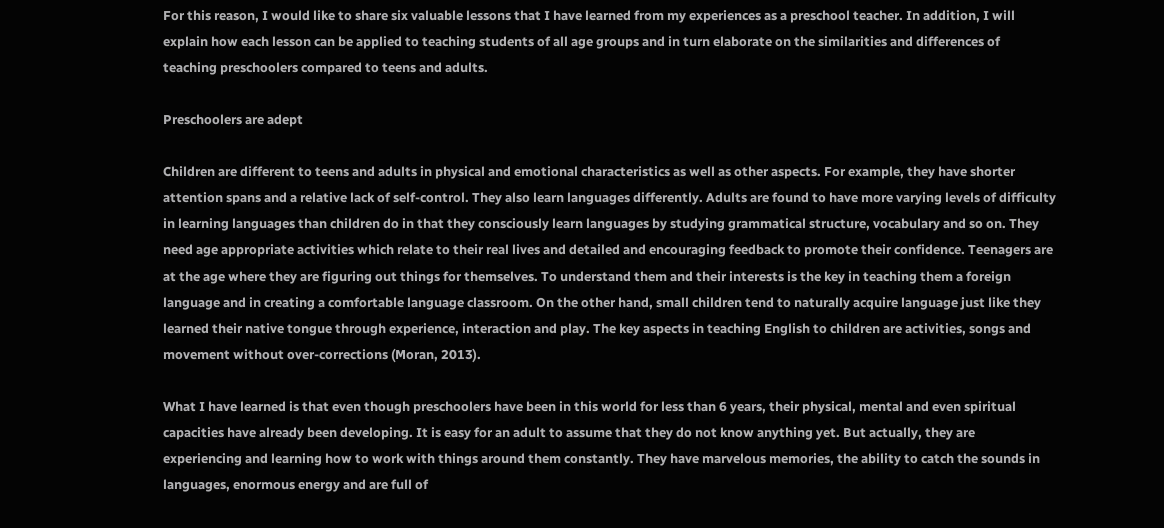For this reason, I would like to share six valuable lessons that I have learned from my experiences as a preschool teacher. In addition, I will explain how each lesson can be applied to teaching students of all age groups and in turn elaborate on the similarities and differences of teaching preschoolers compared to teens and adults.

Preschoolers are adept

Children are different to teens and adults in physical and emotional characteristics as well as other aspects. For example, they have shorter attention spans and a relative lack of self-control. They also learn languages differently. Adults are found to have more varying levels of difficulty in learning languages than children do in that they consciously learn languages by studying grammatical structure, vocabulary and so on. They need age appropriate activities which relate to their real lives and detailed and encouraging feedback to promote their confidence. Teenagers are at the age where they are figuring out things for themselves. To understand them and their interests is the key in teaching them a foreign language and in creating a comfortable language classroom. On the other hand, small children tend to naturally acquire language just like they learned their native tongue through experience, interaction and play. The key aspects in teaching English to children are activities, songs and movement without over-corrections (Moran, 2013).

What I have learned is that even though preschoolers have been in this world for less than 6 years, their physical, mental and even spiritual capacities have already been developing. It is easy for an adult to assume that they do not know anything yet. But actually, they are experiencing and learning how to work with things around them constantly. They have marvelous memories, the ability to catch the sounds in languages, enormous energy and are full of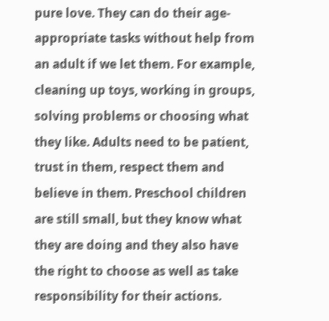pure love. They can do their age-appropriate tasks without help from an adult if we let them. For example, cleaning up toys, working in groups, solving problems or choosing what they like. Adults need to be patient, trust in them, respect them and believe in them. Preschool children are still small, but they know what they are doing and they also have the right to choose as well as take responsibility for their actions.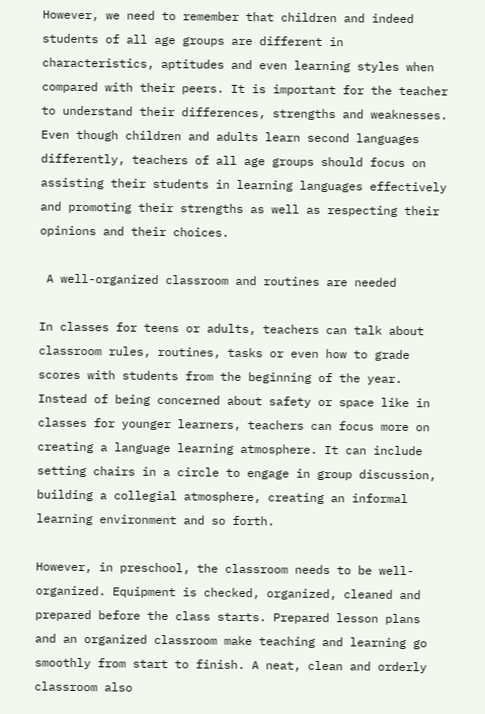However, we need to remember that children and indeed students of all age groups are different in characteristics, aptitudes and even learning styles when compared with their peers. It is important for the teacher to understand their differences, strengths and weaknesses. Even though children and adults learn second languages differently, teachers of all age groups should focus on assisting their students in learning languages effectively and promoting their strengths as well as respecting their opinions and their choices.

 A well-organized classroom and routines are needed

In classes for teens or adults, teachers can talk about classroom rules, routines, tasks or even how to grade scores with students from the beginning of the year. Instead of being concerned about safety or space like in classes for younger learners, teachers can focus more on creating a language learning atmosphere. It can include setting chairs in a circle to engage in group discussion, building a collegial atmosphere, creating an informal learning environment and so forth.

However, in preschool, the classroom needs to be well-organized. Equipment is checked, organized, cleaned and prepared before the class starts. Prepared lesson plans and an organized classroom make teaching and learning go smoothly from start to finish. A neat, clean and orderly classroom also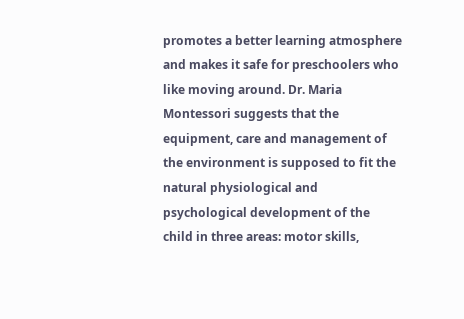promotes a better learning atmosphere and makes it safe for preschoolers who like moving around. Dr. Maria Montessori suggests that the equipment, care and management of the environment is supposed to fit the natural physiological and psychological development of the child in three areas: motor skills,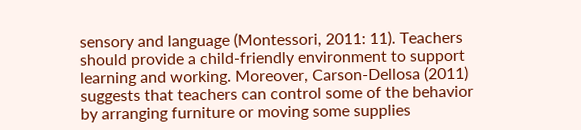sensory and language (Montessori, 2011: 11). Teachers should provide a child-friendly environment to support learning and working. Moreover, Carson-Dellosa (2011) suggests that teachers can control some of the behavior by arranging furniture or moving some supplies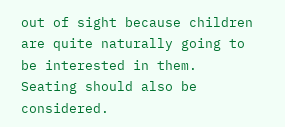out of sight because children are quite naturally going to be interested in them. Seating should also be considered.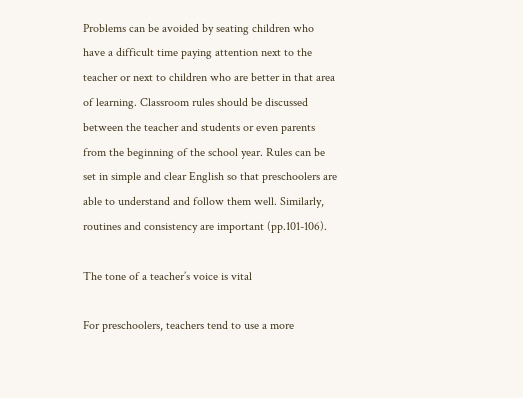Problems can be avoided by seating children who have a difficult time paying attention next to the teacher or next to children who are better in that area of learning. Classroom rules should be discussed between the teacher and students or even parents from the beginning of the school year. Rules can be set in simple and clear English so that preschoolers are able to understand and follow them well. Similarly, routines and consistency are important (pp.101-106).

The tone of a teacher’s voice is vital

For preschoolers, teachers tend to use a more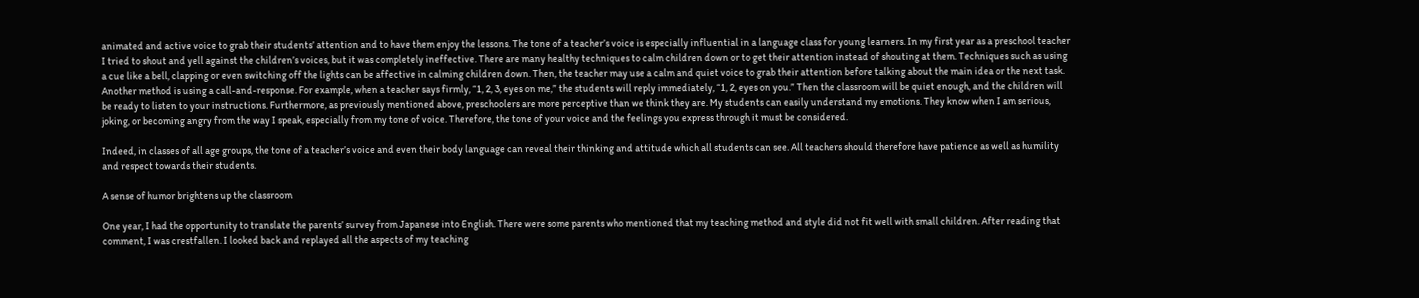animated and active voice to grab their students’ attention and to have them enjoy the lessons. The tone of a teacher’s voice is especially influential in a language class for young learners. In my first year as a preschool teacher I tried to shout and yell against the children’s voices, but it was completely ineffective. There are many healthy techniques to calm children down or to get their attention instead of shouting at them. Techniques such as using a cue like a bell, clapping or even switching off the lights can be affective in calming children down. Then, the teacher may use a calm and quiet voice to grab their attention before talking about the main idea or the next task. Another method is using a call-and-response. For example, when a teacher says firmly, “1, 2, 3, eyes on me,” the students will reply immediately, “1, 2, eyes on you.” Then the classroom will be quiet enough, and the children will be ready to listen to your instructions. Furthermore, as previously mentioned above, preschoolers are more perceptive than we think they are. My students can easily understand my emotions. They know when I am serious, joking, or becoming angry from the way I speak, especially from my tone of voice. Therefore, the tone of your voice and the feelings you express through it must be considered.

Indeed, in classes of all age groups, the tone of a teacher’s voice and even their body language can reveal their thinking and attitude which all students can see. All teachers should therefore have patience as well as humility and respect towards their students.

A sense of humor brightens up the classroom

One year, I had the opportunity to translate the parents’ survey from Japanese into English. There were some parents who mentioned that my teaching method and style did not fit well with small children. After reading that comment, I was crestfallen. I looked back and replayed all the aspects of my teaching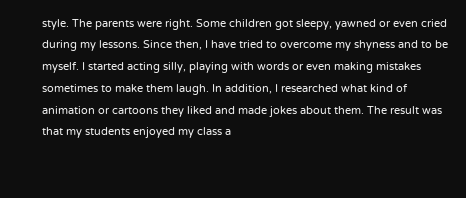style. The parents were right. Some children got sleepy, yawned or even cried during my lessons. Since then, I have tried to overcome my shyness and to be myself. I started acting silly, playing with words or even making mistakes sometimes to make them laugh. In addition, I researched what kind of animation or cartoons they liked and made jokes about them. The result was that my students enjoyed my class a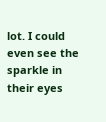lot. I could even see the sparkle in their eyes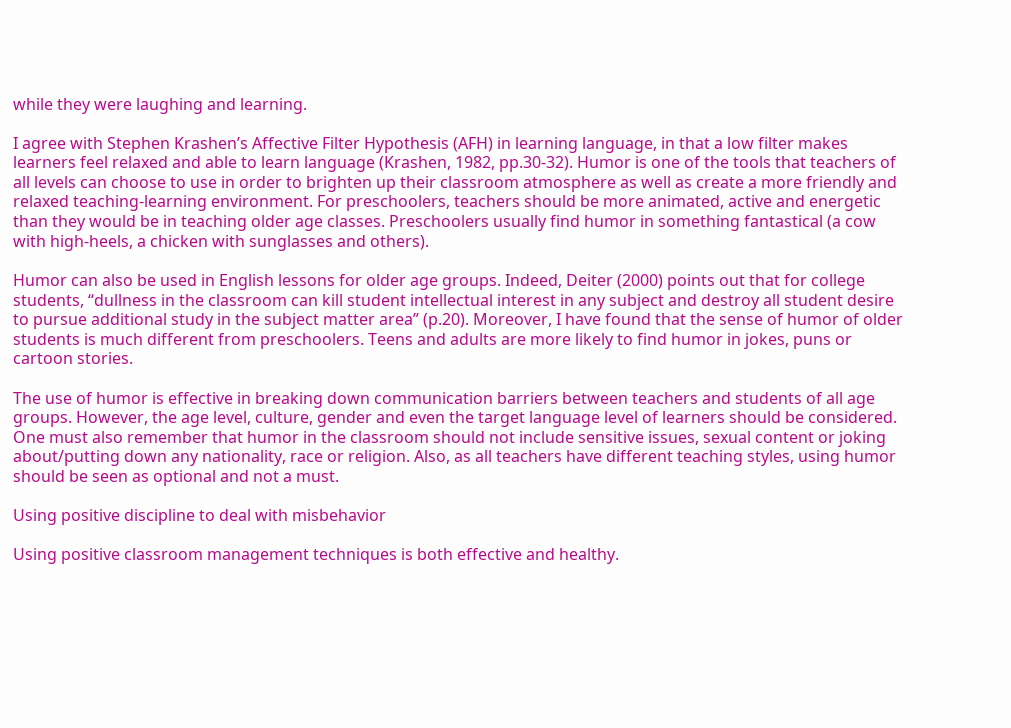while they were laughing and learning.

I agree with Stephen Krashen’s Affective Filter Hypothesis (AFH) in learning language, in that a low filter makes learners feel relaxed and able to learn language (Krashen, 1982, pp.30-32). Humor is one of the tools that teachers of all levels can choose to use in order to brighten up their classroom atmosphere as well as create a more friendly and relaxed teaching-learning environment. For preschoolers, teachers should be more animated, active and energetic than they would be in teaching older age classes. Preschoolers usually find humor in something fantastical (a cow with high-heels, a chicken with sunglasses and others).

Humor can also be used in English lessons for older age groups. Indeed, Deiter (2000) points out that for college students, “dullness in the classroom can kill student intellectual interest in any subject and destroy all student desire to pursue additional study in the subject matter area” (p.20). Moreover, I have found that the sense of humor of older students is much different from preschoolers. Teens and adults are more likely to find humor in jokes, puns or cartoon stories.

The use of humor is effective in breaking down communication barriers between teachers and students of all age groups. However, the age level, culture, gender and even the target language level of learners should be considered. One must also remember that humor in the classroom should not include sensitive issues, sexual content or joking about/putting down any nationality, race or religion. Also, as all teachers have different teaching styles, using humor should be seen as optional and not a must.

Using positive discipline to deal with misbehavior

Using positive classroom management techniques is both effective and healthy.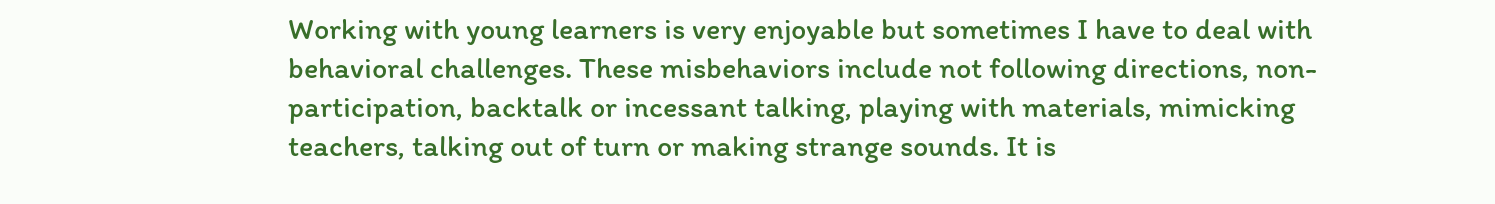Working with young learners is very enjoyable but sometimes I have to deal with behavioral challenges. These misbehaviors include not following directions, non-participation, backtalk or incessant talking, playing with materials, mimicking teachers, talking out of turn or making strange sounds. It is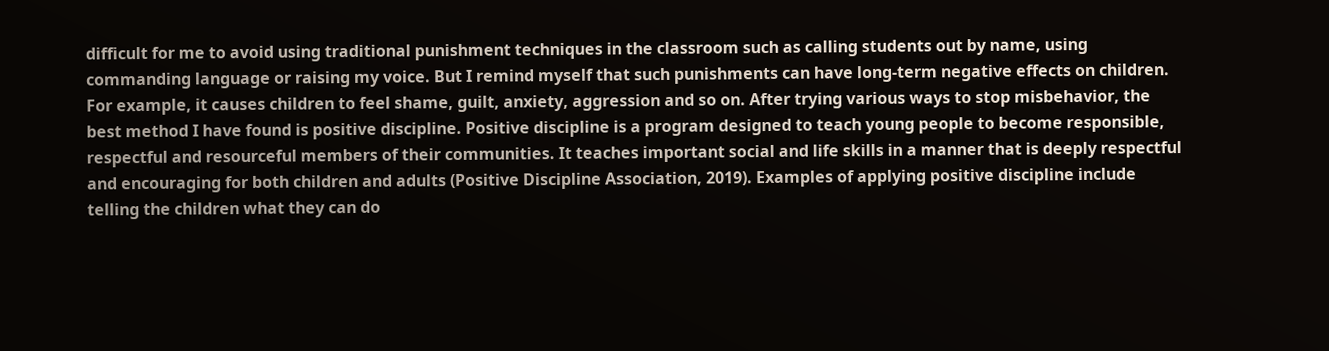difficult for me to avoid using traditional punishment techniques in the classroom such as calling students out by name, using commanding language or raising my voice. But I remind myself that such punishments can have long-term negative effects on children. For example, it causes children to feel shame, guilt, anxiety, aggression and so on. After trying various ways to stop misbehavior, the best method I have found is positive discipline. Positive discipline is a program designed to teach young people to become responsible, respectful and resourceful members of their communities. It teaches important social and life skills in a manner that is deeply respectful and encouraging for both children and adults (Positive Discipline Association, 2019). Examples of applying positive discipline include telling the children what they can do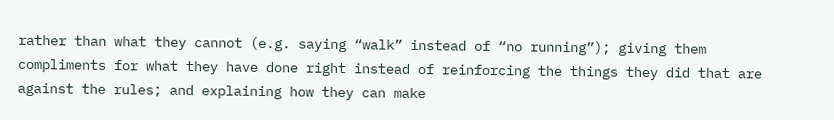rather than what they cannot (e.g. saying “walk” instead of “no running”); giving them compliments for what they have done right instead of reinforcing the things they did that are against the rules; and explaining how they can make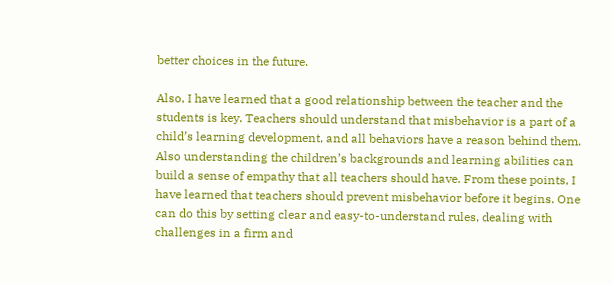better choices in the future.

Also, I have learned that a good relationship between the teacher and the students is key. Teachers should understand that misbehavior is a part of a child’s learning development, and all behaviors have a reason behind them. Also understanding the children’s backgrounds and learning abilities can build a sense of empathy that all teachers should have. From these points, I have learned that teachers should prevent misbehavior before it begins. One can do this by setting clear and easy-to-understand rules, dealing with challenges in a firm and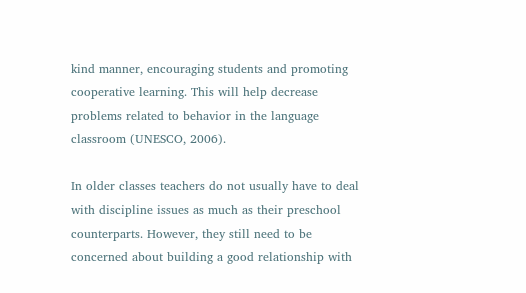kind manner, encouraging students and promoting cooperative learning. This will help decrease problems related to behavior in the language classroom (UNESCO, 2006).

In older classes teachers do not usually have to deal with discipline issues as much as their preschool counterparts. However, they still need to be concerned about building a good relationship with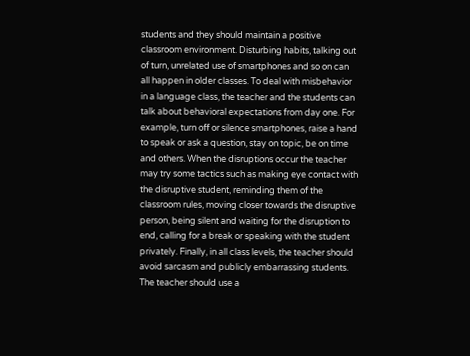students and they should maintain a positive classroom environment. Disturbing habits, talking out of turn, unrelated use of smartphones and so on can all happen in older classes. To deal with misbehavior in a language class, the teacher and the students can talk about behavioral expectations from day one. For example, turn off or silence smartphones, raise a hand to speak or ask a question, stay on topic, be on time and others. When the disruptions occur the teacher may try some tactics such as making eye contact with the disruptive student, reminding them of the classroom rules, moving closer towards the disruptive person, being silent and waiting for the disruption to end, calling for a break or speaking with the student privately. Finally, in all class levels, the teacher should avoid sarcasm and publicly embarrassing students. The teacher should use a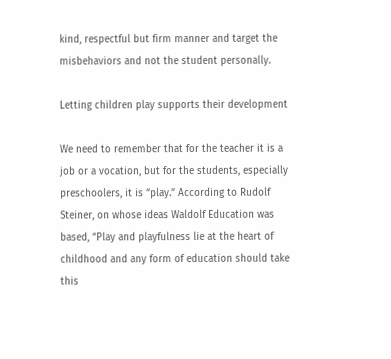kind, respectful but firm manner and target the misbehaviors and not the student personally.

Letting children play supports their development

We need to remember that for the teacher it is a job or a vocation, but for the students, especially preschoolers, it is “play.” According to Rudolf Steiner, on whose ideas Waldolf Education was based, “Play and playfulness lie at the heart of childhood and any form of education should take this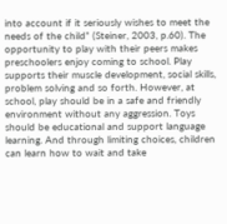into account if it seriously wishes to meet the needs of the child” (Steiner, 2003, p.60). The opportunity to play with their peers makes preschoolers enjoy coming to school. Play supports their muscle development, social skills, problem solving and so forth. However, at school, play should be in a safe and friendly environment without any aggression. Toys should be educational and support language learning. And through limiting choices, children can learn how to wait and take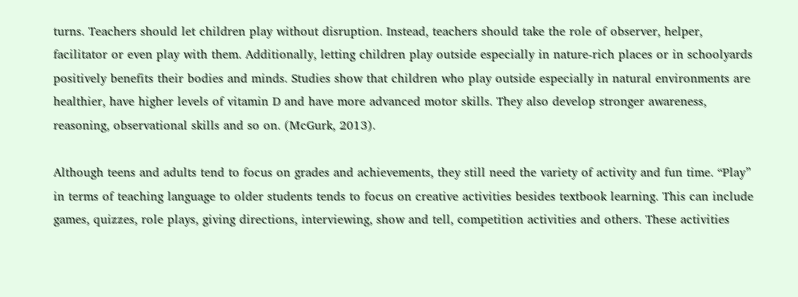turns. Teachers should let children play without disruption. Instead, teachers should take the role of observer, helper, facilitator or even play with them. Additionally, letting children play outside especially in nature-rich places or in schoolyards positively benefits their bodies and minds. Studies show that children who play outside especially in natural environments are healthier, have higher levels of vitamin D and have more advanced motor skills. They also develop stronger awareness, reasoning, observational skills and so on. (McGurk, 2013).

Although teens and adults tend to focus on grades and achievements, they still need the variety of activity and fun time. “Play” in terms of teaching language to older students tends to focus on creative activities besides textbook learning. This can include games, quizzes, role plays, giving directions, interviewing, show and tell, competition activities and others. These activities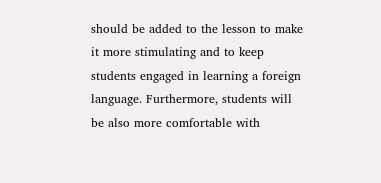should be added to the lesson to make it more stimulating and to keep students engaged in learning a foreign language. Furthermore, students will be also more comfortable with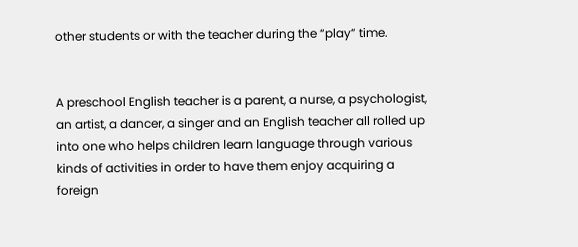other students or with the teacher during the “play” time.


A preschool English teacher is a parent, a nurse, a psychologist, an artist, a dancer, a singer and an English teacher all rolled up into one who helps children learn language through various kinds of activities in order to have them enjoy acquiring a foreign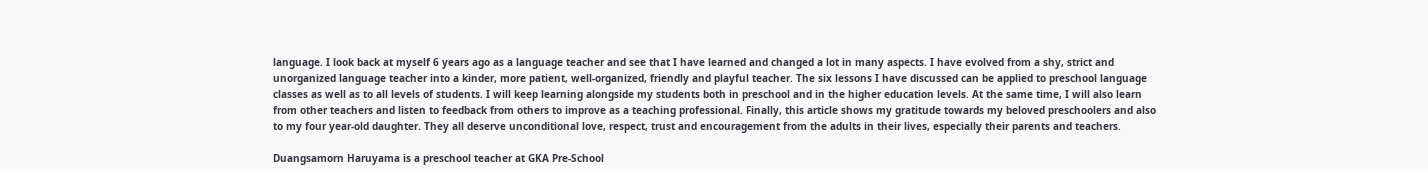language. I look back at myself 6 years ago as a language teacher and see that I have learned and changed a lot in many aspects. I have evolved from a shy, strict and unorganized language teacher into a kinder, more patient, well-organized, friendly and playful teacher. The six lessons I have discussed can be applied to preschool language classes as well as to all levels of students. I will keep learning alongside my students both in preschool and in the higher education levels. At the same time, I will also learn from other teachers and listen to feedback from others to improve as a teaching professional. Finally, this article shows my gratitude towards my beloved preschoolers and also to my four year-old daughter. They all deserve unconditional love, respect, trust and encouragement from the adults in their lives, especially their parents and teachers.

Duangsamorn Haruyama is a preschool teacher at GKA Pre-School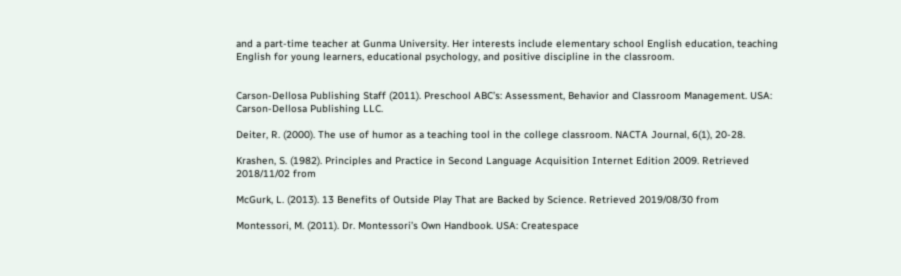and a part-time teacher at Gunma University. Her interests include elementary school English education, teaching English for young learners, educational psychology, and positive discipline in the classroom.


Carson-Dellosa Publishing Staff (2011). Preschool ABC’s: Assessment, Behavior and Classroom Management. USA: Carson-Dellosa Publishing LLC.

Deiter, R. (2000). The use of humor as a teaching tool in the college classroom. NACTA Journal, 6(1), 20-28.

Krashen, S. (1982). Principles and Practice in Second Language Acquisition Internet Edition 2009. Retrieved 2018/11/02 from

McGurk, L. (2013). 13 Benefits of Outside Play That are Backed by Science. Retrieved 2019/08/30 from

Montessori, M. (2011). Dr. Montessori’s Own Handbook. USA: Createspace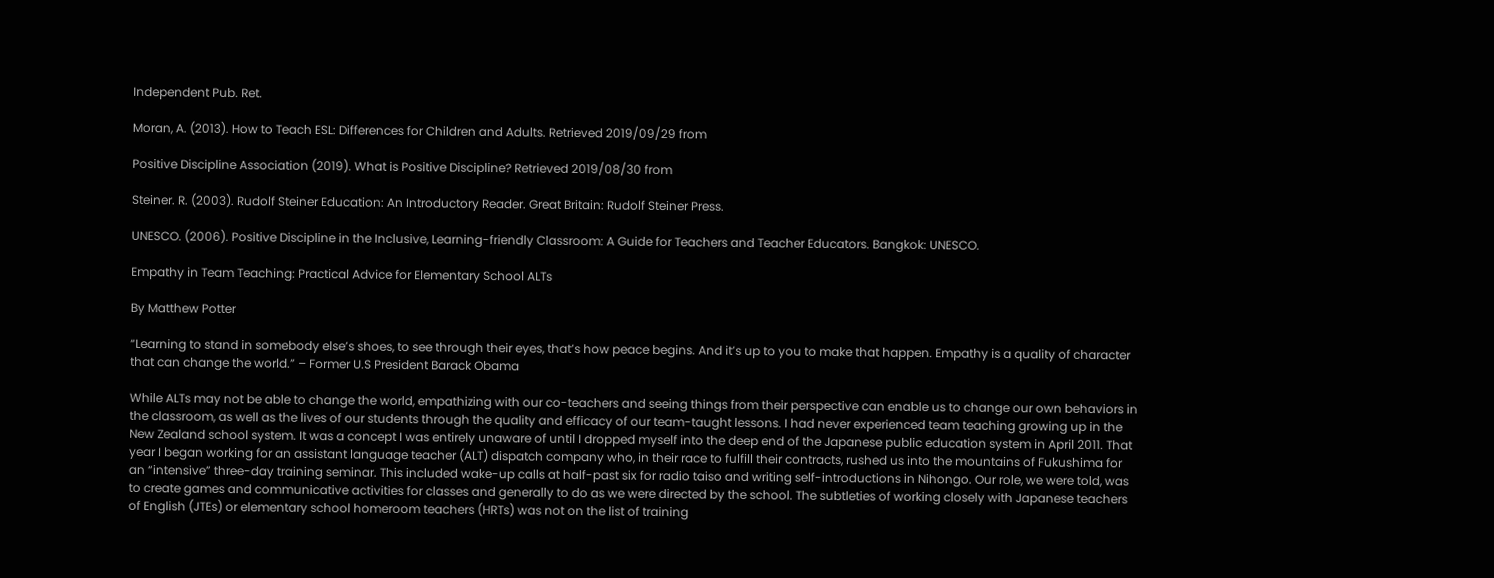Independent Pub. Ret.

Moran, A. (2013). How to Teach ESL: Differences for Children and Adults. Retrieved 2019/09/29 from

Positive Discipline Association (2019). What is Positive Discipline? Retrieved 2019/08/30 from

Steiner. R. (2003). Rudolf Steiner Education: An Introductory Reader. Great Britain: Rudolf Steiner Press.

UNESCO. (2006). Positive Discipline in the Inclusive, Learning-friendly Classroom: A Guide for Teachers and Teacher Educators. Bangkok: UNESCO.

Empathy in Team Teaching: Practical Advice for Elementary School ALTs

By Matthew Potter

“Learning to stand in somebody else’s shoes, to see through their eyes, that’s how peace begins. And it’s up to you to make that happen. Empathy is a quality of character that can change the world.” – Former U.S President Barack Obama

While ALTs may not be able to change the world, empathizing with our co-teachers and seeing things from their perspective can enable us to change our own behaviors in the classroom, as well as the lives of our students through the quality and efficacy of our team-taught lessons. I had never experienced team teaching growing up in the New Zealand school system. It was a concept I was entirely unaware of until I dropped myself into the deep end of the Japanese public education system in April 2011. That year I began working for an assistant language teacher (ALT) dispatch company who, in their race to fulfill their contracts, rushed us into the mountains of Fukushima for an “intensive” three-day training seminar. This included wake-up calls at half-past six for radio taiso and writing self-introductions in Nihongo. Our role, we were told, was to create games and communicative activities for classes and generally to do as we were directed by the school. The subtleties of working closely with Japanese teachers of English (JTEs) or elementary school homeroom teachers (HRTs) was not on the list of training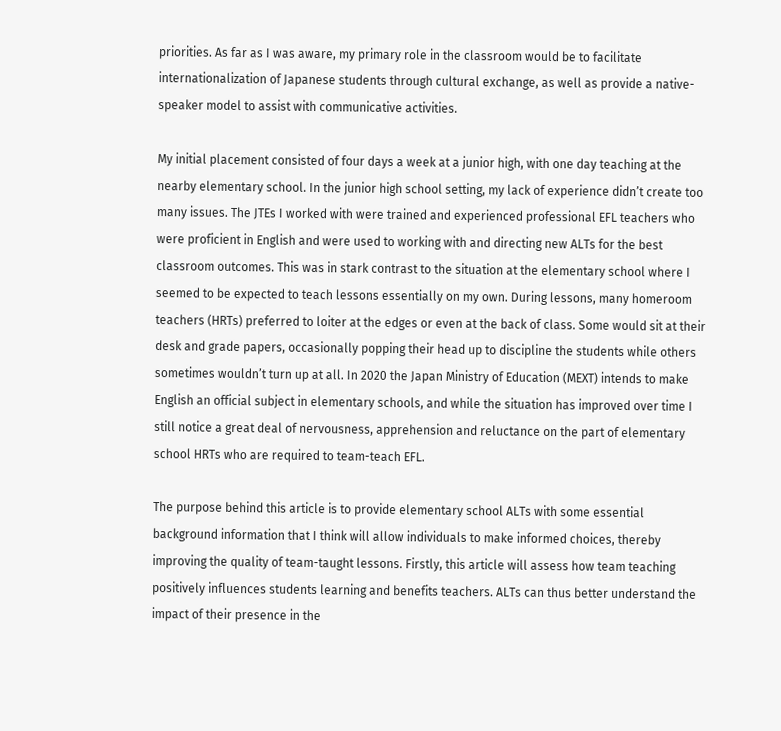priorities. As far as I was aware, my primary role in the classroom would be to facilitate internationalization of Japanese students through cultural exchange, as well as provide a native-speaker model to assist with communicative activities.

My initial placement consisted of four days a week at a junior high, with one day teaching at the nearby elementary school. In the junior high school setting, my lack of experience didn’t create too many issues. The JTEs I worked with were trained and experienced professional EFL teachers who were proficient in English and were used to working with and directing new ALTs for the best classroom outcomes. This was in stark contrast to the situation at the elementary school where I seemed to be expected to teach lessons essentially on my own. During lessons, many homeroom teachers (HRTs) preferred to loiter at the edges or even at the back of class. Some would sit at their desk and grade papers, occasionally popping their head up to discipline the students while others sometimes wouldn’t turn up at all. In 2020 the Japan Ministry of Education (MEXT) intends to make English an official subject in elementary schools, and while the situation has improved over time I still notice a great deal of nervousness, apprehension and reluctance on the part of elementary school HRTs who are required to team-teach EFL.

The purpose behind this article is to provide elementary school ALTs with some essential background information that I think will allow individuals to make informed choices, thereby improving the quality of team-taught lessons. Firstly, this article will assess how team teaching positively influences students learning and benefits teachers. ALTs can thus better understand the impact of their presence in the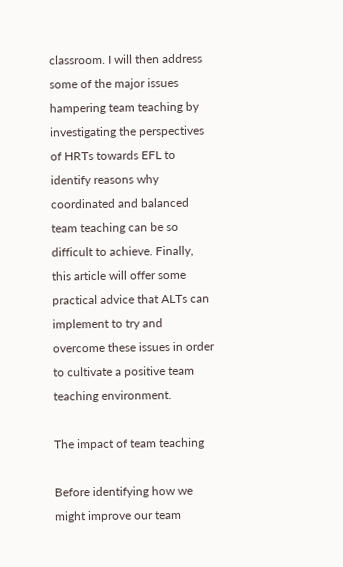classroom. I will then address some of the major issues hampering team teaching by investigating the perspectives of HRTs towards EFL to identify reasons why coordinated and balanced team teaching can be so difficult to achieve. Finally, this article will offer some practical advice that ALTs can implement to try and overcome these issues in order to cultivate a positive team teaching environment.

The impact of team teaching

Before identifying how we might improve our team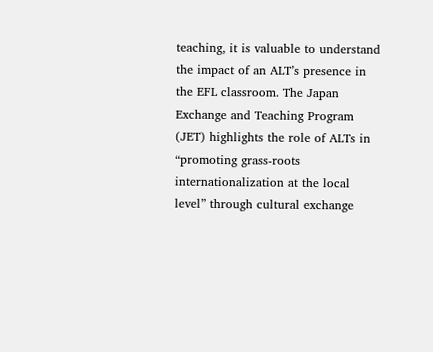teaching, it is valuable to understand the impact of an ALT’s presence in the EFL classroom. The Japan Exchange and Teaching Program (JET) highlights the role of ALTs in “promoting grass-roots internationalization at the local level” through cultural exchange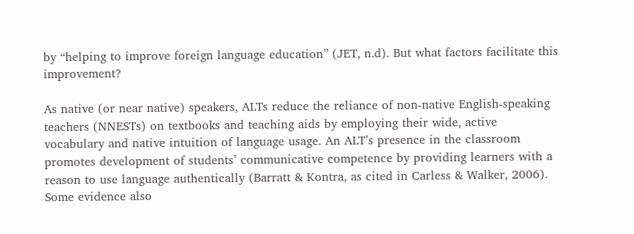by “helping to improve foreign language education” (JET, n.d). But what factors facilitate this improvement?

As native (or near native) speakers, ALTs reduce the reliance of non-native English-speaking teachers (NNESTs) on textbooks and teaching aids by employing their wide, active vocabulary and native intuition of language usage. An ALT’s presence in the classroom promotes development of students’ communicative competence by providing learners with a reason to use language authentically (Barratt & Kontra, as cited in Carless & Walker, 2006). Some evidence also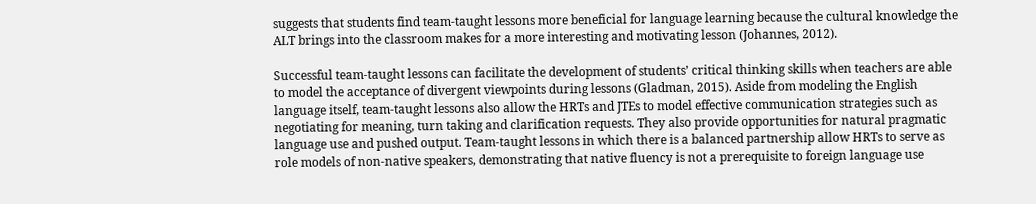suggests that students find team-taught lessons more beneficial for language learning because the cultural knowledge the ALT brings into the classroom makes for a more interesting and motivating lesson (Johannes, 2012).

Successful team-taught lessons can facilitate the development of students’ critical thinking skills when teachers are able to model the acceptance of divergent viewpoints during lessons (Gladman, 2015). Aside from modeling the English language itself, team-taught lessons also allow the HRTs and JTEs to model effective communication strategies such as negotiating for meaning, turn taking and clarification requests. They also provide opportunities for natural pragmatic language use and pushed output. Team-taught lessons in which there is a balanced partnership allow HRTs to serve as role models of non-native speakers, demonstrating that native fluency is not a prerequisite to foreign language use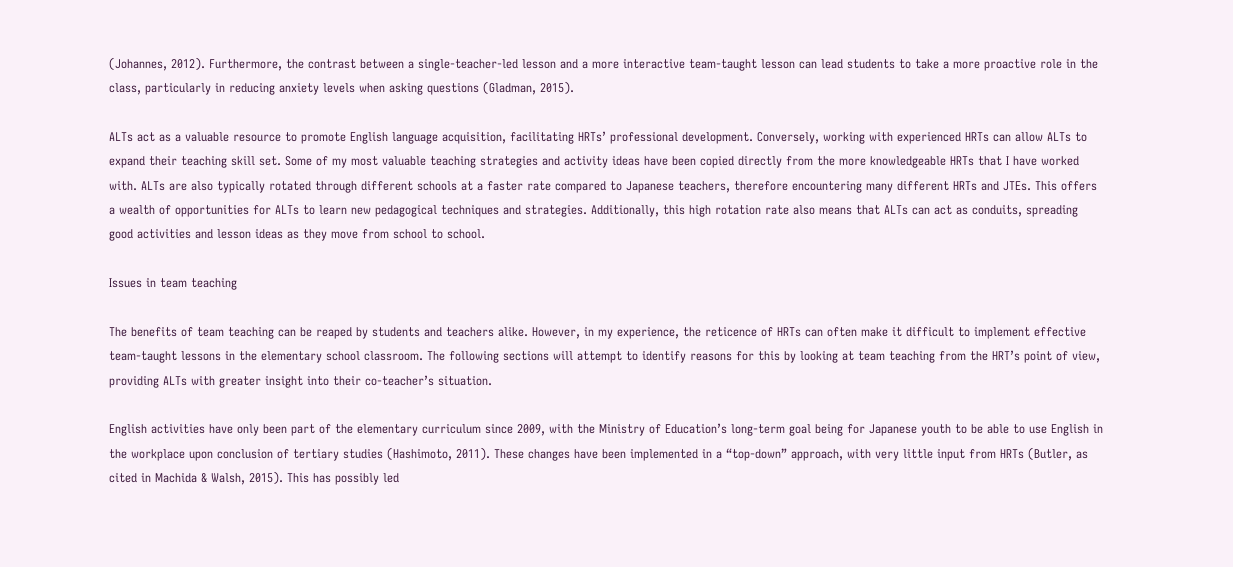(Johannes, 2012). Furthermore, the contrast between a single-teacher-led lesson and a more interactive team-taught lesson can lead students to take a more proactive role in the class, particularly in reducing anxiety levels when asking questions (Gladman, 2015).

ALTs act as a valuable resource to promote English language acquisition, facilitating HRTs’ professional development. Conversely, working with experienced HRTs can allow ALTs to expand their teaching skill set. Some of my most valuable teaching strategies and activity ideas have been copied directly from the more knowledgeable HRTs that I have worked with. ALTs are also typically rotated through different schools at a faster rate compared to Japanese teachers, therefore encountering many different HRTs and JTEs. This offers a wealth of opportunities for ALTs to learn new pedagogical techniques and strategies. Additionally, this high rotation rate also means that ALTs can act as conduits, spreading good activities and lesson ideas as they move from school to school.

Issues in team teaching

The benefits of team teaching can be reaped by students and teachers alike. However, in my experience, the reticence of HRTs can often make it difficult to implement effective team-taught lessons in the elementary school classroom. The following sections will attempt to identify reasons for this by looking at team teaching from the HRT’s point of view, providing ALTs with greater insight into their co-teacher’s situation.

English activities have only been part of the elementary curriculum since 2009, with the Ministry of Education’s long-term goal being for Japanese youth to be able to use English in the workplace upon conclusion of tertiary studies (Hashimoto, 2011). These changes have been implemented in a “top-down” approach, with very little input from HRTs (Butler, as cited in Machida & Walsh, 2015). This has possibly led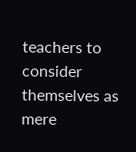teachers to consider themselves as mere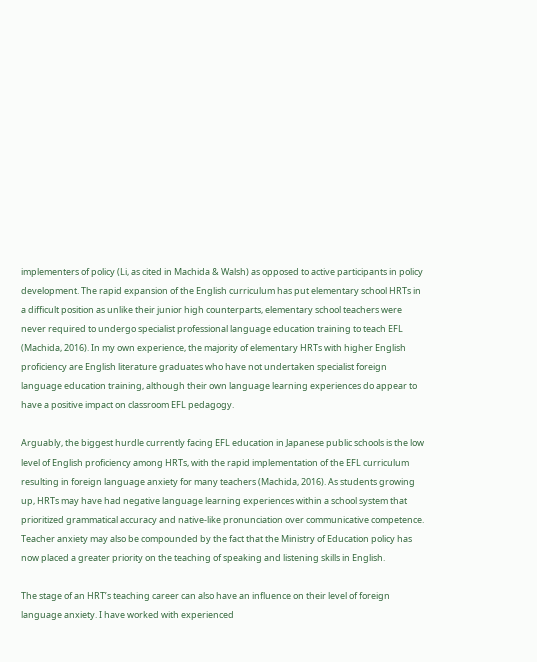implementers of policy (Li, as cited in Machida & Walsh) as opposed to active participants in policy development. The rapid expansion of the English curriculum has put elementary school HRTs in a difficult position as unlike their junior high counterparts, elementary school teachers were never required to undergo specialist professional language education training to teach EFL (Machida, 2016). In my own experience, the majority of elementary HRTs with higher English proficiency are English literature graduates who have not undertaken specialist foreign language education training, although their own language learning experiences do appear to have a positive impact on classroom EFL pedagogy.

Arguably, the biggest hurdle currently facing EFL education in Japanese public schools is the low level of English proficiency among HRTs, with the rapid implementation of the EFL curriculum resulting in foreign language anxiety for many teachers (Machida, 2016). As students growing up, HRTs may have had negative language learning experiences within a school system that prioritized grammatical accuracy and native-like pronunciation over communicative competence. Teacher anxiety may also be compounded by the fact that the Ministry of Education policy has now placed a greater priority on the teaching of speaking and listening skills in English.

The stage of an HRT’s teaching career can also have an influence on their level of foreign language anxiety. I have worked with experienced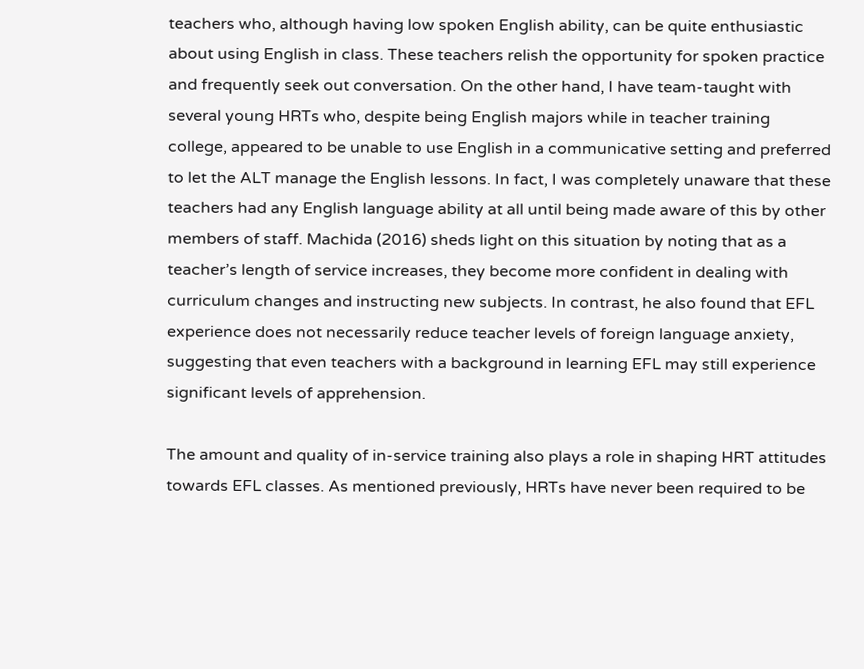teachers who, although having low spoken English ability, can be quite enthusiastic about using English in class. These teachers relish the opportunity for spoken practice and frequently seek out conversation. On the other hand, I have team-taught with several young HRTs who, despite being English majors while in teacher training college, appeared to be unable to use English in a communicative setting and preferred to let the ALT manage the English lessons. In fact, I was completely unaware that these teachers had any English language ability at all until being made aware of this by other members of staff. Machida (2016) sheds light on this situation by noting that as a teacher’s length of service increases, they become more confident in dealing with curriculum changes and instructing new subjects. In contrast, he also found that EFL experience does not necessarily reduce teacher levels of foreign language anxiety, suggesting that even teachers with a background in learning EFL may still experience significant levels of apprehension.

The amount and quality of in-service training also plays a role in shaping HRT attitudes towards EFL classes. As mentioned previously, HRTs have never been required to be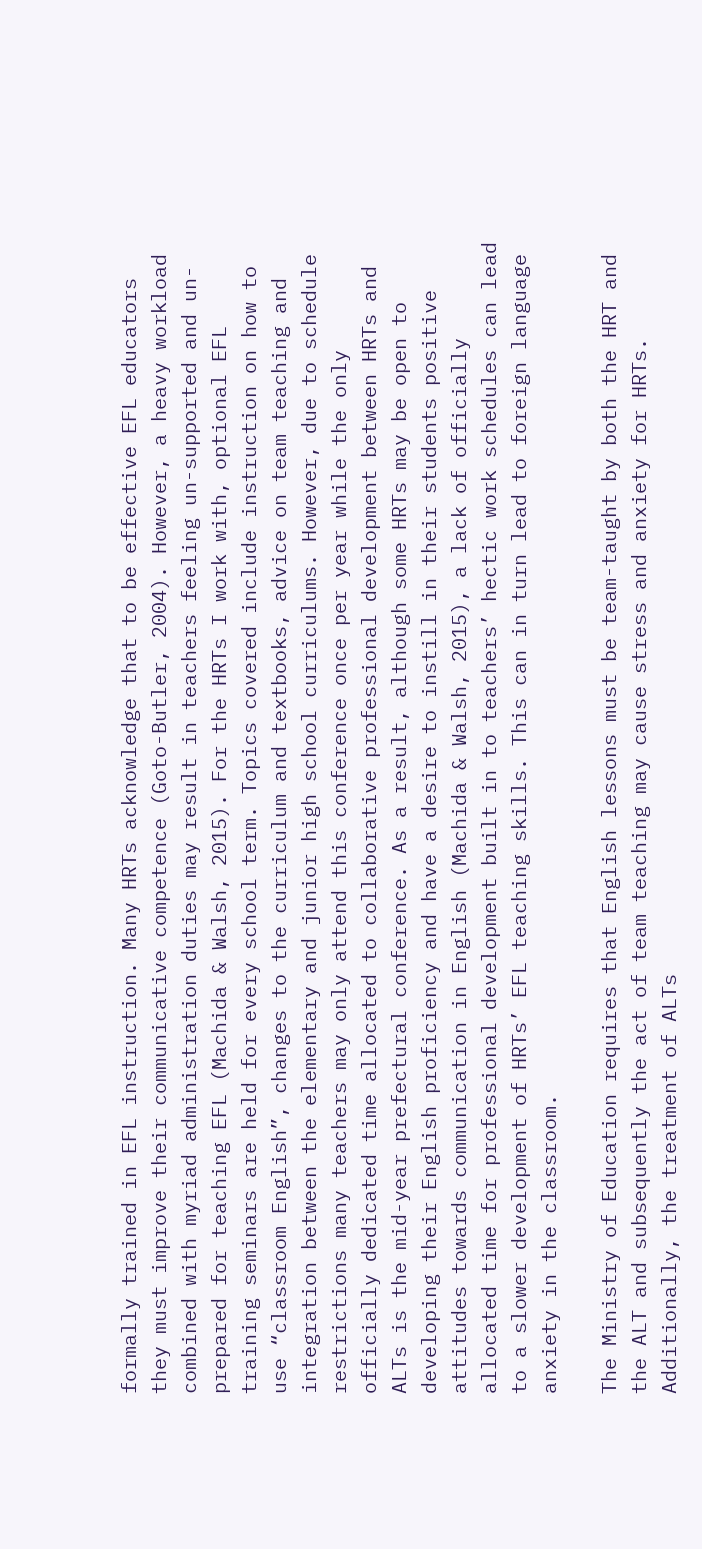formally trained in EFL instruction. Many HRTs acknowledge that to be effective EFL educators they must improve their communicative competence (Goto-Butler, 2004). However, a heavy workload combined with myriad administration duties may result in teachers feeling un-supported and un-prepared for teaching EFL (Machida & Walsh, 2015). For the HRTs I work with, optional EFL training seminars are held for every school term. Topics covered include instruction on how to use “classroom English”, changes to the curriculum and textbooks, advice on team teaching and integration between the elementary and junior high school curriculums. However, due to schedule restrictions many teachers may only attend this conference once per year while the only officially dedicated time allocated to collaborative professional development between HRTs and ALTs is the mid-year prefectural conference. As a result, although some HRTs may be open to developing their English proficiency and have a desire to instill in their students positive attitudes towards communication in English (Machida & Walsh, 2015), a lack of officially allocated time for professional development built in to teachers’ hectic work schedules can lead to a slower development of HRTs’ EFL teaching skills. This can in turn lead to foreign language anxiety in the classroom.

The Ministry of Education requires that English lessons must be team-taught by both the HRT and the ALT and subsequently the act of team teaching may cause stress and anxiety for HRTs. Additionally, the treatment of ALTs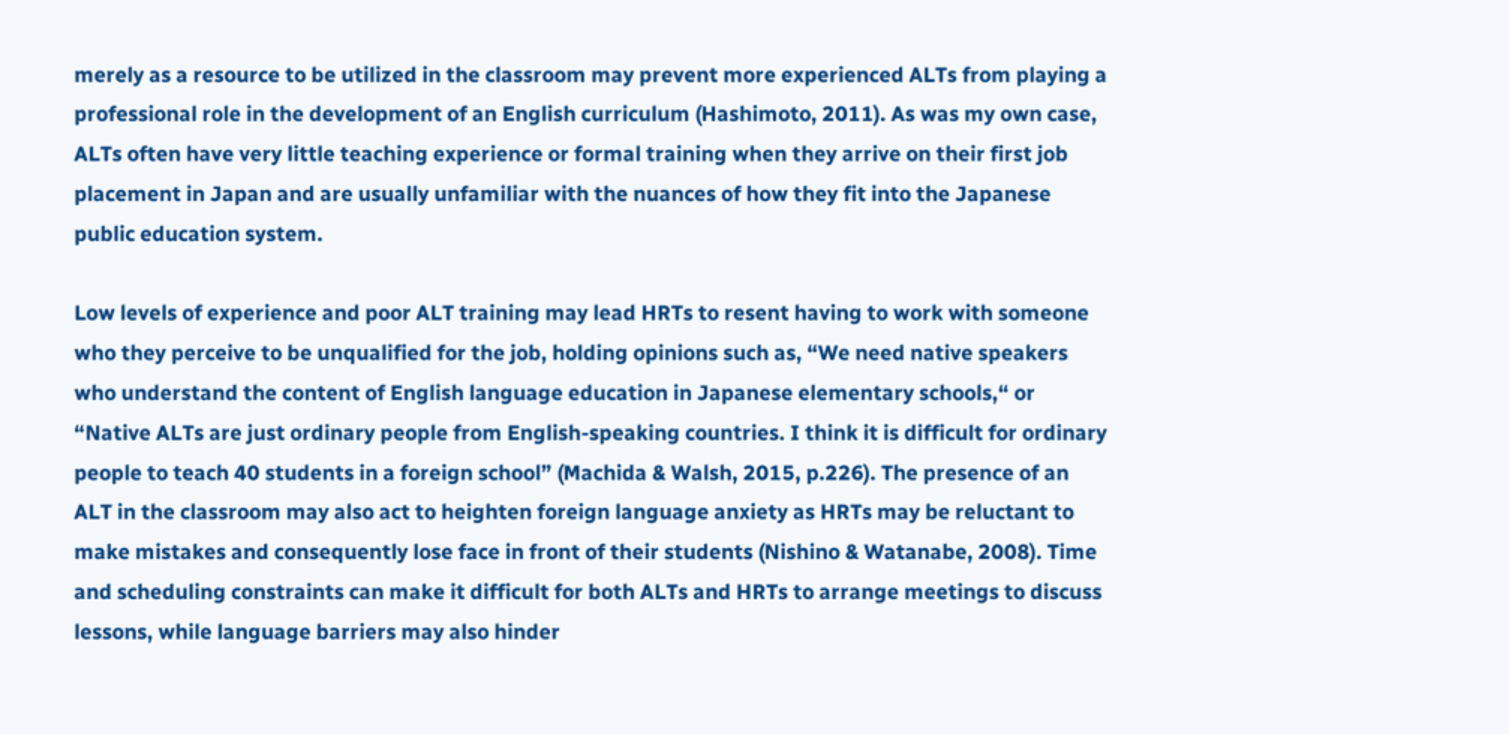merely as a resource to be utilized in the classroom may prevent more experienced ALTs from playing a professional role in the development of an English curriculum (Hashimoto, 2011). As was my own case, ALTs often have very little teaching experience or formal training when they arrive on their first job placement in Japan and are usually unfamiliar with the nuances of how they fit into the Japanese public education system.

Low levels of experience and poor ALT training may lead HRTs to resent having to work with someone who they perceive to be unqualified for the job, holding opinions such as, “We need native speakers who understand the content of English language education in Japanese elementary schools,“ or “Native ALTs are just ordinary people from English-speaking countries. I think it is difficult for ordinary people to teach 40 students in a foreign school” (Machida & Walsh, 2015, p.226). The presence of an ALT in the classroom may also act to heighten foreign language anxiety as HRTs may be reluctant to make mistakes and consequently lose face in front of their students (Nishino & Watanabe, 2008). Time and scheduling constraints can make it difficult for both ALTs and HRTs to arrange meetings to discuss lessons, while language barriers may also hinder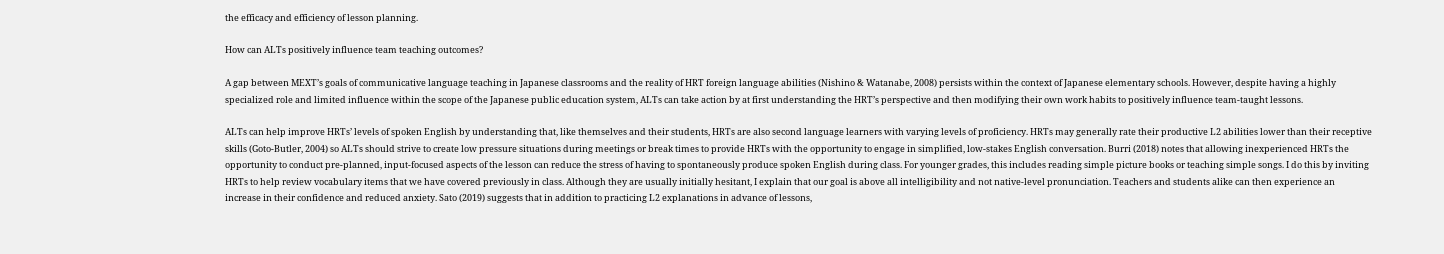the efficacy and efficiency of lesson planning.

How can ALTs positively influence team teaching outcomes?

A gap between MEXT’s goals of communicative language teaching in Japanese classrooms and the reality of HRT foreign language abilities (Nishino & Watanabe, 2008) persists within the context of Japanese elementary schools. However, despite having a highly specialized role and limited influence within the scope of the Japanese public education system, ALTs can take action by at first understanding the HRT’s perspective and then modifying their own work habits to positively influence team-taught lessons.

ALTs can help improve HRTs’ levels of spoken English by understanding that, like themselves and their students, HRTs are also second language learners with varying levels of proficiency. HRTs may generally rate their productive L2 abilities lower than their receptive skills (Goto-Butler, 2004) so ALTs should strive to create low pressure situations during meetings or break times to provide HRTs with the opportunity to engage in simplified, low-stakes English conversation. Burri (2018) notes that allowing inexperienced HRTs the opportunity to conduct pre-planned, input-focused aspects of the lesson can reduce the stress of having to spontaneously produce spoken English during class. For younger grades, this includes reading simple picture books or teaching simple songs. I do this by inviting HRTs to help review vocabulary items that we have covered previously in class. Although they are usually initially hesitant, I explain that our goal is above all intelligibility and not native-level pronunciation. Teachers and students alike can then experience an increase in their confidence and reduced anxiety. Sato (2019) suggests that in addition to practicing L2 explanations in advance of lessons,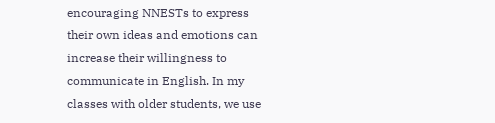encouraging NNESTs to express their own ideas and emotions can increase their willingness to communicate in English. In my classes with older students, we use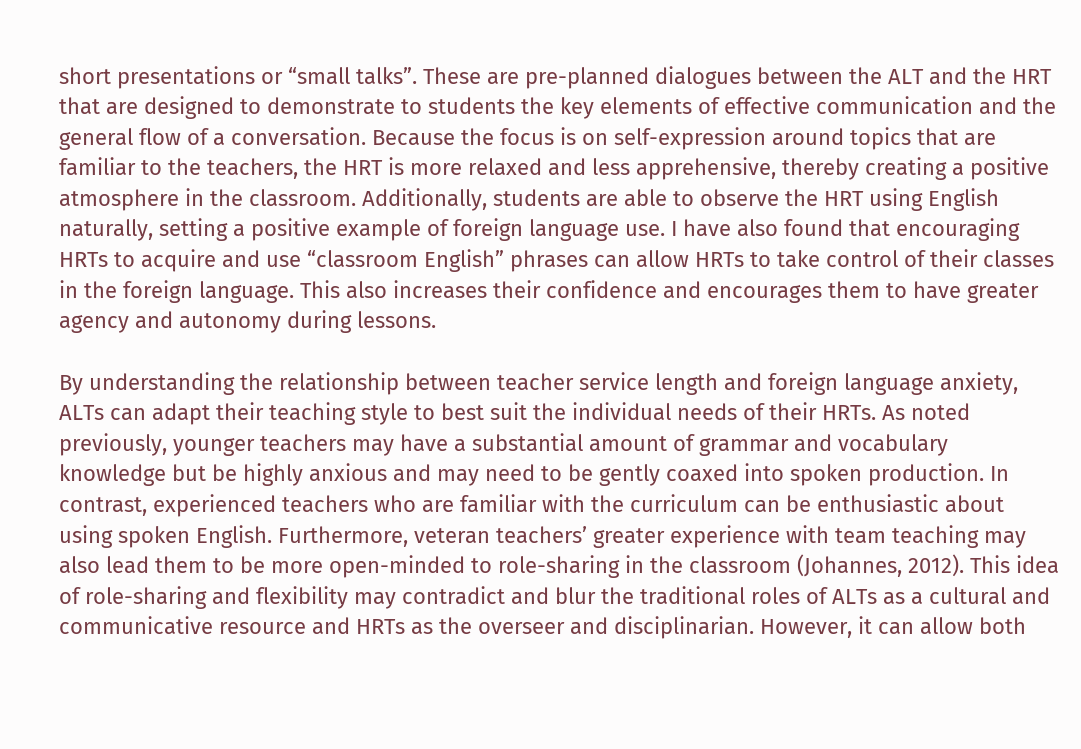short presentations or “small talks”. These are pre-planned dialogues between the ALT and the HRT that are designed to demonstrate to students the key elements of effective communication and the general flow of a conversation. Because the focus is on self-expression around topics that are familiar to the teachers, the HRT is more relaxed and less apprehensive, thereby creating a positive atmosphere in the classroom. Additionally, students are able to observe the HRT using English naturally, setting a positive example of foreign language use. I have also found that encouraging HRTs to acquire and use “classroom English” phrases can allow HRTs to take control of their classes in the foreign language. This also increases their confidence and encourages them to have greater agency and autonomy during lessons.

By understanding the relationship between teacher service length and foreign language anxiety, ALTs can adapt their teaching style to best suit the individual needs of their HRTs. As noted previously, younger teachers may have a substantial amount of grammar and vocabulary knowledge but be highly anxious and may need to be gently coaxed into spoken production. In contrast, experienced teachers who are familiar with the curriculum can be enthusiastic about using spoken English. Furthermore, veteran teachers’ greater experience with team teaching may also lead them to be more open-minded to role-sharing in the classroom (Johannes, 2012). This idea of role-sharing and flexibility may contradict and blur the traditional roles of ALTs as a cultural and communicative resource and HRTs as the overseer and disciplinarian. However, it can allow both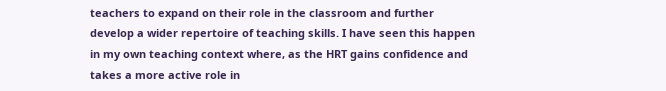teachers to expand on their role in the classroom and further develop a wider repertoire of teaching skills. I have seen this happen in my own teaching context where, as the HRT gains confidence and takes a more active role in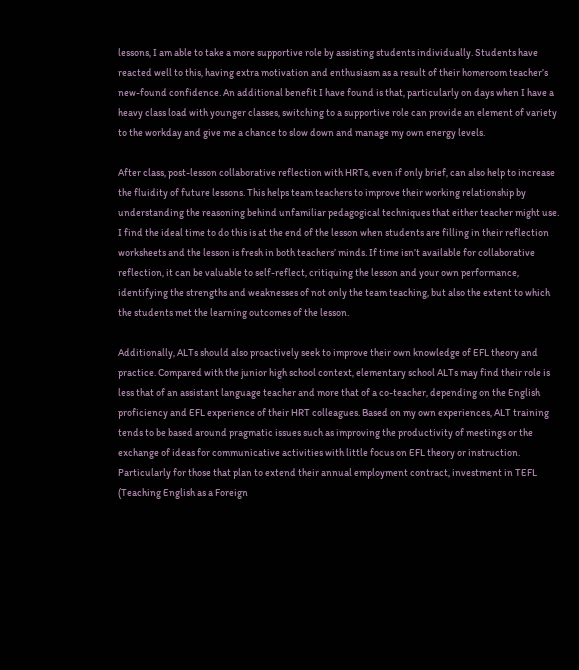lessons, I am able to take a more supportive role by assisting students individually. Students have reacted well to this, having extra motivation and enthusiasm as a result of their homeroom teacher’s new-found confidence. An additional benefit I have found is that, particularly on days when I have a heavy class load with younger classes, switching to a supportive role can provide an element of variety to the workday and give me a chance to slow down and manage my own energy levels.

After class, post-lesson collaborative reflection with HRTs, even if only brief, can also help to increase the fluidity of future lessons. This helps team teachers to improve their working relationship by understanding the reasoning behind unfamiliar pedagogical techniques that either teacher might use. I find the ideal time to do this is at the end of the lesson when students are filling in their reflection worksheets and the lesson is fresh in both teachers’ minds. If time isn’t available for collaborative reflection, it can be valuable to self-reflect, critiquing the lesson and your own performance, identifying the strengths and weaknesses of not only the team teaching, but also the extent to which the students met the learning outcomes of the lesson.

Additionally, ALTs should also proactively seek to improve their own knowledge of EFL theory and practice. Compared with the junior high school context, elementary school ALTs may find their role is less that of an assistant language teacher and more that of a co-teacher, depending on the English proficiency and EFL experience of their HRT colleagues. Based on my own experiences, ALT training tends to be based around pragmatic issues such as improving the productivity of meetings or the exchange of ideas for communicative activities with little focus on EFL theory or instruction. Particularly for those that plan to extend their annual employment contract, investment in TEFL (Teaching English as a Foreign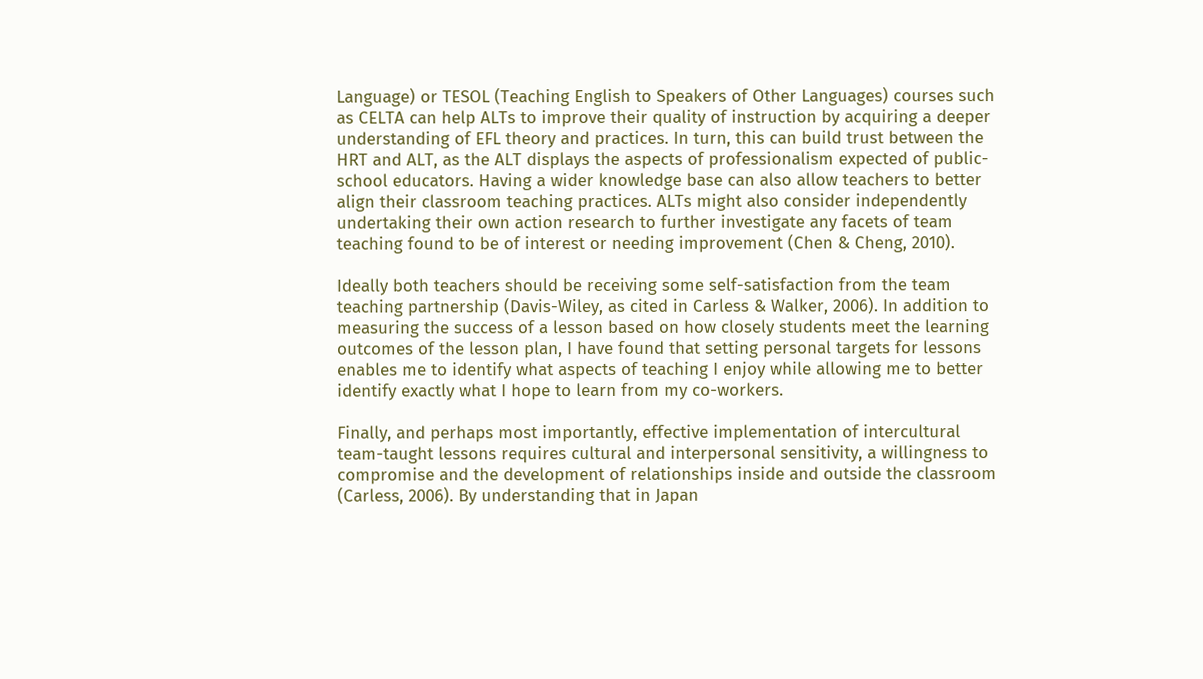Language) or TESOL (Teaching English to Speakers of Other Languages) courses such as CELTA can help ALTs to improve their quality of instruction by acquiring a deeper understanding of EFL theory and practices. In turn, this can build trust between the HRT and ALT, as the ALT displays the aspects of professionalism expected of public-school educators. Having a wider knowledge base can also allow teachers to better align their classroom teaching practices. ALTs might also consider independently undertaking their own action research to further investigate any facets of team teaching found to be of interest or needing improvement (Chen & Cheng, 2010).

Ideally both teachers should be receiving some self-satisfaction from the team teaching partnership (Davis-Wiley, as cited in Carless & Walker, 2006). In addition to measuring the success of a lesson based on how closely students meet the learning outcomes of the lesson plan, I have found that setting personal targets for lessons enables me to identify what aspects of teaching I enjoy while allowing me to better identify exactly what I hope to learn from my co-workers.

Finally, and perhaps most importantly, effective implementation of intercultural team-taught lessons requires cultural and interpersonal sensitivity, a willingness to compromise and the development of relationships inside and outside the classroom (Carless, 2006). By understanding that in Japan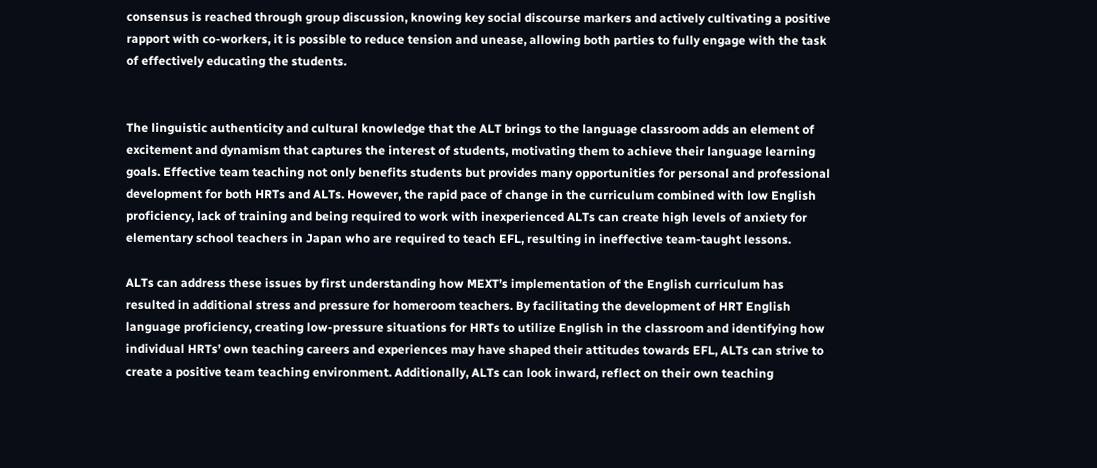consensus is reached through group discussion, knowing key social discourse markers and actively cultivating a positive rapport with co-workers, it is possible to reduce tension and unease, allowing both parties to fully engage with the task of effectively educating the students.


The linguistic authenticity and cultural knowledge that the ALT brings to the language classroom adds an element of excitement and dynamism that captures the interest of students, motivating them to achieve their language learning goals. Effective team teaching not only benefits students but provides many opportunities for personal and professional development for both HRTs and ALTs. However, the rapid pace of change in the curriculum combined with low English proficiency, lack of training and being required to work with inexperienced ALTs can create high levels of anxiety for elementary school teachers in Japan who are required to teach EFL, resulting in ineffective team-taught lessons.

ALTs can address these issues by first understanding how MEXT’s implementation of the English curriculum has resulted in additional stress and pressure for homeroom teachers. By facilitating the development of HRT English language proficiency, creating low-pressure situations for HRTs to utilize English in the classroom and identifying how individual HRTs’ own teaching careers and experiences may have shaped their attitudes towards EFL, ALTs can strive to create a positive team teaching environment. Additionally, ALTs can look inward, reflect on their own teaching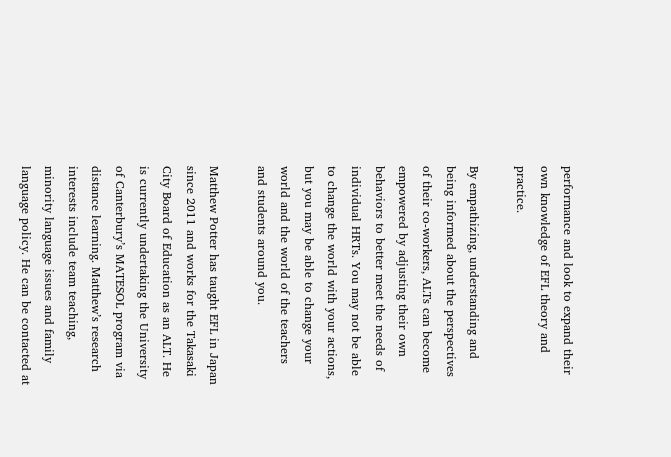performance and look to expand their own knowledge of EFL theory and practice.

By empathizing, understanding and being informed about the perspectives of their co-workers, ALTs can become empowered by adjusting their own behaviors to better meet the needs of  individual HRTs. You may not be able to change the world with your actions, but you may be able to change your world and the world of the teachers and students around you.

Matthew Potter has taught EFL in Japan since 2011 and works for the Takasaki City Board of Education as an ALT. He is currently undertaking the University of Canterbury’s MATESOL program via distance learning. Matthew’s research interests include team teaching, minority language issues and family language policy. He can be contacted at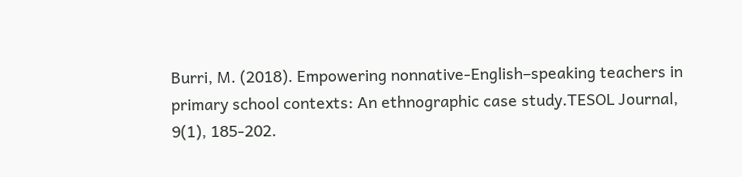Burri, M. (2018). Empowering nonnative‐English–speaking teachers in primary school contexts: An ethnographic case study.TESOL Journal, 9(1), 185-202.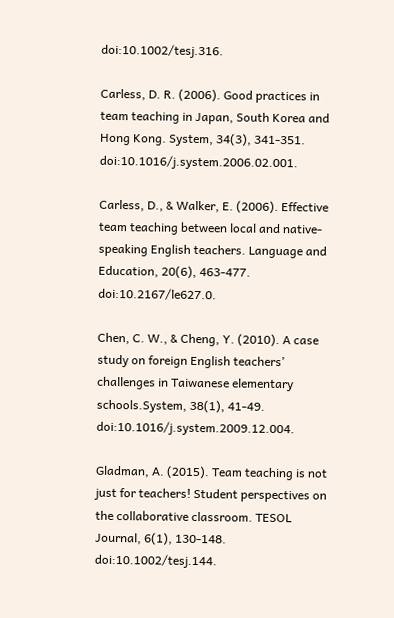doi:10.1002/tesj.316.

Carless, D. R. (2006). Good practices in team teaching in Japan, South Korea and Hong Kong. System, 34(3), 341-351. doi:10.1016/j.system.2006.02.001.

Carless, D., & Walker, E. (2006). Effective team teaching between local and native-speaking English teachers. Language and Education, 20(6), 463-477. doi:10.2167/le627.0.

Chen, C. W., & Cheng, Y. (2010). A case study on foreign English teachers’ challenges in Taiwanese elementary schools.System, 38(1), 41-49. doi:10.1016/j.system.2009.12.004.

Gladman, A. (2015). Team teaching is not just for teachers! Student perspectives on the collaborative classroom. TESOL Journal, 6(1), 130-148. doi:10.1002/tesj.144.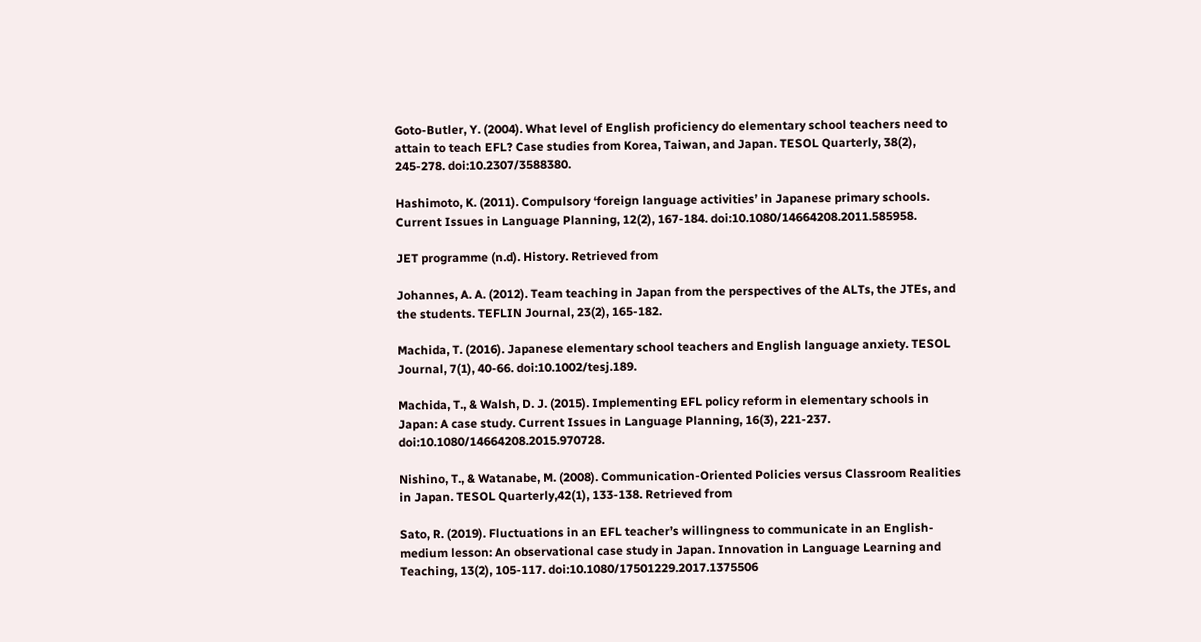Goto-Butler, Y. (2004). What level of English proficiency do elementary school teachers need to attain to teach EFL? Case studies from Korea, Taiwan, and Japan. TESOL Quarterly, 38(2), 245-278. doi:10.2307/3588380.

Hashimoto, K. (2011). Compulsory ‘foreign language activities’ in Japanese primary schools. Current Issues in Language Planning, 12(2), 167-184. doi:10.1080/14664208.2011.585958.

JET programme (n.d). History. Retrieved from

Johannes, A. A. (2012). Team teaching in Japan from the perspectives of the ALTs, the JTEs, and the students. TEFLIN Journal, 23(2), 165-182.

Machida, T. (2016). Japanese elementary school teachers and English language anxiety. TESOL Journal, 7(1), 40-66. doi:10.1002/tesj.189.

Machida, T., & Walsh, D. J. (2015). Implementing EFL policy reform in elementary schools in Japan: A case study. Current Issues in Language Planning, 16(3), 221-237. doi:10.1080/14664208.2015.970728.

Nishino, T., & Watanabe, M. (2008). Communication-Oriented Policies versus Classroom Realities in Japan. TESOL Quarterly,42(1), 133-138. Retrieved from

Sato, R. (2019). Fluctuations in an EFL teacher’s willingness to communicate in an English-medium lesson: An observational case study in Japan. Innovation in Language Learning and Teaching, 13(2), 105-117. doi:10.1080/17501229.2017.1375506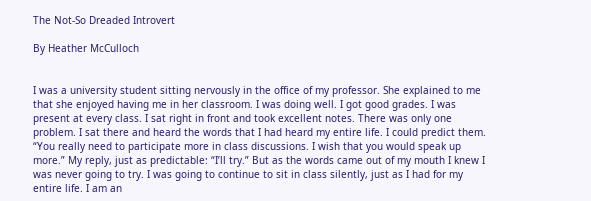The Not-So Dreaded Introvert

By Heather McCulloch


I was a university student sitting nervously in the office of my professor. She explained to me that she enjoyed having me in her classroom. I was doing well. I got good grades. I was present at every class. I sat right in front and took excellent notes. There was only one problem. I sat there and heard the words that I had heard my entire life. I could predict them. “You really need to participate more in class discussions. I wish that you would speak up more.” My reply, just as predictable: “I’ll try.” But as the words came out of my mouth I knew I was never going to try. I was going to continue to sit in class silently, just as I had for my entire life. I am an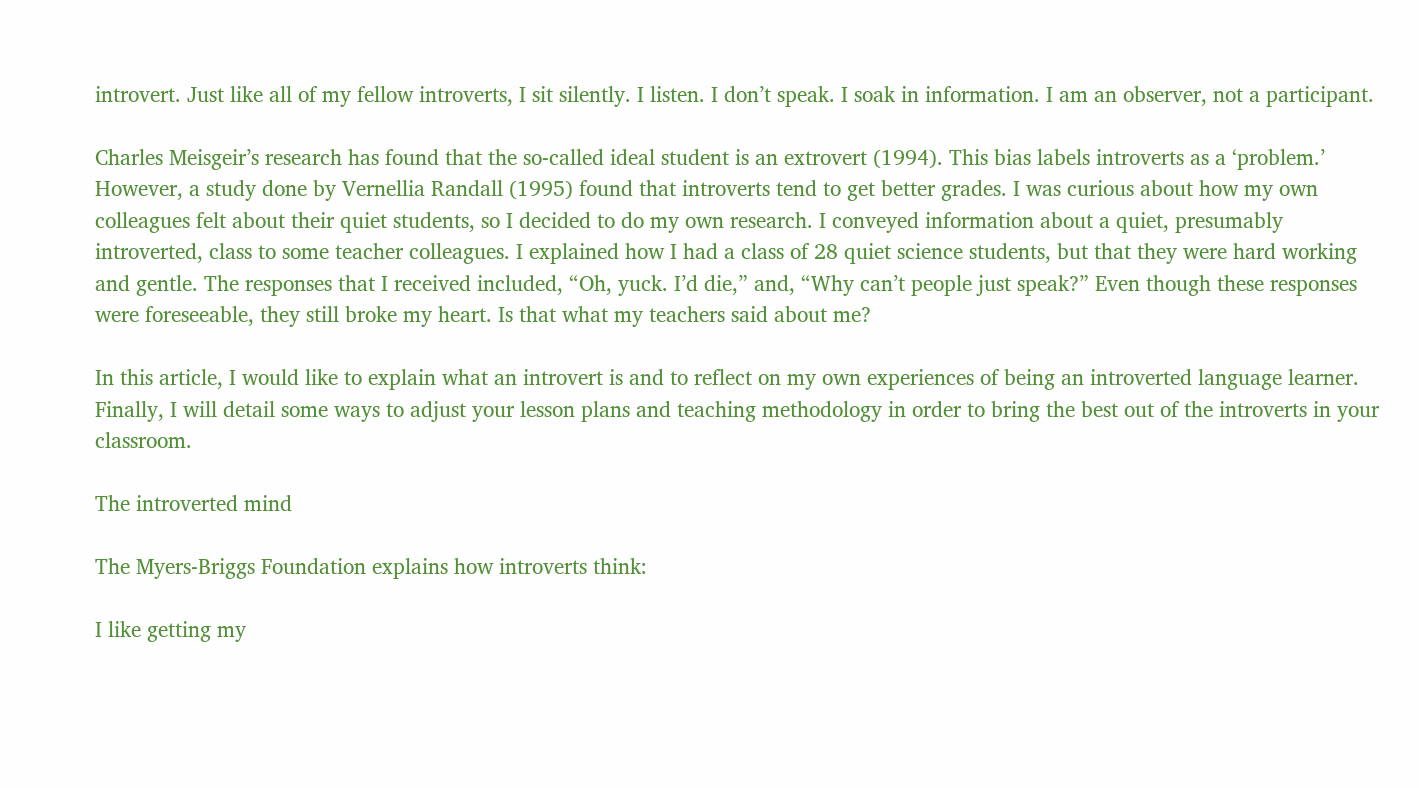introvert. Just like all of my fellow introverts, I sit silently. I listen. I don’t speak. I soak in information. I am an observer, not a participant.

Charles Meisgeir’s research has found that the so-called ideal student is an extrovert (1994). This bias labels introverts as a ‘problem.’ However, a study done by Vernellia Randall (1995) found that introverts tend to get better grades. I was curious about how my own colleagues felt about their quiet students, so I decided to do my own research. I conveyed information about a quiet, presumably introverted, class to some teacher colleagues. I explained how I had a class of 28 quiet science students, but that they were hard working and gentle. The responses that I received included, “Oh, yuck. I’d die,” and, “Why can’t people just speak?” Even though these responses were foreseeable, they still broke my heart. Is that what my teachers said about me?

In this article, I would like to explain what an introvert is and to reflect on my own experiences of being an introverted language learner. Finally, I will detail some ways to adjust your lesson plans and teaching methodology in order to bring the best out of the introverts in your classroom.

The introverted mind

The Myers-Briggs Foundation explains how introverts think:

I like getting my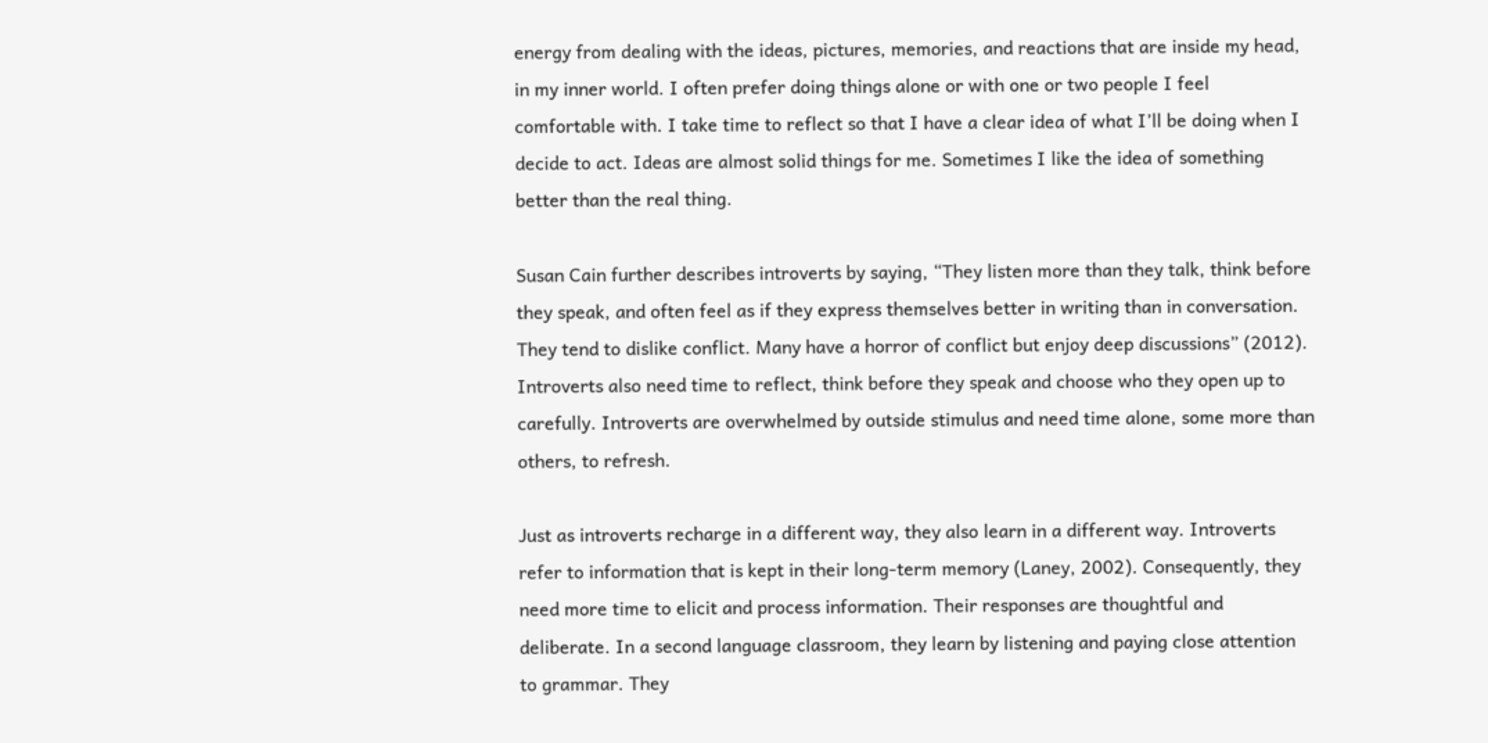energy from dealing with the ideas, pictures, memories, and reactions that are inside my head, in my inner world. I often prefer doing things alone or with one or two people I feel comfortable with. I take time to reflect so that I have a clear idea of what I’ll be doing when I decide to act. Ideas are almost solid things for me. Sometimes I like the idea of something better than the real thing.

Susan Cain further describes introverts by saying, “They listen more than they talk, think before they speak, and often feel as if they express themselves better in writing than in conversation. They tend to dislike conflict. Many have a horror of conflict but enjoy deep discussions” (2012). Introverts also need time to reflect, think before they speak and choose who they open up to carefully. Introverts are overwhelmed by outside stimulus and need time alone, some more than others, to refresh.

Just as introverts recharge in a different way, they also learn in a different way. Introverts refer to information that is kept in their long-term memory (Laney, 2002). Consequently, they need more time to elicit and process information. Their responses are thoughtful and deliberate. In a second language classroom, they learn by listening and paying close attention to grammar. They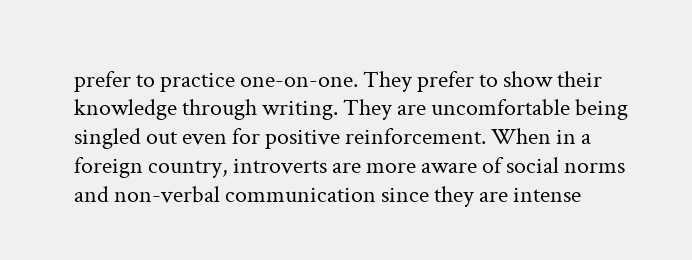prefer to practice one-on-one. They prefer to show their knowledge through writing. They are uncomfortable being singled out even for positive reinforcement. When in a foreign country, introverts are more aware of social norms and non-verbal communication since they are intense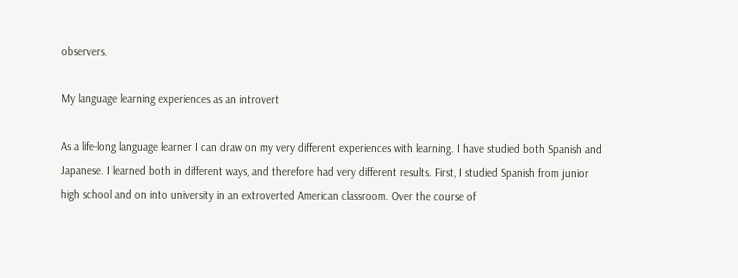observers.

My language learning experiences as an introvert

As a life-long language learner I can draw on my very different experiences with learning. I have studied both Spanish and Japanese. I learned both in different ways, and therefore had very different results. First, I studied Spanish from junior high school and on into university in an extroverted American classroom. Over the course of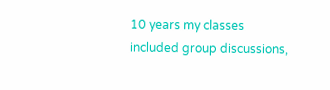10 years my classes included group discussions,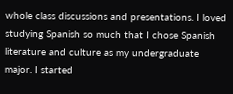whole class discussions and presentations. I loved studying Spanish so much that I chose Spanish literature and culture as my undergraduate major. I started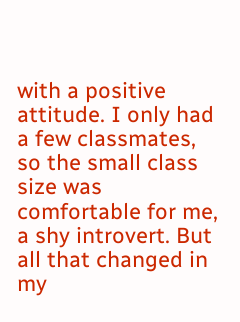with a positive attitude. I only had a few classmates, so the small class size was comfortable for me, a shy introvert. But all that changed in my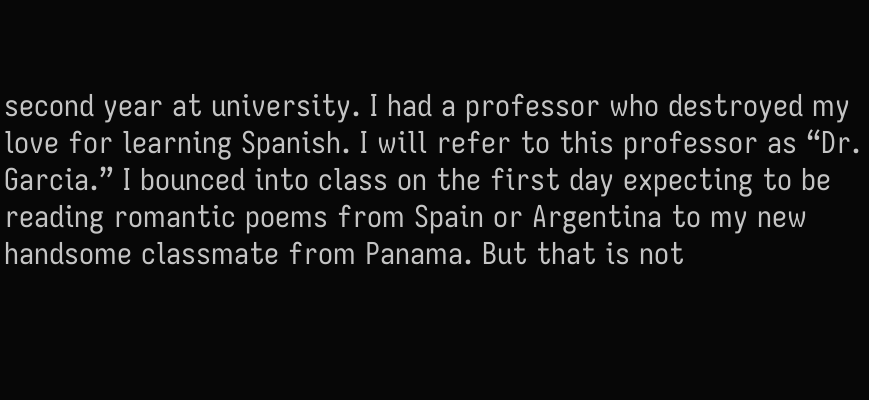second year at university. I had a professor who destroyed my love for learning Spanish. I will refer to this professor as “Dr. Garcia.” I bounced into class on the first day expecting to be reading romantic poems from Spain or Argentina to my new handsome classmate from Panama. But that is not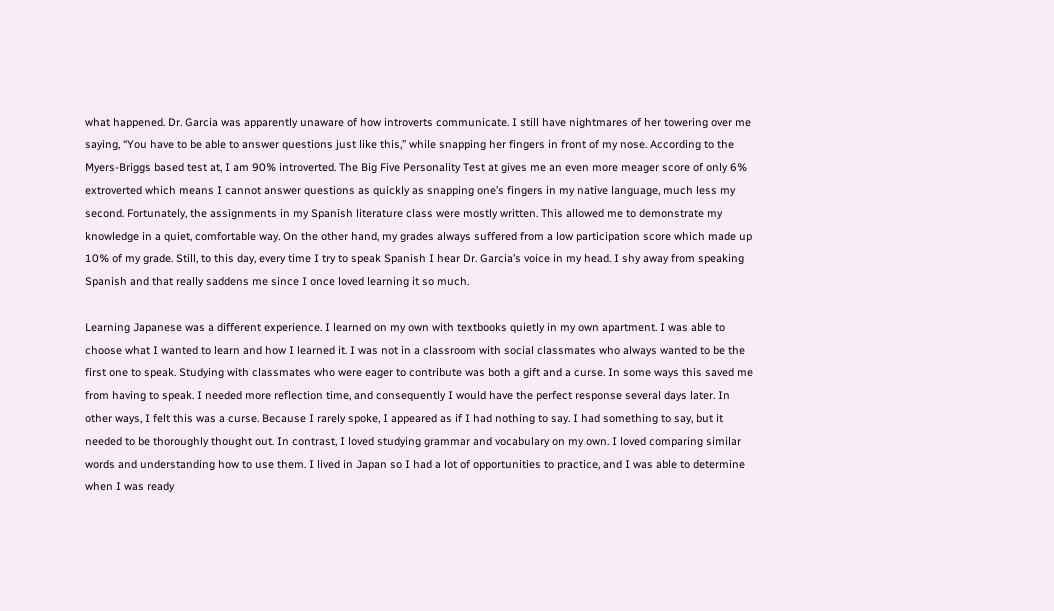what happened. Dr. Garcia was apparently unaware of how introverts communicate. I still have nightmares of her towering over me saying, “You have to be able to answer questions just like this,” while snapping her fingers in front of my nose. According to the Myers-Briggs based test at, I am 90% introverted. The Big Five Personality Test at gives me an even more meager score of only 6% extroverted which means I cannot answer questions as quickly as snapping one’s fingers in my native language, much less my second. Fortunately, the assignments in my Spanish literature class were mostly written. This allowed me to demonstrate my knowledge in a quiet, comfortable way. On the other hand, my grades always suffered from a low participation score which made up 10% of my grade. Still, to this day, every time I try to speak Spanish I hear Dr. Garcia’s voice in my head. I shy away from speaking Spanish and that really saddens me since I once loved learning it so much.

Learning Japanese was a different experience. I learned on my own with textbooks quietly in my own apartment. I was able to choose what I wanted to learn and how I learned it. I was not in a classroom with social classmates who always wanted to be the first one to speak. Studying with classmates who were eager to contribute was both a gift and a curse. In some ways this saved me from having to speak. I needed more reflection time, and consequently I would have the perfect response several days later. In other ways, I felt this was a curse. Because I rarely spoke, I appeared as if I had nothing to say. I had something to say, but it needed to be thoroughly thought out. In contrast, I loved studying grammar and vocabulary on my own. I loved comparing similar words and understanding how to use them. I lived in Japan so I had a lot of opportunities to practice, and I was able to determine when I was ready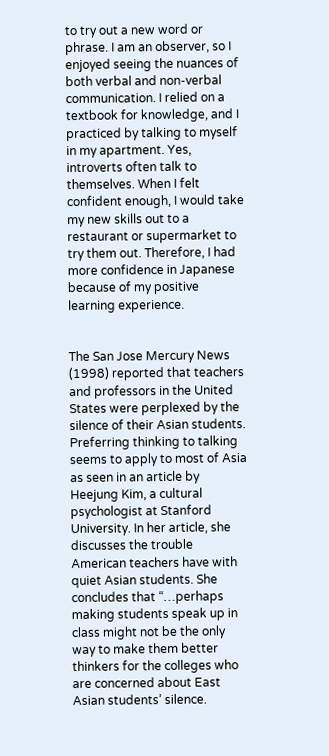to try out a new word or phrase. I am an observer, so I enjoyed seeing the nuances of both verbal and non-verbal communication. I relied on a textbook for knowledge, and I practiced by talking to myself in my apartment. Yes, introverts often talk to themselves. When I felt confident enough, I would take my new skills out to a restaurant or supermarket to try them out. Therefore, I had more confidence in Japanese because of my positive learning experience.


The San Jose Mercury News (1998) reported that teachers and professors in the United States were perplexed by the silence of their Asian students. Preferring thinking to talking seems to apply to most of Asia as seen in an article by Heejung Kim, a cultural psychologist at Stanford University. In her article, she discusses the trouble American teachers have with quiet Asian students. She concludes that “…perhaps making students speak up in class might not be the only way to make them better thinkers for the colleges who are concerned about East Asian students’ silence.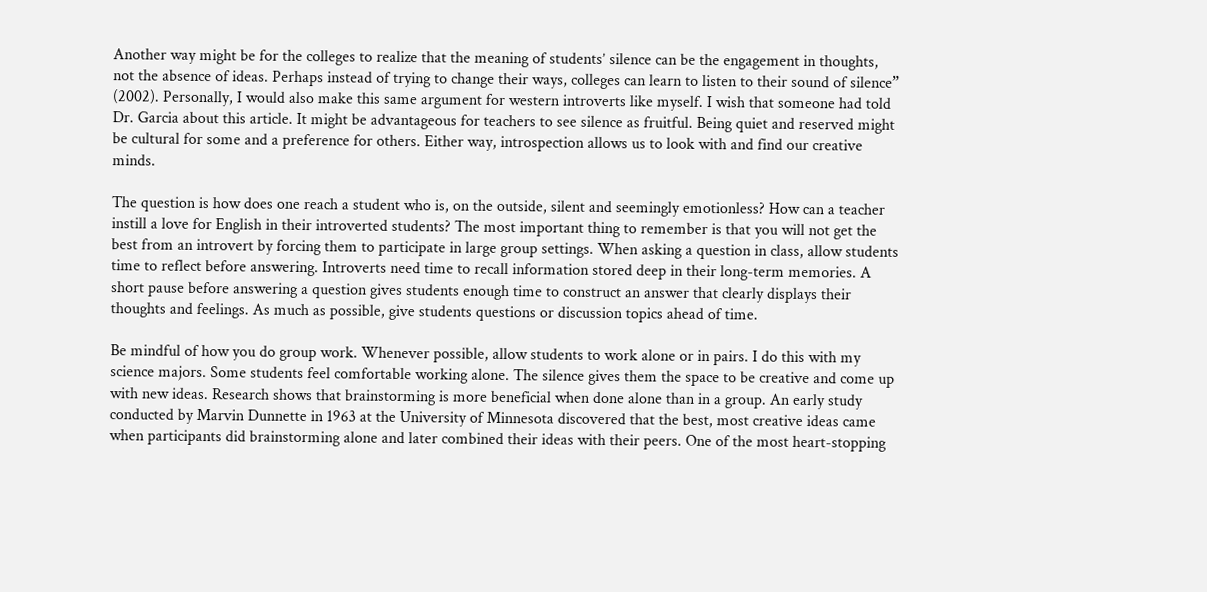Another way might be for the colleges to realize that the meaning of students’ silence can be the engagement in thoughts, not the absence of ideas. Perhaps instead of trying to change their ways, colleges can learn to listen to their sound of silence” (2002). Personally, I would also make this same argument for western introverts like myself. I wish that someone had told Dr. Garcia about this article. It might be advantageous for teachers to see silence as fruitful. Being quiet and reserved might be cultural for some and a preference for others. Either way, introspection allows us to look with and find our creative minds.

The question is how does one reach a student who is, on the outside, silent and seemingly emotionless? How can a teacher instill a love for English in their introverted students? The most important thing to remember is that you will not get the best from an introvert by forcing them to participate in large group settings. When asking a question in class, allow students time to reflect before answering. Introverts need time to recall information stored deep in their long-term memories. A short pause before answering a question gives students enough time to construct an answer that clearly displays their thoughts and feelings. As much as possible, give students questions or discussion topics ahead of time.

Be mindful of how you do group work. Whenever possible, allow students to work alone or in pairs. I do this with my science majors. Some students feel comfortable working alone. The silence gives them the space to be creative and come up with new ideas. Research shows that brainstorming is more beneficial when done alone than in a group. An early study conducted by Marvin Dunnette in 1963 at the University of Minnesota discovered that the best, most creative ideas came when participants did brainstorming alone and later combined their ideas with their peers. One of the most heart-stopping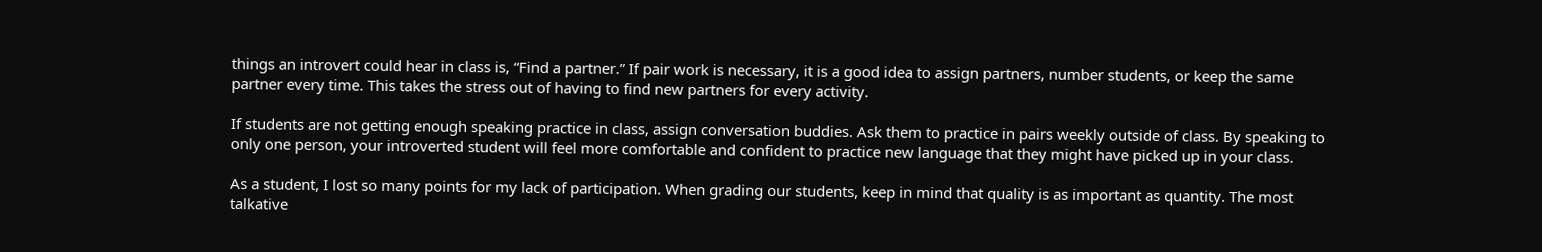things an introvert could hear in class is, “Find a partner.” If pair work is necessary, it is a good idea to assign partners, number students, or keep the same partner every time. This takes the stress out of having to find new partners for every activity.

If students are not getting enough speaking practice in class, assign conversation buddies. Ask them to practice in pairs weekly outside of class. By speaking to only one person, your introverted student will feel more comfortable and confident to practice new language that they might have picked up in your class.

As a student, I lost so many points for my lack of participation. When grading our students, keep in mind that quality is as important as quantity. The most talkative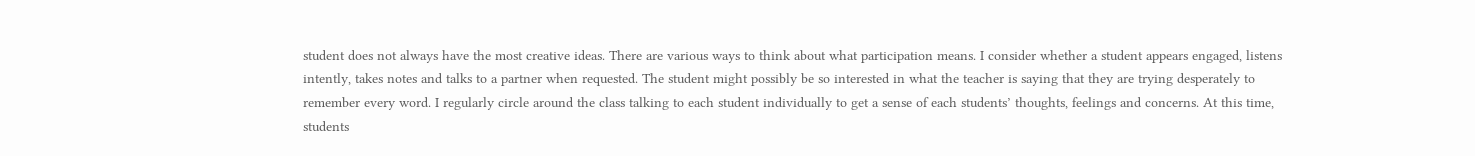student does not always have the most creative ideas. There are various ways to think about what participation means. I consider whether a student appears engaged, listens intently, takes notes and talks to a partner when requested. The student might possibly be so interested in what the teacher is saying that they are trying desperately to remember every word. I regularly circle around the class talking to each student individually to get a sense of each students’ thoughts, feelings and concerns. At this time, students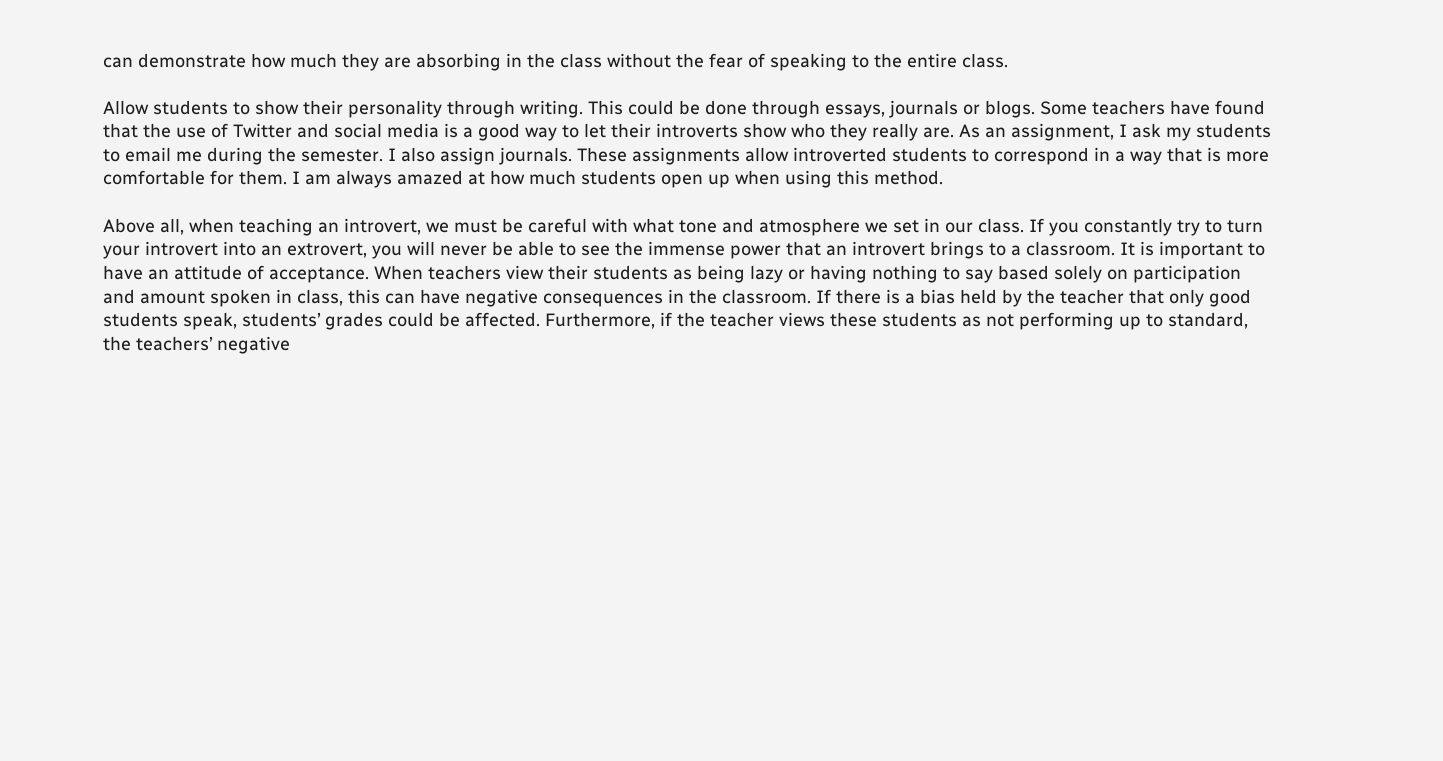can demonstrate how much they are absorbing in the class without the fear of speaking to the entire class.

Allow students to show their personality through writing. This could be done through essays, journals or blogs. Some teachers have found that the use of Twitter and social media is a good way to let their introverts show who they really are. As an assignment, I ask my students to email me during the semester. I also assign journals. These assignments allow introverted students to correspond in a way that is more comfortable for them. I am always amazed at how much students open up when using this method.

Above all, when teaching an introvert, we must be careful with what tone and atmosphere we set in our class. If you constantly try to turn your introvert into an extrovert, you will never be able to see the immense power that an introvert brings to a classroom. It is important to have an attitude of acceptance. When teachers view their students as being lazy or having nothing to say based solely on participation and amount spoken in class, this can have negative consequences in the classroom. If there is a bias held by the teacher that only good students speak, students’ grades could be affected. Furthermore, if the teacher views these students as not performing up to standard, the teachers’ negative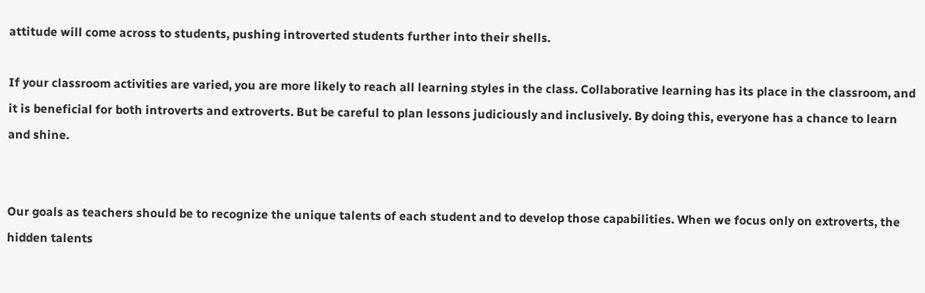attitude will come across to students, pushing introverted students further into their shells.

If your classroom activities are varied, you are more likely to reach all learning styles in the class. Collaborative learning has its place in the classroom, and it is beneficial for both introverts and extroverts. But be careful to plan lessons judiciously and inclusively. By doing this, everyone has a chance to learn and shine.


Our goals as teachers should be to recognize the unique talents of each student and to develop those capabilities. When we focus only on extroverts, the hidden talents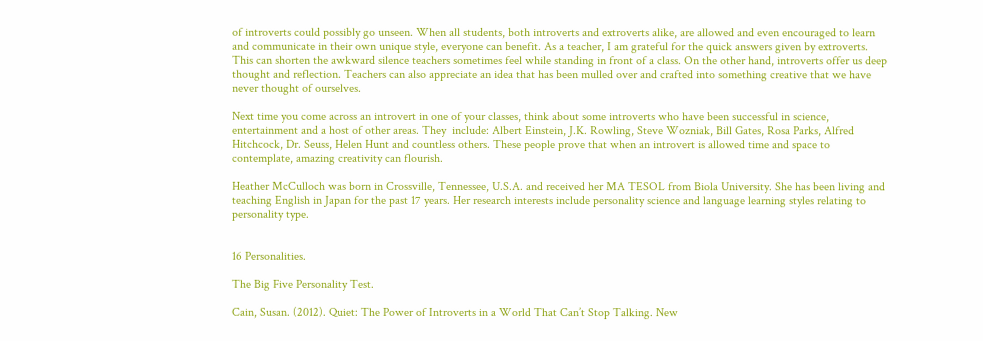of introverts could possibly go unseen. When all students, both introverts and extroverts alike, are allowed and even encouraged to learn and communicate in their own unique style, everyone can benefit. As a teacher, I am grateful for the quick answers given by extroverts. This can shorten the awkward silence teachers sometimes feel while standing in front of a class. On the other hand, introverts offer us deep thought and reflection. Teachers can also appreciate an idea that has been mulled over and crafted into something creative that we have never thought of ourselves.

Next time you come across an introvert in one of your classes, think about some introverts who have been successful in science, entertainment and a host of other areas. They  include: Albert Einstein, J.K. Rowling, Steve Wozniak, Bill Gates, Rosa Parks, Alfred Hitchcock, Dr. Seuss, Helen Hunt and countless others. These people prove that when an introvert is allowed time and space to contemplate, amazing creativity can flourish.

Heather McCulloch was born in Crossville, Tennessee, U.S.A. and received her MA TESOL from Biola University. She has been living and teaching English in Japan for the past 17 years. Her research interests include personality science and language learning styles relating to personality type.


16 Personalities.

The Big Five Personality Test.

Cain, Susan. (2012). Quiet: The Power of Introverts in a World That Can’t Stop Talking. New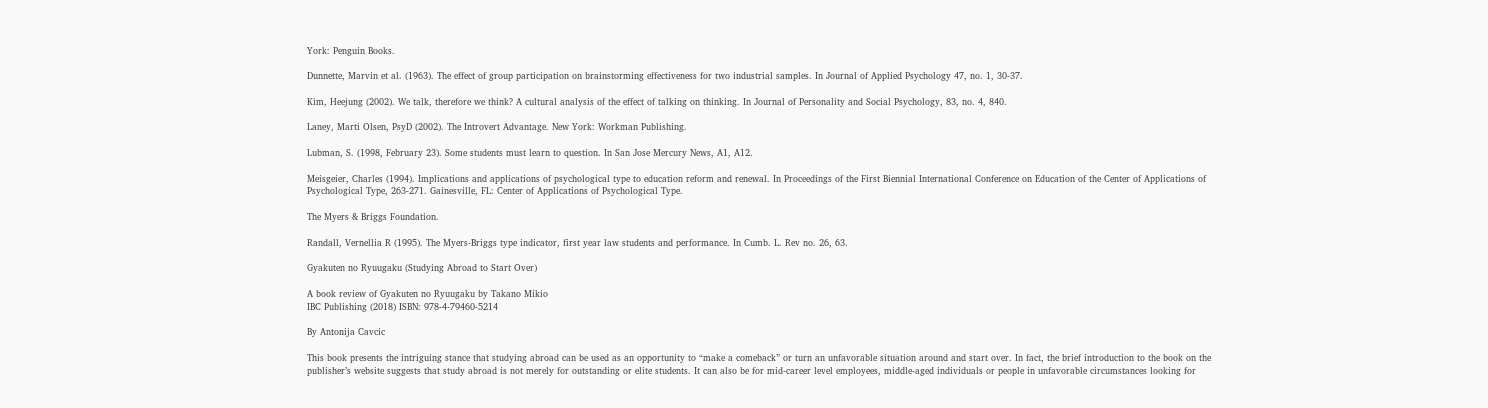York: Penguin Books.

Dunnette, Marvin et al. (1963). The effect of group participation on brainstorming effectiveness for two industrial samples. In Journal of Applied Psychology 47, no. 1, 30-37.

Kim, Heejung (2002). We talk, therefore we think? A cultural analysis of the effect of talking on thinking. In Journal of Personality and Social Psychology, 83, no. 4, 840.

Laney, Marti Olsen, PsyD (2002). The Introvert Advantage. New York: Workman Publishing.

Lubman, S. (1998, February 23). Some students must learn to question. In San Jose Mercury News, A1, A12.

Meisgeier, Charles (1994). Implications and applications of psychological type to education reform and renewal. In Proceedings of the First Biennial International Conference on Education of the Center of Applications of Psychological Type, 263-271. Gainesville, FL: Center of Applications of Psychological Type.

The Myers & Briggs Foundation.

Randall, Vernellia R (1995). The Myers-Briggs type indicator, first year law students and performance. In Cumb. L. Rev no. 26, 63.

Gyakuten no Ryuugaku (Studying Abroad to Start Over)

A book review of Gyakuten no Ryuugaku by Takano Mikio
IBC Publishing (2018) ISBN: 978-4-79460-5214

By Antonija Cavcic

This book presents the intriguing stance that studying abroad can be used as an opportunity to “make a comeback” or turn an unfavorable situation around and start over. In fact, the brief introduction to the book on the publisher’s website suggests that study abroad is not merely for outstanding or elite students. It can also be for mid-career level employees, middle-aged individuals or people in unfavorable circumstances looking for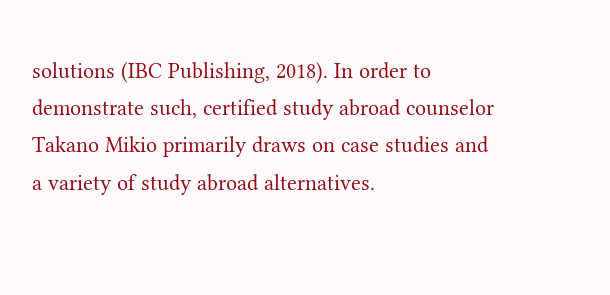solutions (IBC Publishing, 2018). In order to demonstrate such, certified study abroad counselor Takano Mikio primarily draws on case studies and a variety of study abroad alternatives.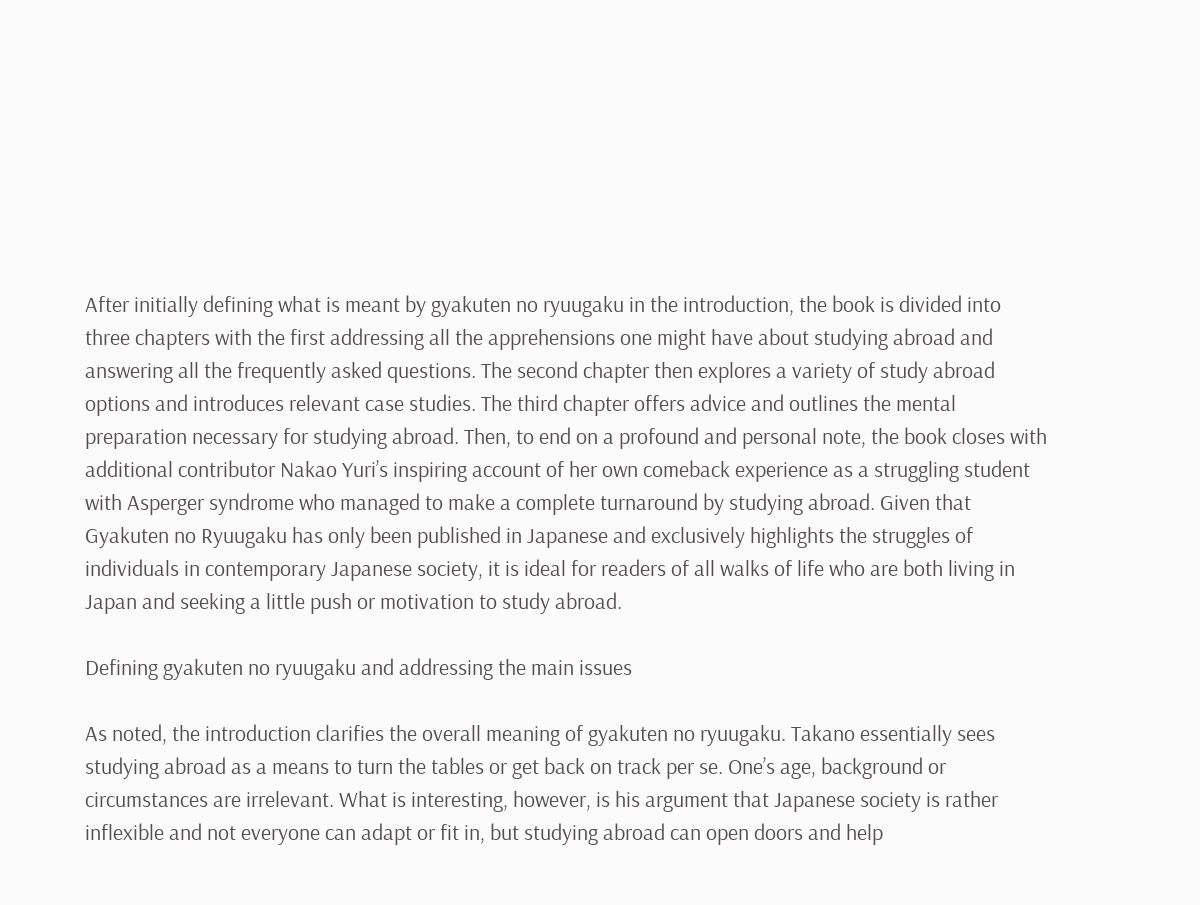After initially defining what is meant by gyakuten no ryuugaku in the introduction, the book is divided into three chapters with the first addressing all the apprehensions one might have about studying abroad and answering all the frequently asked questions. The second chapter then explores a variety of study abroad options and introduces relevant case studies. The third chapter offers advice and outlines the mental preparation necessary for studying abroad. Then, to end on a profound and personal note, the book closes with additional contributor Nakao Yuri’s inspiring account of her own comeback experience as a struggling student with Asperger syndrome who managed to make a complete turnaround by studying abroad. Given that Gyakuten no Ryuugaku has only been published in Japanese and exclusively highlights the struggles of individuals in contemporary Japanese society, it is ideal for readers of all walks of life who are both living in Japan and seeking a little push or motivation to study abroad.

Defining gyakuten no ryuugaku and addressing the main issues

As noted, the introduction clarifies the overall meaning of gyakuten no ryuugaku. Takano essentially sees studying abroad as a means to turn the tables or get back on track per se. One’s age, background or circumstances are irrelevant. What is interesting, however, is his argument that Japanese society is rather inflexible and not everyone can adapt or fit in, but studying abroad can open doors and help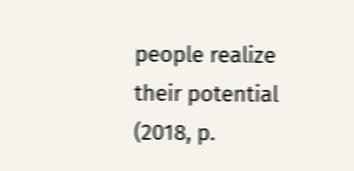people realize their potential (2018, p.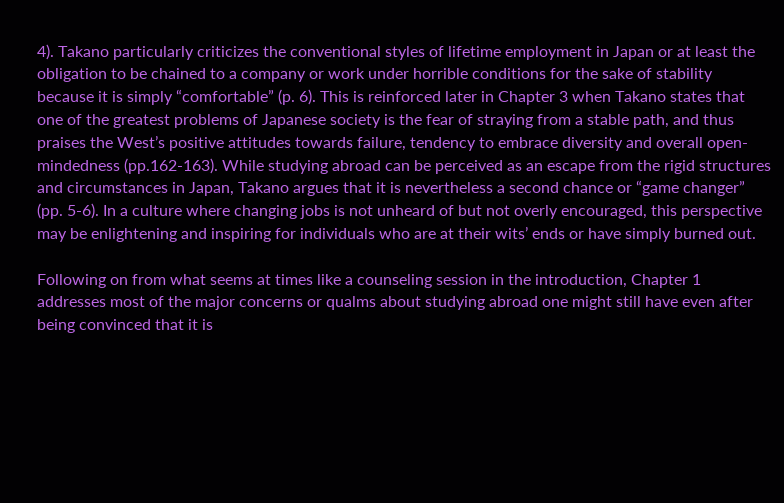4). Takano particularly criticizes the conventional styles of lifetime employment in Japan or at least the obligation to be chained to a company or work under horrible conditions for the sake of stability because it is simply “comfortable” (p. 6). This is reinforced later in Chapter 3 when Takano states that one of the greatest problems of Japanese society is the fear of straying from a stable path, and thus praises the West’s positive attitudes towards failure, tendency to embrace diversity and overall open-mindedness (pp.162-163). While studying abroad can be perceived as an escape from the rigid structures and circumstances in Japan, Takano argues that it is nevertheless a second chance or “game changer” (pp. 5-6). In a culture where changing jobs is not unheard of but not overly encouraged, this perspective may be enlightening and inspiring for individuals who are at their wits’ ends or have simply burned out.

Following on from what seems at times like a counseling session in the introduction, Chapter 1 addresses most of the major concerns or qualms about studying abroad one might still have even after being convinced that it is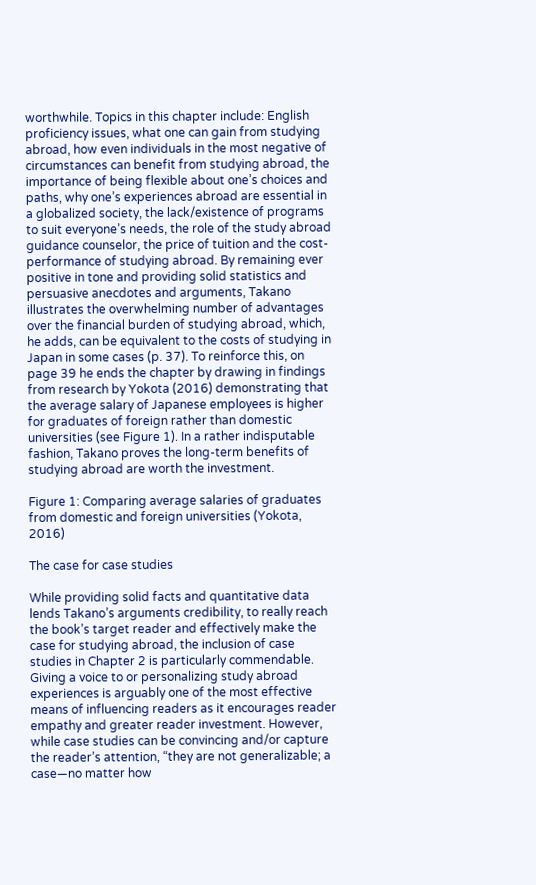worthwhile. Topics in this chapter include: English proficiency issues, what one can gain from studying abroad, how even individuals in the most negative of circumstances can benefit from studying abroad, the importance of being flexible about one’s choices and paths, why one’s experiences abroad are essential in a globalized society, the lack/existence of programs to suit everyone’s needs, the role of the study abroad guidance counselor, the price of tuition and the cost- performance of studying abroad. By remaining ever positive in tone and providing solid statistics and persuasive anecdotes and arguments, Takano illustrates the overwhelming number of advantages over the financial burden of studying abroad, which, he adds, can be equivalent to the costs of studying in Japan in some cases (p. 37). To reinforce this, on page 39 he ends the chapter by drawing in findings from research by Yokota (2016) demonstrating that the average salary of Japanese employees is higher for graduates of foreign rather than domestic universities (see Figure 1). In a rather indisputable fashion, Takano proves the long-term benefits of studying abroad are worth the investment.

Figure 1: Comparing average salaries of graduates from domestic and foreign universities (Yokota, 2016)

The case for case studies

While providing solid facts and quantitative data lends Takano’s arguments credibility, to really reach the book’s target reader and effectively make the case for studying abroad, the inclusion of case studies in Chapter 2 is particularly commendable. Giving a voice to or personalizing study abroad experiences is arguably one of the most effective means of influencing readers as it encourages reader empathy and greater reader investment. However, while case studies can be convincing and/or capture the reader’s attention, “they are not generalizable; a case—no matter how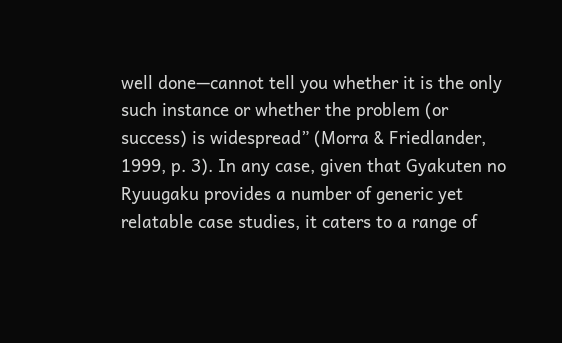well done—cannot tell you whether it is the only such instance or whether the problem (or success) is widespread” (Morra & Friedlander, 1999, p. 3). In any case, given that Gyakuten no Ryuugaku provides a number of generic yet relatable case studies, it caters to a range of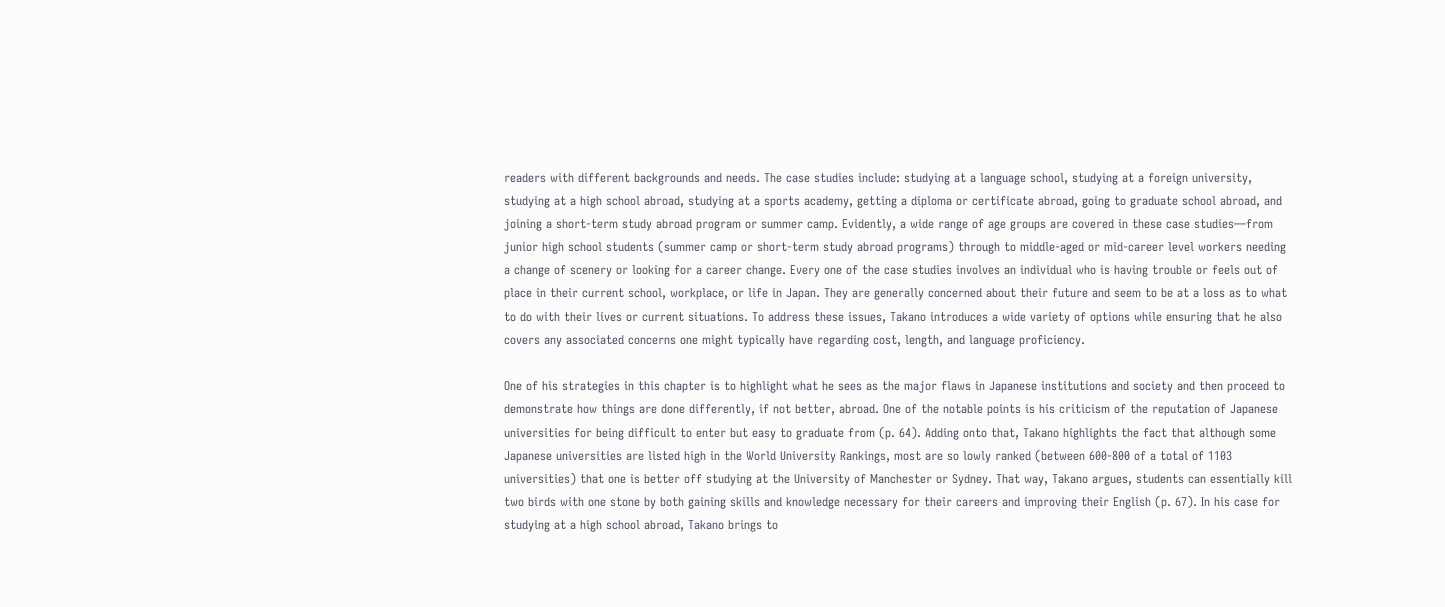readers with different backgrounds and needs. The case studies include: studying at a language school, studying at a foreign university, studying at a high school abroad, studying at a sports academy, getting a diploma or certificate abroad, going to graduate school abroad, and joining a short-term study abroad program or summer camp. Evidently, a wide range of age groups are covered in these case studies—from junior high school students (summer camp or short-term study abroad programs) through to middle-aged or mid-career level workers needing a change of scenery or looking for a career change. Every one of the case studies involves an individual who is having trouble or feels out of place in their current school, workplace, or life in Japan. They are generally concerned about their future and seem to be at a loss as to what to do with their lives or current situations. To address these issues, Takano introduces a wide variety of options while ensuring that he also covers any associated concerns one might typically have regarding cost, length, and language proficiency.

One of his strategies in this chapter is to highlight what he sees as the major flaws in Japanese institutions and society and then proceed to demonstrate how things are done differently, if not better, abroad. One of the notable points is his criticism of the reputation of Japanese universities for being difficult to enter but easy to graduate from (p. 64). Adding onto that, Takano highlights the fact that although some Japanese universities are listed high in the World University Rankings, most are so lowly ranked (between 600-800 of a total of 1103 universities) that one is better off studying at the University of Manchester or Sydney. That way, Takano argues, students can essentially kill two birds with one stone by both gaining skills and knowledge necessary for their careers and improving their English (p. 67). In his case for studying at a high school abroad, Takano brings to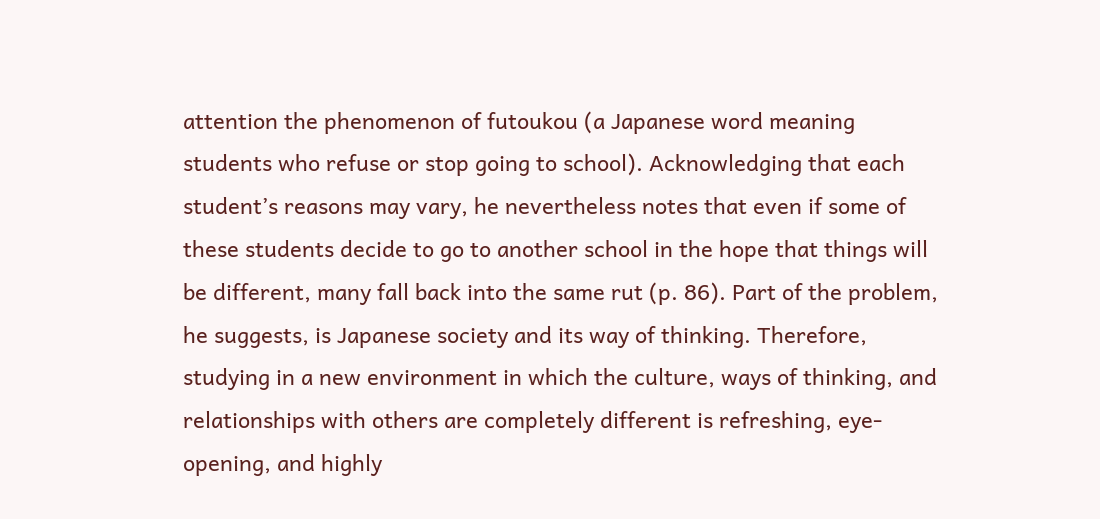attention the phenomenon of futoukou (a Japanese word meaning students who refuse or stop going to school). Acknowledging that each student’s reasons may vary, he nevertheless notes that even if some of these students decide to go to another school in the hope that things will be different, many fall back into the same rut (p. 86). Part of the problem, he suggests, is Japanese society and its way of thinking. Therefore, studying in a new environment in which the culture, ways of thinking, and relationships with others are completely different is refreshing, eye-opening, and highly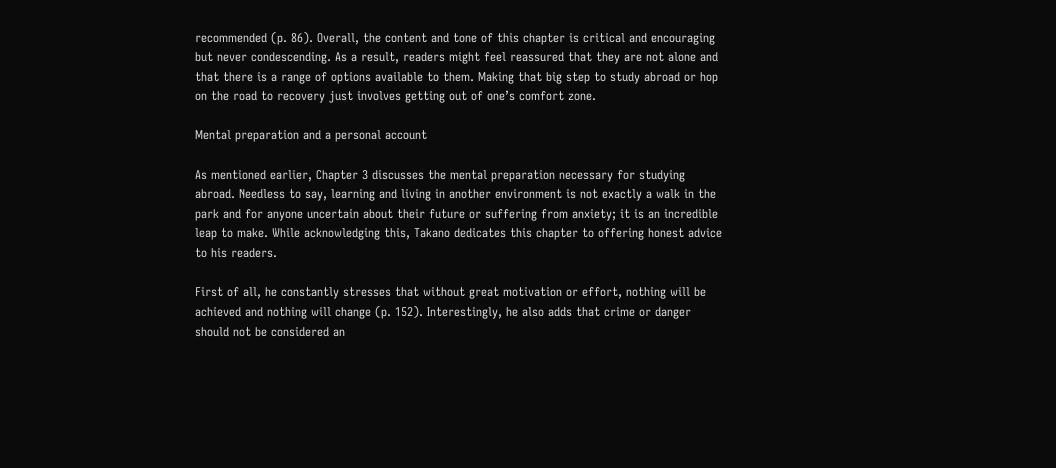recommended (p. 86). Overall, the content and tone of this chapter is critical and encouraging but never condescending. As a result, readers might feel reassured that they are not alone and that there is a range of options available to them. Making that big step to study abroad or hop on the road to recovery just involves getting out of one’s comfort zone.

Mental preparation and a personal account

As mentioned earlier, Chapter 3 discusses the mental preparation necessary for studying abroad. Needless to say, learning and living in another environment is not exactly a walk in the park and for anyone uncertain about their future or suffering from anxiety; it is an incredible leap to make. While acknowledging this, Takano dedicates this chapter to offering honest advice to his readers.

First of all, he constantly stresses that without great motivation or effort, nothing will be achieved and nothing will change (p. 152). Interestingly, he also adds that crime or danger should not be considered an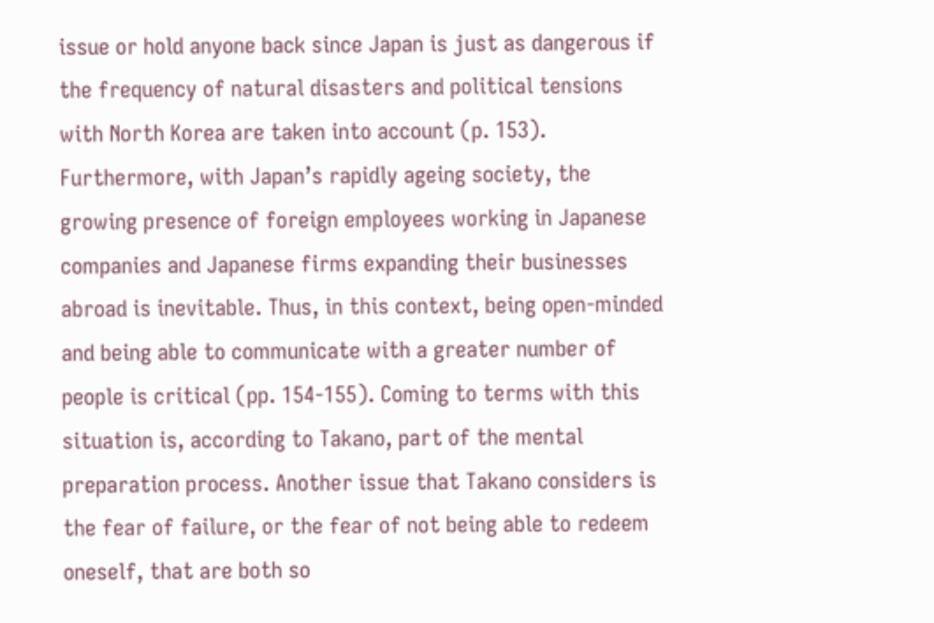issue or hold anyone back since Japan is just as dangerous if the frequency of natural disasters and political tensions with North Korea are taken into account (p. 153). Furthermore, with Japan’s rapidly ageing society, the growing presence of foreign employees working in Japanese companies and Japanese firms expanding their businesses abroad is inevitable. Thus, in this context, being open-minded and being able to communicate with a greater number of people is critical (pp. 154-155). Coming to terms with this situation is, according to Takano, part of the mental preparation process. Another issue that Takano considers is the fear of failure, or the fear of not being able to redeem oneself, that are both so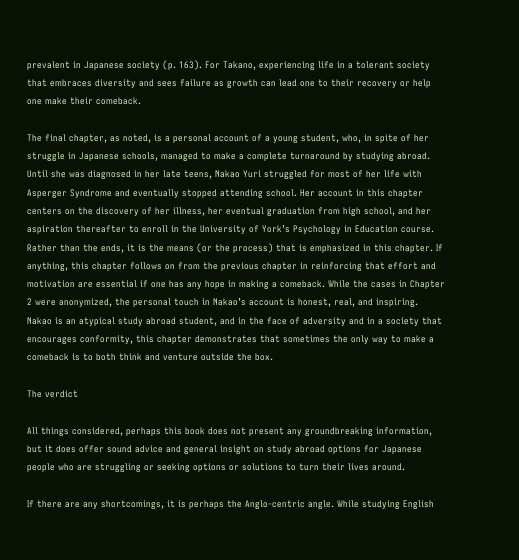prevalent in Japanese society (p. 163). For Takano, experiencing life in a tolerant society that embraces diversity and sees failure as growth can lead one to their recovery or help one make their comeback.

The final chapter, as noted, is a personal account of a young student, who, in spite of her struggle in Japanese schools, managed to make a complete turnaround by studying abroad. Until she was diagnosed in her late teens, Nakao Yuri struggled for most of her life with Asperger Syndrome and eventually stopped attending school. Her account in this chapter centers on the discovery of her illness, her eventual graduation from high school, and her aspiration thereafter to enroll in the University of York’s Psychology in Education course. Rather than the ends, it is the means (or the process) that is emphasized in this chapter. If anything, this chapter follows on from the previous chapter in reinforcing that effort and motivation are essential if one has any hope in making a comeback. While the cases in Chapter 2 were anonymized, the personal touch in Nakao’s account is honest, real, and inspiring. Nakao is an atypical study abroad student, and in the face of adversity and in a society that encourages conformity, this chapter demonstrates that sometimes the only way to make a comeback is to both think and venture outside the box.

The verdict

All things considered, perhaps this book does not present any groundbreaking information, but it does offer sound advice and general insight on study abroad options for Japanese people who are struggling or seeking options or solutions to turn their lives around.

If there are any shortcomings, it is perhaps the Anglo-centric angle. While studying English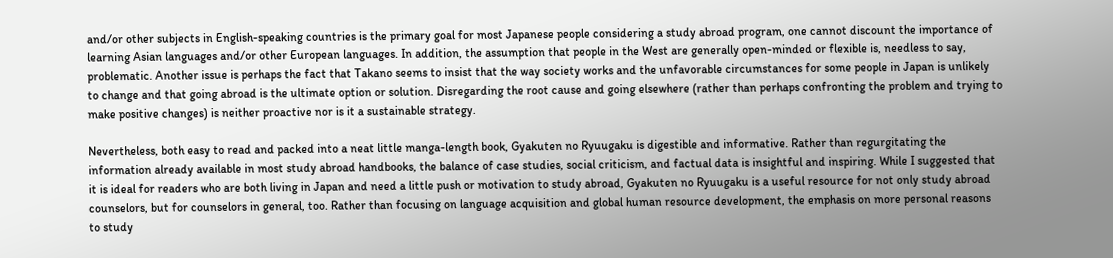and/or other subjects in English-speaking countries is the primary goal for most Japanese people considering a study abroad program, one cannot discount the importance of learning Asian languages and/or other European languages. In addition, the assumption that people in the West are generally open-minded or flexible is, needless to say, problematic. Another issue is perhaps the fact that Takano seems to insist that the way society works and the unfavorable circumstances for some people in Japan is unlikely to change and that going abroad is the ultimate option or solution. Disregarding the root cause and going elsewhere (rather than perhaps confronting the problem and trying to make positive changes) is neither proactive nor is it a sustainable strategy.

Nevertheless, both easy to read and packed into a neat little manga-length book, Gyakuten no Ryuugaku is digestible and informative. Rather than regurgitating the information already available in most study abroad handbooks, the balance of case studies, social criticism, and factual data is insightful and inspiring. While I suggested that it is ideal for readers who are both living in Japan and need a little push or motivation to study abroad, Gyakuten no Ryuugaku is a useful resource for not only study abroad counselors, but for counselors in general, too. Rather than focusing on language acquisition and global human resource development, the emphasis on more personal reasons to study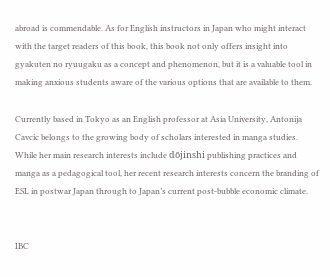abroad is commendable. As for English instructors in Japan who might interact with the target readers of this book, this book not only offers insight into gyakuten no ryuugaku as a concept and phenomenon, but it is a valuable tool in making anxious students aware of the various options that are available to them.

Currently based in Tokyo as an English professor at Asia University, Antonija Cavcic belongs to the growing body of scholars interested in manga studies. While her main research interests include dōjinshi publishing practices and manga as a pedagogical tool, her recent research interests concern the branding of ESL in postwar Japan through to Japan’s current post-bubble economic climate.


IBC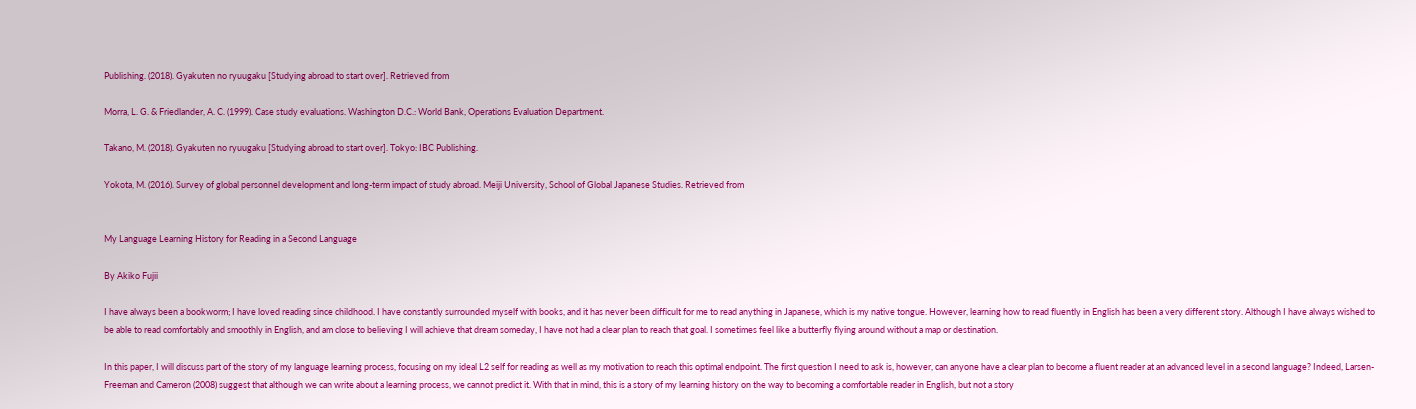Publishing. (2018). Gyakuten no ryuugaku [Studying abroad to start over]. Retrieved from

Morra, L. G. & Friedlander, A. C. (1999). Case study evaluations. Washington D.C.: World Bank, Operations Evaluation Department.

Takano, M. (2018). Gyakuten no ryuugaku [Studying abroad to start over]. Tokyo: IBC Publishing.

Yokota, M. (2016). Survey of global personnel development and long-term impact of study abroad. Meiji University, School of Global Japanese Studies. Retrieved from


My Language Learning History for Reading in a Second Language

By Akiko Fujii

I have always been a bookworm; I have loved reading since childhood. I have constantly surrounded myself with books, and it has never been difficult for me to read anything in Japanese, which is my native tongue. However, learning how to read fluently in English has been a very different story. Although I have always wished to be able to read comfortably and smoothly in English, and am close to believing I will achieve that dream someday, I have not had a clear plan to reach that goal. I sometimes feel like a butterfly flying around without a map or destination.

In this paper, I will discuss part of the story of my language learning process, focusing on my ideal L2 self for reading as well as my motivation to reach this optimal endpoint. The first question I need to ask is, however, can anyone have a clear plan to become a fluent reader at an advanced level in a second language? Indeed, Larsen- Freeman and Cameron (2008) suggest that although we can write about a learning process, we cannot predict it. With that in mind, this is a story of my learning history on the way to becoming a comfortable reader in English, but not a story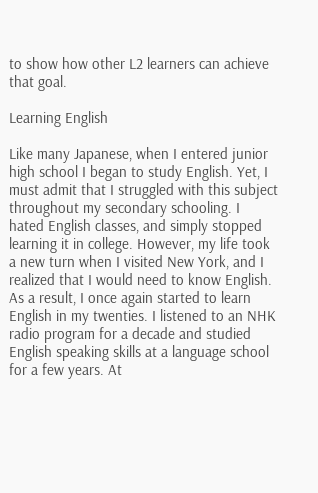to show how other L2 learners can achieve that goal.

Learning English

Like many Japanese, when I entered junior high school I began to study English. Yet, I must admit that I struggled with this subject throughout my secondary schooling. I hated English classes, and simply stopped learning it in college. However, my life took a new turn when I visited New York, and I realized that I would need to know English. As a result, I once again started to learn English in my twenties. I listened to an NHK radio program for a decade and studied English speaking skills at a language school for a few years. At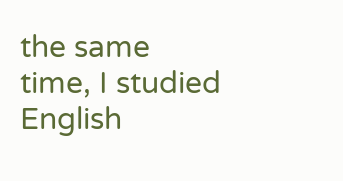the same time, I studied English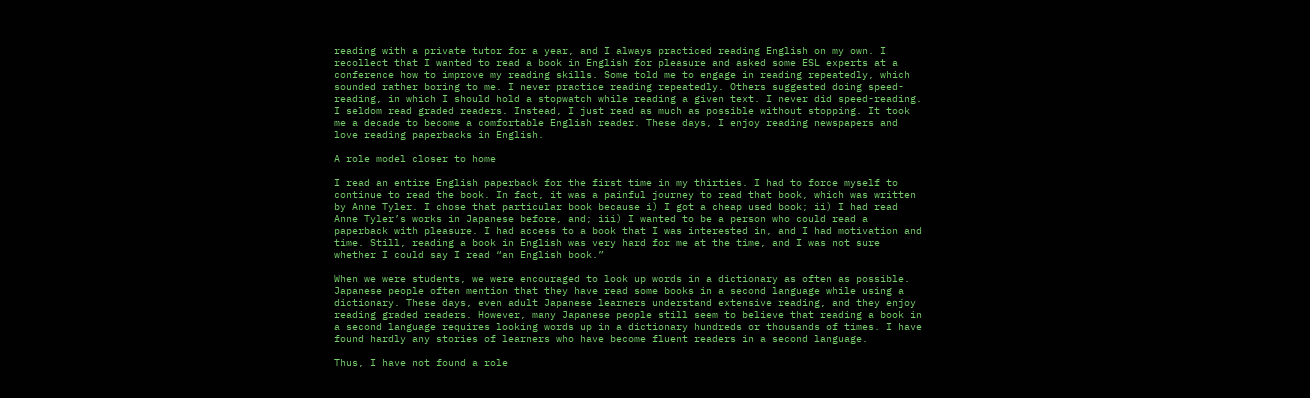reading with a private tutor for a year, and I always practiced reading English on my own. I recollect that I wanted to read a book in English for pleasure and asked some ESL experts at a conference how to improve my reading skills. Some told me to engage in reading repeatedly, which sounded rather boring to me. I never practice reading repeatedly. Others suggested doing speed-reading, in which I should hold a stopwatch while reading a given text. I never did speed-reading. I seldom read graded readers. Instead, I just read as much as possible without stopping. It took me a decade to become a comfortable English reader. These days, I enjoy reading newspapers and love reading paperbacks in English.

A role model closer to home

I read an entire English paperback for the first time in my thirties. I had to force myself to continue to read the book. In fact, it was a painful journey to read that book, which was written by Anne Tyler. I chose that particular book because i) I got a cheap used book; ii) I had read Anne Tyler’s works in Japanese before, and; iii) I wanted to be a person who could read a paperback with pleasure. I had access to a book that I was interested in, and I had motivation and time. Still, reading a book in English was very hard for me at the time, and I was not sure whether I could say I read “an English book.”

When we were students, we were encouraged to look up words in a dictionary as often as possible. Japanese people often mention that they have read some books in a second language while using a dictionary. These days, even adult Japanese learners understand extensive reading, and they enjoy reading graded readers. However, many Japanese people still seem to believe that reading a book in a second language requires looking words up in a dictionary hundreds or thousands of times. I have found hardly any stories of learners who have become fluent readers in a second language.

Thus, I have not found a role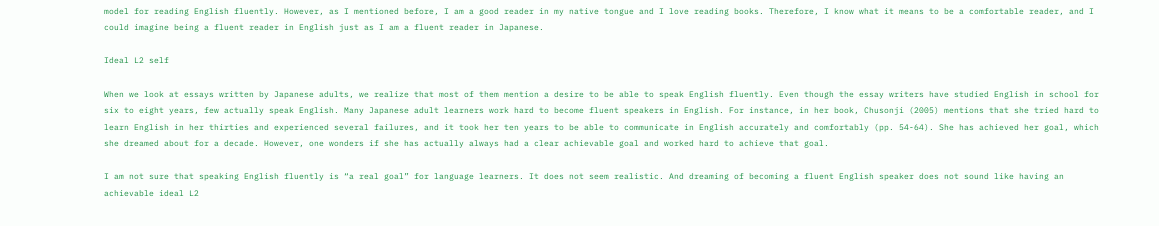model for reading English fluently. However, as I mentioned before, I am a good reader in my native tongue and I love reading books. Therefore, I know what it means to be a comfortable reader, and I could imagine being a fluent reader in English just as I am a fluent reader in Japanese.

Ideal L2 self

When we look at essays written by Japanese adults, we realize that most of them mention a desire to be able to speak English fluently. Even though the essay writers have studied English in school for six to eight years, few actually speak English. Many Japanese adult learners work hard to become fluent speakers in English. For instance, in her book, Chusonji (2005) mentions that she tried hard to learn English in her thirties and experienced several failures, and it took her ten years to be able to communicate in English accurately and comfortably (pp. 54-64). She has achieved her goal, which she dreamed about for a decade. However, one wonders if she has actually always had a clear achievable goal and worked hard to achieve that goal.

I am not sure that speaking English fluently is “a real goal” for language learners. It does not seem realistic. And dreaming of becoming a fluent English speaker does not sound like having an achievable ideal L2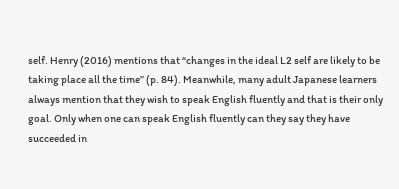self. Henry (2016) mentions that “changes in the ideal L2 self are likely to be taking place all the time” (p. 84). Meanwhile, many adult Japanese learners always mention that they wish to speak English fluently and that is their only goal. Only when one can speak English fluently can they say they have succeeded in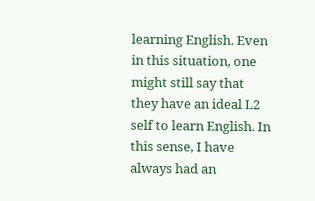learning English. Even in this situation, one might still say that they have an ideal L2 self to learn English. In this sense, I have always had an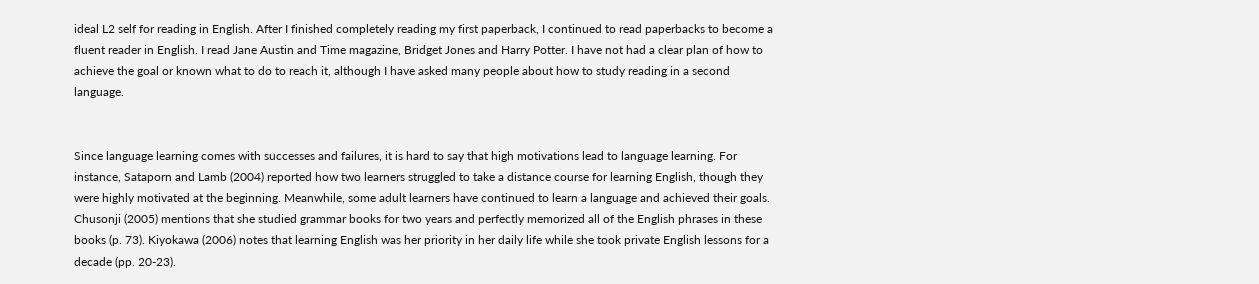ideal L2 self for reading in English. After I finished completely reading my first paperback, I continued to read paperbacks to become a fluent reader in English. I read Jane Austin and Time magazine, Bridget Jones and Harry Potter. I have not had a clear plan of how to achieve the goal or known what to do to reach it, although I have asked many people about how to study reading in a second language.


Since language learning comes with successes and failures, it is hard to say that high motivations lead to language learning. For instance, Sataporn and Lamb (2004) reported how two learners struggled to take a distance course for learning English, though they were highly motivated at the beginning. Meanwhile, some adult learners have continued to learn a language and achieved their goals. Chusonji (2005) mentions that she studied grammar books for two years and perfectly memorized all of the English phrases in these books (p. 73). Kiyokawa (2006) notes that learning English was her priority in her daily life while she took private English lessons for a decade (pp. 20-23).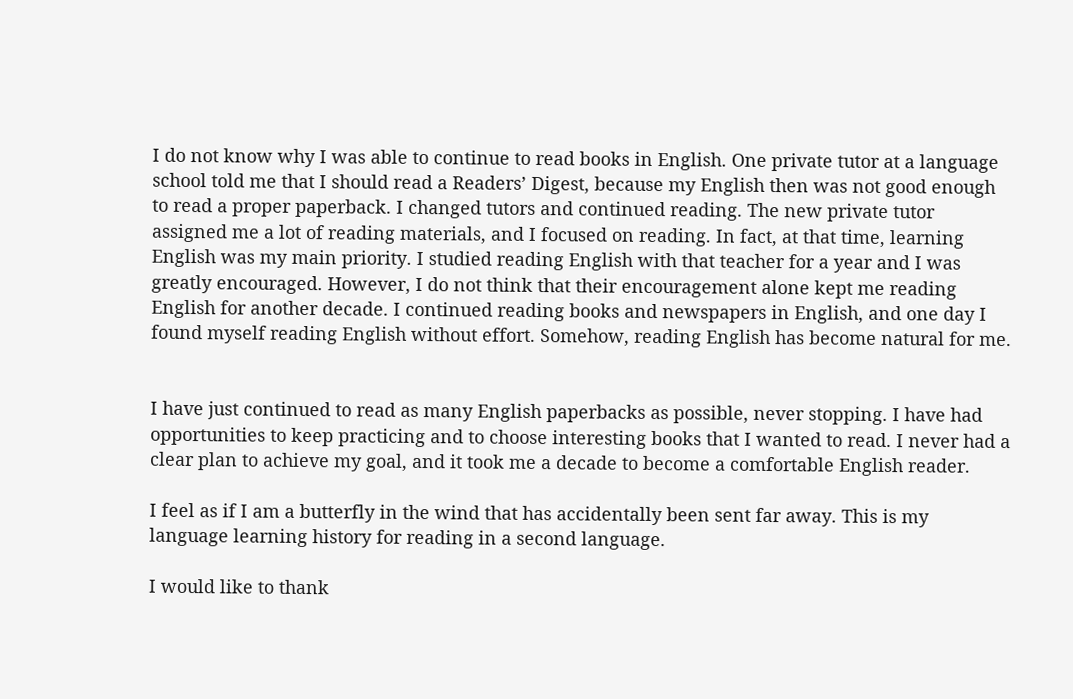I do not know why I was able to continue to read books in English. One private tutor at a language school told me that I should read a Readers’ Digest, because my English then was not good enough to read a proper paperback. I changed tutors and continued reading. The new private tutor assigned me a lot of reading materials, and I focused on reading. In fact, at that time, learning English was my main priority. I studied reading English with that teacher for a year and I was greatly encouraged. However, I do not think that their encouragement alone kept me reading English for another decade. I continued reading books and newspapers in English, and one day I found myself reading English without effort. Somehow, reading English has become natural for me.


I have just continued to read as many English paperbacks as possible, never stopping. I have had opportunities to keep practicing and to choose interesting books that I wanted to read. I never had a clear plan to achieve my goal, and it took me a decade to become a comfortable English reader.

I feel as if I am a butterfly in the wind that has accidentally been sent far away. This is my language learning history for reading in a second language.

I would like to thank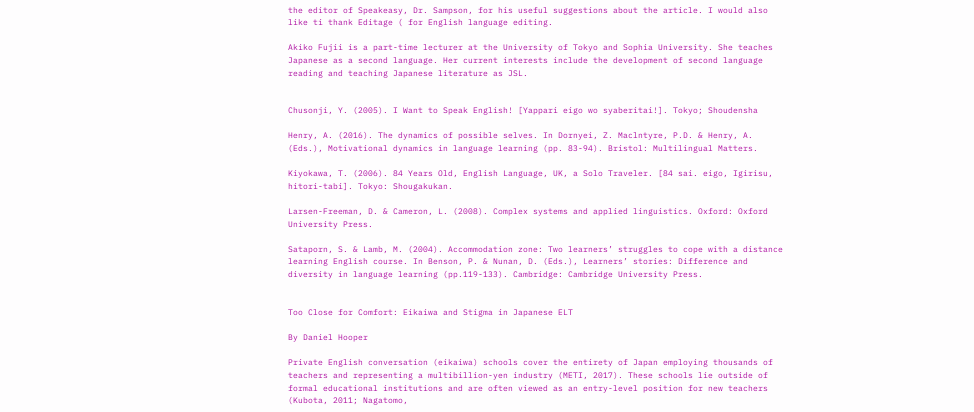the editor of Speakeasy, Dr. Sampson, for his useful suggestions about the article. I would also like ti thank Editage ( for English language editing.

Akiko Fujii is a part-time lecturer at the University of Tokyo and Sophia University. She teaches Japanese as a second language. Her current interests include the development of second language reading and teaching Japanese literature as JSL.


Chusonji, Y. (2005). I Want to Speak English! [Yappari eigo wo syaberitai!]. Tokyo; Shoudensha

Henry, A. (2016). The dynamics of possible selves. In Dornyei, Z. Maclntyre, P.D. & Henry, A. (Eds.), Motivational dynamics in language learning (pp. 83-94). Bristol: Multilingual Matters.

Kiyokawa, T. (2006). 84 Years Old, English Language, UK, a Solo Traveler. [84 sai. eigo, Igirisu, hitori-tabi]. Tokyo: Shougakukan.

Larsen-Freeman, D. & Cameron, L. (2008). Complex systems and applied linguistics. Oxford: Oxford University Press.

Sataporn, S. & Lamb, M. (2004). Accommodation zone: Two learners’ struggles to cope with a distance learning English course. In Benson, P. & Nunan, D. (Eds.), Learners’ stories: Difference and diversity in language learning (pp.119-133). Cambridge: Cambridge University Press.


Too Close for Comfort: Eikaiwa and Stigma in Japanese ELT

By Daniel Hooper

Private English conversation (eikaiwa) schools cover the entirety of Japan employing thousands of teachers and representing a multibillion-yen industry (METI, 2017). These schools lie outside of formal educational institutions and are often viewed as an entry-level position for new teachers (Kubota, 2011; Nagatomo,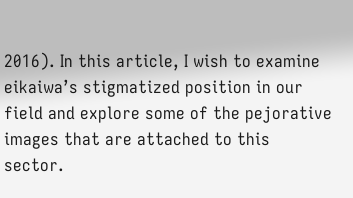2016). In this article, I wish to examine eikaiwa’s stigmatized position in our field and explore some of the pejorative images that are attached to this sector.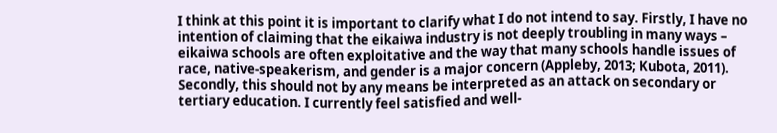I think at this point it is important to clarify what I do not intend to say. Firstly, I have no intention of claiming that the eikaiwa industry is not deeply troubling in many ways – eikaiwa schools are often exploitative and the way that many schools handle issues of race, native-speakerism, and gender is a major concern (Appleby, 2013; Kubota, 2011). Secondly, this should not by any means be interpreted as an attack on secondary or tertiary education. I currently feel satisfied and well-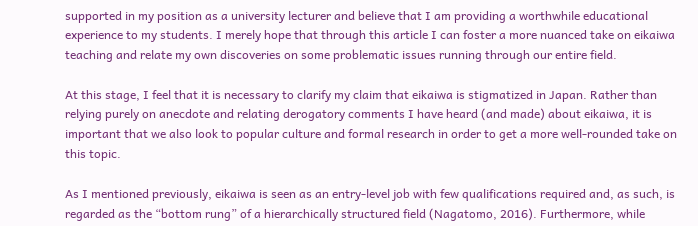supported in my position as a university lecturer and believe that I am providing a worthwhile educational experience to my students. I merely hope that through this article I can foster a more nuanced take on eikaiwa teaching and relate my own discoveries on some problematic issues running through our entire field.

At this stage, I feel that it is necessary to clarify my claim that eikaiwa is stigmatized in Japan. Rather than relying purely on anecdote and relating derogatory comments I have heard (and made) about eikaiwa, it is important that we also look to popular culture and formal research in order to get a more well-rounded take on this topic.

As I mentioned previously, eikaiwa is seen as an entry-level job with few qualifications required and, as such, is regarded as the “bottom rung” of a hierarchically structured field (Nagatomo, 2016). Furthermore, while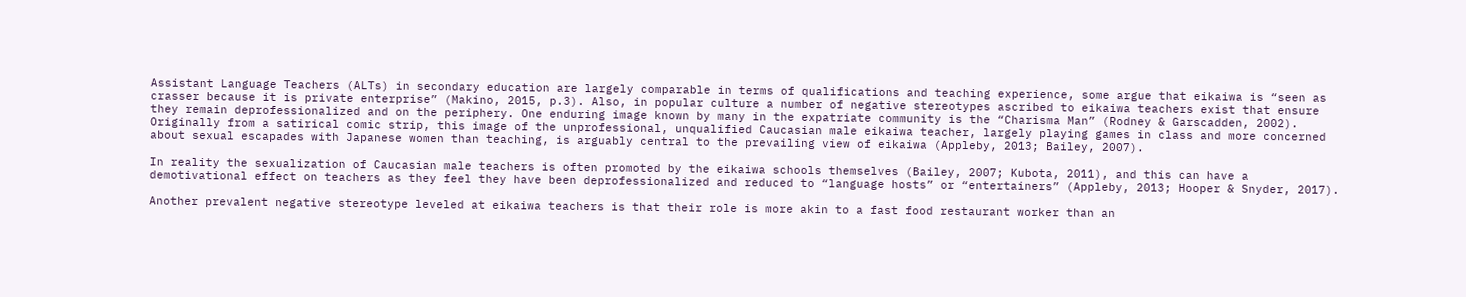Assistant Language Teachers (ALTs) in secondary education are largely comparable in terms of qualifications and teaching experience, some argue that eikaiwa is “seen as crasser because it is private enterprise” (Makino, 2015, p.3). Also, in popular culture a number of negative stereotypes ascribed to eikaiwa teachers exist that ensure they remain deprofessionalized and on the periphery. One enduring image known by many in the expatriate community is the “Charisma Man” (Rodney & Garscadden, 2002). Originally from a satirical comic strip, this image of the unprofessional, unqualified Caucasian male eikaiwa teacher, largely playing games in class and more concerned about sexual escapades with Japanese women than teaching, is arguably central to the prevailing view of eikaiwa (Appleby, 2013; Bailey, 2007).

In reality the sexualization of Caucasian male teachers is often promoted by the eikaiwa schools themselves (Bailey, 2007; Kubota, 2011), and this can have a demotivational effect on teachers as they feel they have been deprofessionalized and reduced to “language hosts” or “entertainers” (Appleby, 2013; Hooper & Snyder, 2017).

Another prevalent negative stereotype leveled at eikaiwa teachers is that their role is more akin to a fast food restaurant worker than an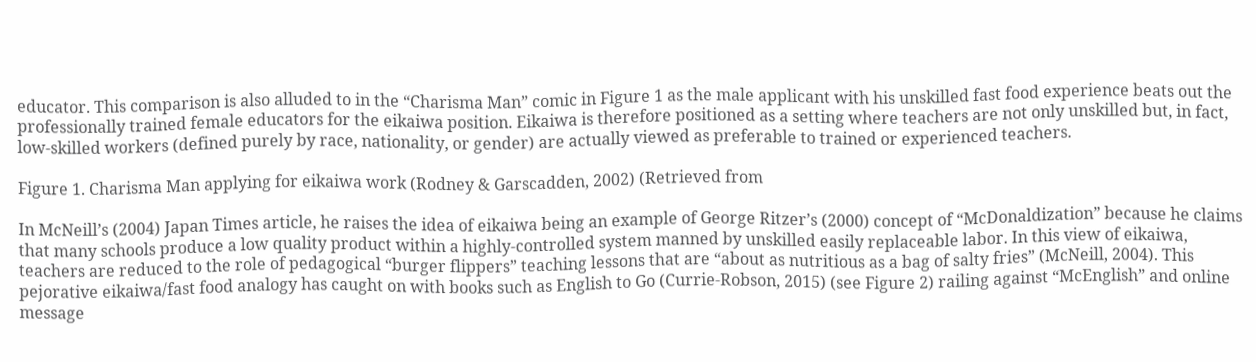educator. This comparison is also alluded to in the “Charisma Man” comic in Figure 1 as the male applicant with his unskilled fast food experience beats out the professionally trained female educators for the eikaiwa position. Eikaiwa is therefore positioned as a setting where teachers are not only unskilled but, in fact, low-skilled workers (defined purely by race, nationality, or gender) are actually viewed as preferable to trained or experienced teachers.

Figure 1. Charisma Man applying for eikaiwa work (Rodney & Garscadden, 2002) (Retrieved from

In McNeill’s (2004) Japan Times article, he raises the idea of eikaiwa being an example of George Ritzer’s (2000) concept of “McDonaldization” because he claims that many schools produce a low quality product within a highly-controlled system manned by unskilled easily replaceable labor. In this view of eikaiwa, teachers are reduced to the role of pedagogical “burger flippers” teaching lessons that are “about as nutritious as a bag of salty fries” (McNeill, 2004). This pejorative eikaiwa/fast food analogy has caught on with books such as English to Go (Currie-Robson, 2015) (see Figure 2) railing against “McEnglish” and online message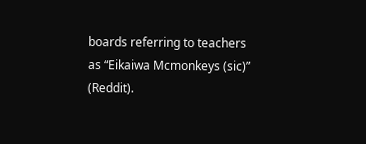boards referring to teachers as “Eikaiwa Mcmonkeys (sic)” (Reddit).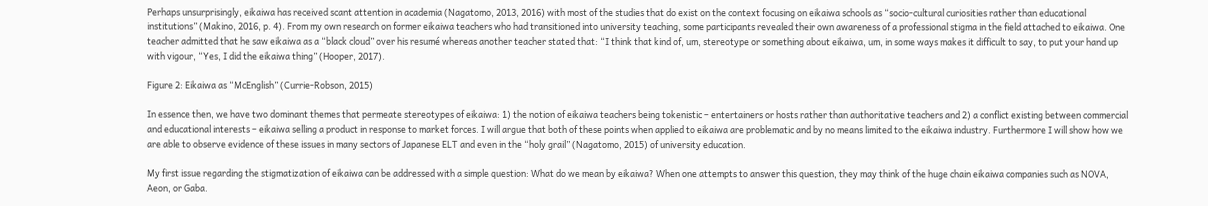Perhaps unsurprisingly, eikaiwa has received scant attention in academia (Nagatomo, 2013, 2016) with most of the studies that do exist on the context focusing on eikaiwa schools as “socio-cultural curiosities rather than educational institutions” (Makino, 2016, p. 4). From my own research on former eikaiwa teachers who had transitioned into university teaching, some participants revealed their own awareness of a professional stigma in the field attached to eikaiwa. One teacher admitted that he saw eikaiwa as a “black cloud” over his resumé whereas another teacher stated that: “I think that kind of, um, stereotype or something about eikaiwa, um, in some ways makes it difficult to say, to put your hand up with vigour, “Yes, I did the eikaiwa thing” (Hooper, 2017).

Figure 2: Eikaiwa as “McEnglish” (Currie-Robson, 2015)

In essence then, we have two dominant themes that permeate stereotypes of eikaiwa: 1) the notion of eikaiwa teachers being tokenistic – entertainers or hosts rather than authoritative teachers and 2) a conflict existing between commercial and educational interests – eikaiwa selling a product in response to market forces. I will argue that both of these points when applied to eikaiwa are problematic and by no means limited to the eikaiwa industry. Furthermore I will show how we are able to observe evidence of these issues in many sectors of Japanese ELT and even in the “holy grail” (Nagatomo, 2015) of university education.

My first issue regarding the stigmatization of eikaiwa can be addressed with a simple question: What do we mean by eikaiwa? When one attempts to answer this question, they may think of the huge chain eikaiwa companies such as NOVA, Aeon, or Gaba.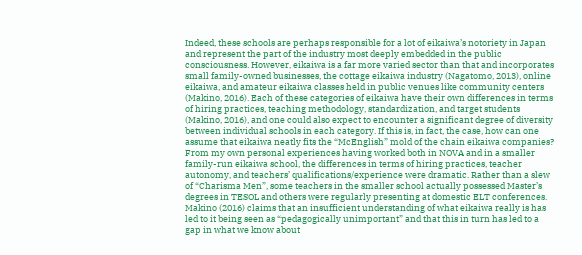Indeed, these schools are perhaps responsible for a lot of eikaiwa’s notoriety in Japan and represent the part of the industry most deeply embedded in the public consciousness. However, eikaiwa is a far more varied sector than that and incorporates small family-owned businesses, the cottage eikaiwa industry (Nagatomo, 2013), online eikaiwa, and amateur eikaiwa classes held in public venues like community centers (Makino, 2016). Each of these categories of eikaiwa have their own differences in terms of hiring practices, teaching methodology, standardization, and target students (Makino, 2016), and one could also expect to encounter a significant degree of diversity between individual schools in each category. If this is, in fact, the case, how can one assume that eikaiwa neatly fits the “McEnglish” mold of the chain eikaiwa companies? From my own personal experiences having worked both in NOVA and in a smaller family-run eikaiwa school, the differences in terms of hiring practices, teacher autonomy, and teachers’ qualifications/experience were dramatic. Rather than a slew of “Charisma Men”, some teachers in the smaller school actually possessed Master’s degrees in TESOL and others were regularly presenting at domestic ELT conferences. Makino (2016) claims that an insufficient understanding of what eikaiwa really is has led to it being seen as “pedagogically unimportant” and that this in turn has led to a gap in what we know about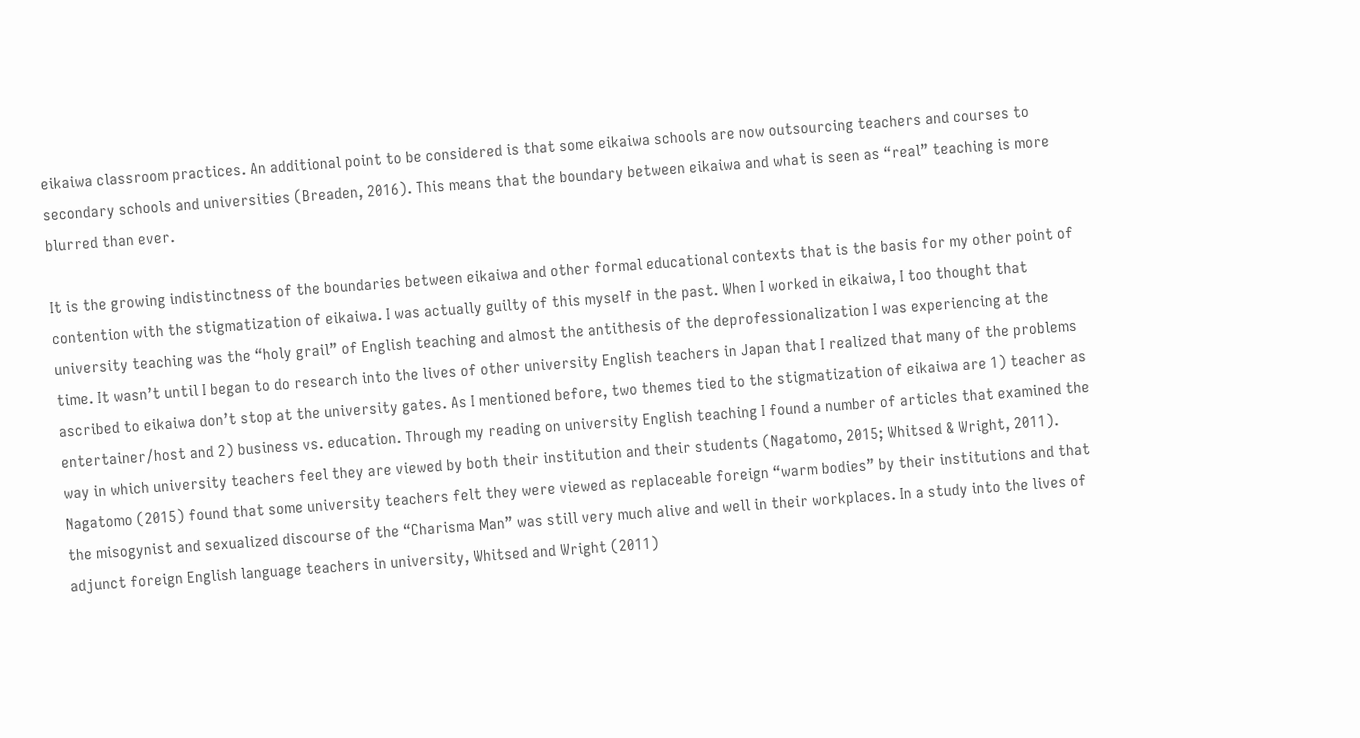eikaiwa classroom practices. An additional point to be considered is that some eikaiwa schools are now outsourcing teachers and courses to secondary schools and universities (Breaden, 2016). This means that the boundary between eikaiwa and what is seen as “real” teaching is more blurred than ever.

It is the growing indistinctness of the boundaries between eikaiwa and other formal educational contexts that is the basis for my other point of contention with the stigmatization of eikaiwa. I was actually guilty of this myself in the past. When I worked in eikaiwa, I too thought that university teaching was the “holy grail” of English teaching and almost the antithesis of the deprofessionalization I was experiencing at the time. It wasn’t until I began to do research into the lives of other university English teachers in Japan that I realized that many of the problems ascribed to eikaiwa don’t stop at the university gates. As I mentioned before, two themes tied to the stigmatization of eikaiwa are 1) teacher as entertainer/host and 2) business vs. education. Through my reading on university English teaching I found a number of articles that examined the way in which university teachers feel they are viewed by both their institution and their students (Nagatomo, 2015; Whitsed & Wright, 2011). Nagatomo (2015) found that some university teachers felt they were viewed as replaceable foreign “warm bodies” by their institutions and that the misogynist and sexualized discourse of the “Charisma Man” was still very much alive and well in their workplaces. In a study into the lives of adjunct foreign English language teachers in university, Whitsed and Wright (2011)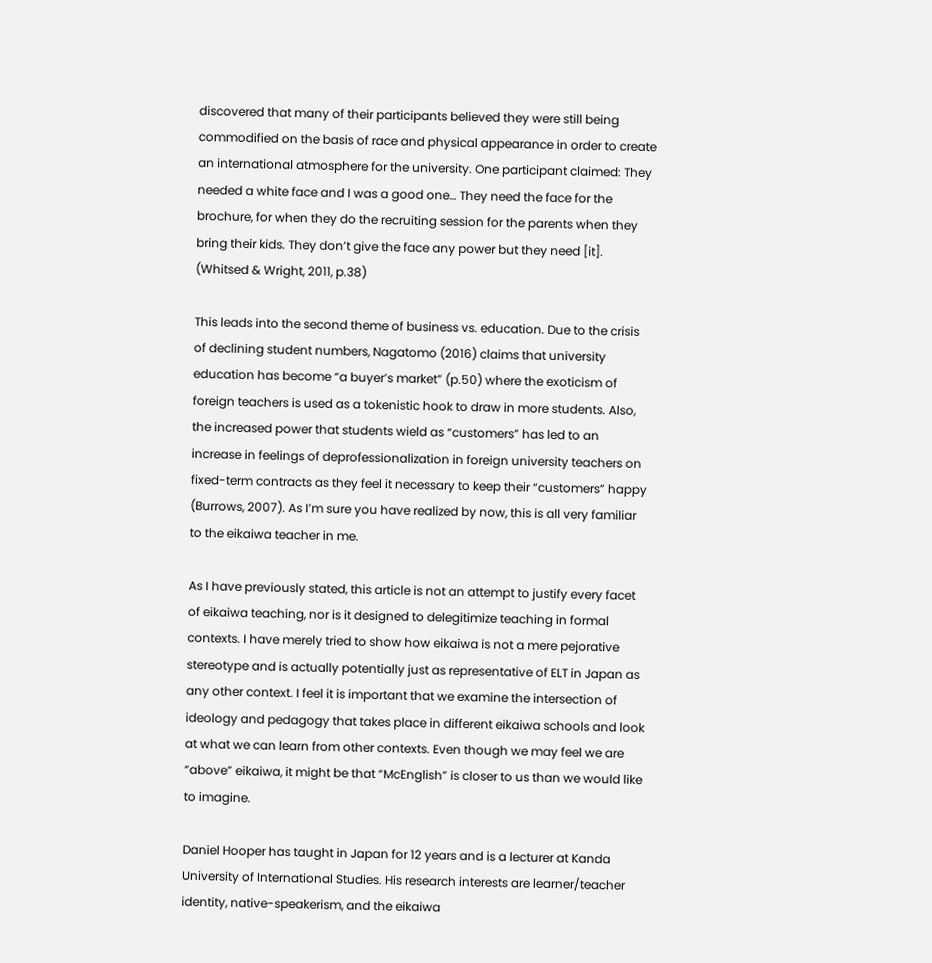discovered that many of their participants believed they were still being commodified on the basis of race and physical appearance in order to create an international atmosphere for the university. One participant claimed: They needed a white face and I was a good one… They need the face for the brochure, for when they do the recruiting session for the parents when they bring their kids. They don’t give the face any power but they need [it]. (Whitsed & Wright, 2011, p.38)

This leads into the second theme of business vs. education. Due to the crisis of declining student numbers, Nagatomo (2016) claims that university education has become “a buyer’s market” (p.50) where the exoticism of foreign teachers is used as a tokenistic hook to draw in more students. Also, the increased power that students wield as “customers” has led to an increase in feelings of deprofessionalization in foreign university teachers on fixed-term contracts as they feel it necessary to keep their “customers” happy (Burrows, 2007). As I’m sure you have realized by now, this is all very familiar to the eikaiwa teacher in me.

As I have previously stated, this article is not an attempt to justify every facet of eikaiwa teaching, nor is it designed to delegitimize teaching in formal contexts. I have merely tried to show how eikaiwa is not a mere pejorative stereotype and is actually potentially just as representative of ELT in Japan as any other context. I feel it is important that we examine the intersection of ideology and pedagogy that takes place in different eikaiwa schools and look at what we can learn from other contexts. Even though we may feel we are “above” eikaiwa, it might be that “McEnglish” is closer to us than we would like to imagine.

Daniel Hooper has taught in Japan for 12 years and is a lecturer at Kanda University of International Studies. His research interests are learner/teacher identity, native-speakerism, and the eikaiwa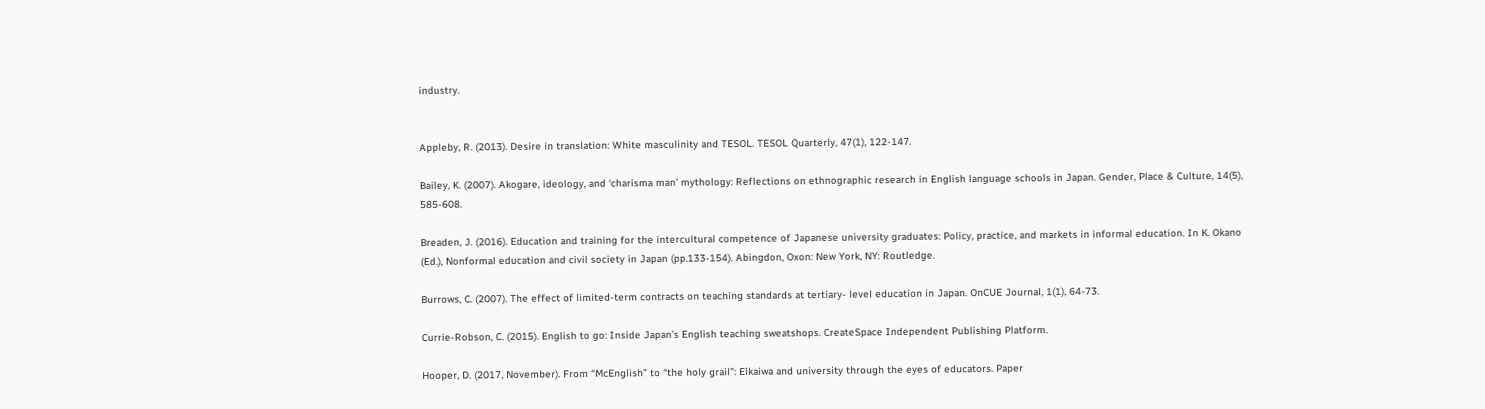industry.


Appleby, R. (2013). Desire in translation: White masculinity and TESOL. TESOL Quarterly, 47(1), 122-147.

Bailey, K. (2007). Akogare, ideology, and ‘charisma man’ mythology: Reflections on ethnographic research in English language schools in Japan. Gender, Place & Culture, 14(5), 585-608.

Breaden, J. (2016). Education and training for the intercultural competence of Japanese university graduates: Policy, practice, and markets in informal education. In K. Okano (Ed.), Nonformal education and civil society in Japan (pp.133-154). Abingdon, Oxon: New York, NY: Routledge.

Burrows, C. (2007). The effect of limited-term contracts on teaching standards at tertiary- level education in Japan. OnCUE Journal, 1(1), 64-73.

Currie-Robson, C. (2015). English to go: Inside Japan’s English teaching sweatshops. CreateSpace Independent Publishing Platform.

Hooper, D. (2017, November). From “McEnglish” to “the holy grail”: Eikaiwa and university through the eyes of educators. Paper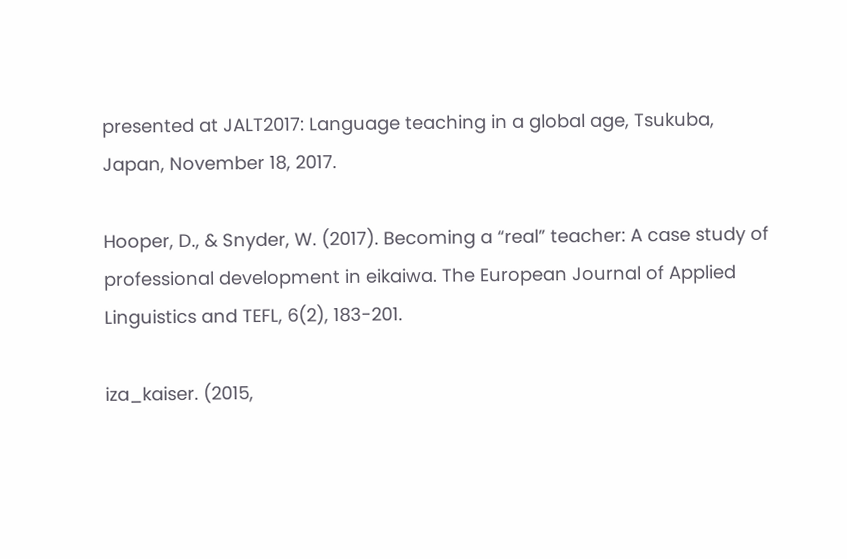presented at JALT2017: Language teaching in a global age, Tsukuba, Japan, November 18, 2017.

Hooper, D., & Snyder, W. (2017). Becoming a “real” teacher: A case study of professional development in eikaiwa. The European Journal of Applied Linguistics and TEFL, 6(2), 183-201.

iza_kaiser. (2015,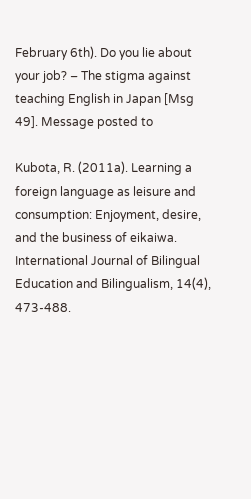February 6th). Do you lie about your job? – The stigma against teaching English in Japan [Msg 49]. Message posted to

Kubota, R. (2011a). Learning a foreign language as leisure and consumption: Enjoyment, desire, and the business of eikaiwa. International Journal of Bilingual Education and Bilingualism, 14(4), 473-488.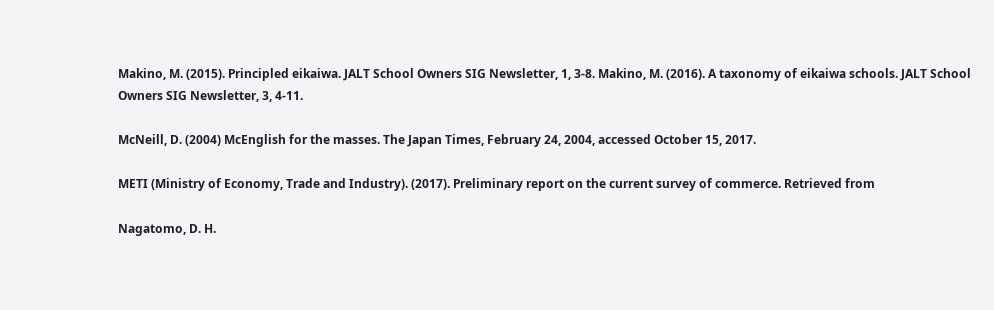Makino, M. (2015). Principled eikaiwa. JALT School Owners SIG Newsletter, 1, 3-8. Makino, M. (2016). A taxonomy of eikaiwa schools. JALT School Owners SIG Newsletter, 3, 4-11.

McNeill, D. (2004) McEnglish for the masses. The Japan Times, February 24, 2004, accessed October 15, 2017.

METI (Ministry of Economy, Trade and Industry). (2017). Preliminary report on the current survey of commerce. Retrieved from

Nagatomo, D. H.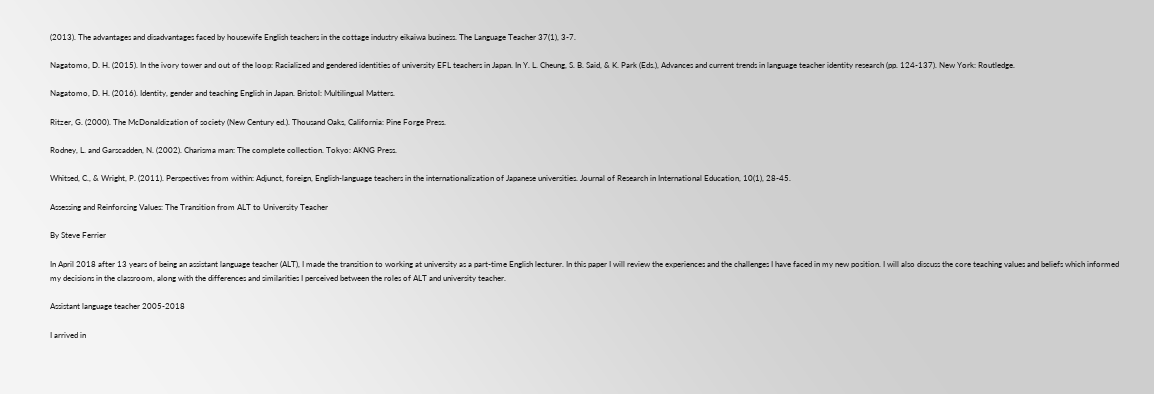(2013). The advantages and disadvantages faced by housewife English teachers in the cottage industry eikaiwa business. The Language Teacher 37(1), 3-7.

Nagatomo, D. H. (2015). In the ivory tower and out of the loop: Racialized and gendered identities of university EFL teachers in Japan. In Y. L. Cheung, S. B. Said, & K. Park (Eds.), Advances and current trends in language teacher identity research (pp. 124-137). New York: Routledge.

Nagatomo, D. H. (2016). Identity, gender and teaching English in Japan. Bristol: Multilingual Matters.

Ritzer, G. (2000). The McDonaldization of society (New Century ed.). Thousand Oaks, California: Pine Forge Press.

Rodney, L. and Garscadden, N. (2002). Charisma man: The complete collection. Tokyo: AKNG Press.

Whitsed, C., & Wright, P. (2011). Perspectives from within: Adjunct, foreign, English-language teachers in the internationalization of Japanese universities. Journal of Research in International Education, 10(1), 28-45.

Assessing and Reinforcing Values: The Transition from ALT to University Teacher

By Steve Ferrier

In April 2018 after 13 years of being an assistant language teacher (ALT), I made the transition to working at university as a part-time English lecturer. In this paper I will review the experiences and the challenges I have faced in my new position. I will also discuss the core teaching values and beliefs which informed my decisions in the classroom, along with the differences and similarities I perceived between the roles of ALT and university teacher.

Assistant language teacher 2005-2018

I arrived in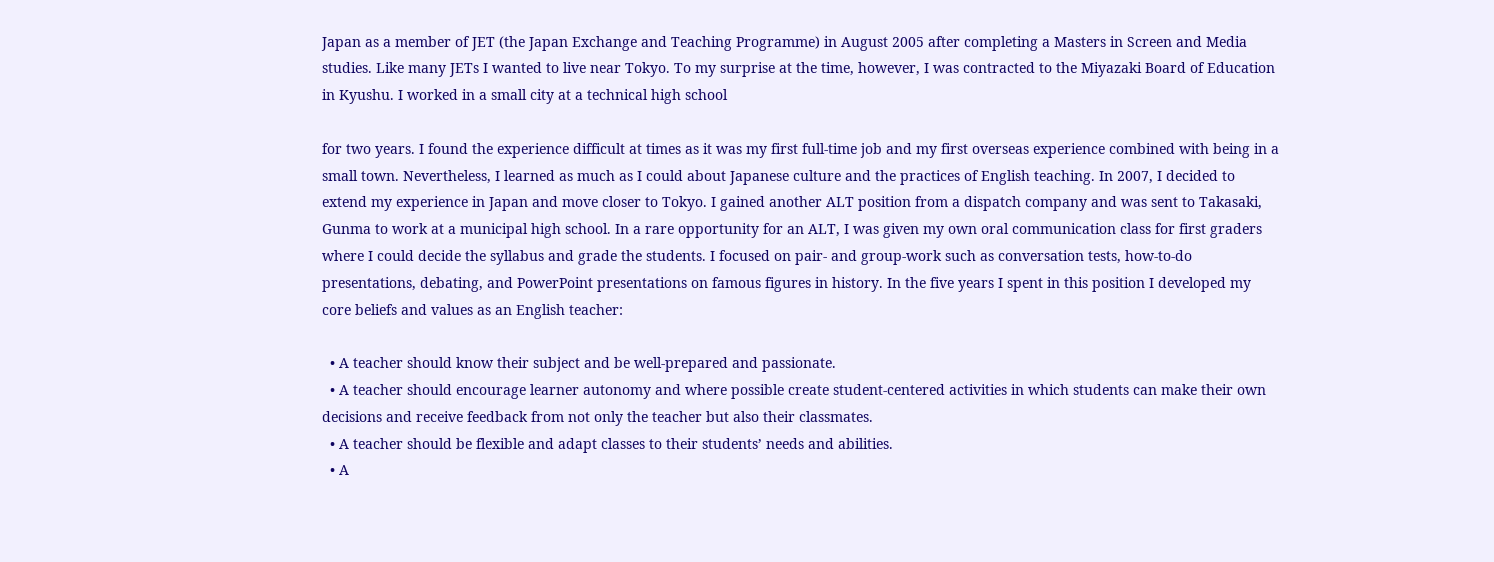Japan as a member of JET (the Japan Exchange and Teaching Programme) in August 2005 after completing a Masters in Screen and Media studies. Like many JETs I wanted to live near Tokyo. To my surprise at the time, however, I was contracted to the Miyazaki Board of Education in Kyushu. I worked in a small city at a technical high school

for two years. I found the experience difficult at times as it was my first full-time job and my first overseas experience combined with being in a small town. Nevertheless, I learned as much as I could about Japanese culture and the practices of English teaching. In 2007, I decided to extend my experience in Japan and move closer to Tokyo. I gained another ALT position from a dispatch company and was sent to Takasaki, Gunma to work at a municipal high school. In a rare opportunity for an ALT, I was given my own oral communication class for first graders where I could decide the syllabus and grade the students. I focused on pair- and group-work such as conversation tests, how-to-do presentations, debating, and PowerPoint presentations on famous figures in history. In the five years I spent in this position I developed my core beliefs and values as an English teacher:

  • A teacher should know their subject and be well-prepared and passionate.
  • A teacher should encourage learner autonomy and where possible create student-centered activities in which students can make their own decisions and receive feedback from not only the teacher but also their classmates.
  • A teacher should be flexible and adapt classes to their students’ needs and abilities.
  • A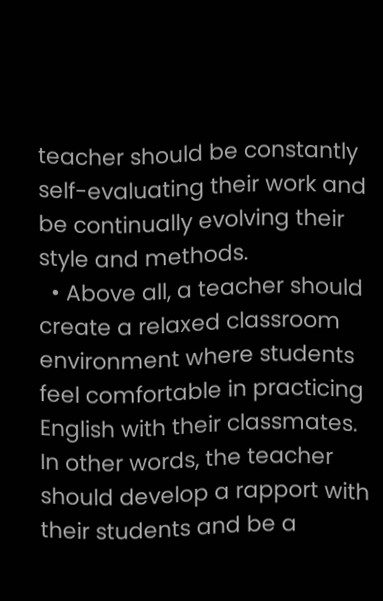teacher should be constantly self-evaluating their work and be continually evolving their style and methods.
  • Above all, a teacher should create a relaxed classroom environment where students feel comfortable in practicing English with their classmates. In other words, the teacher should develop a rapport with their students and be a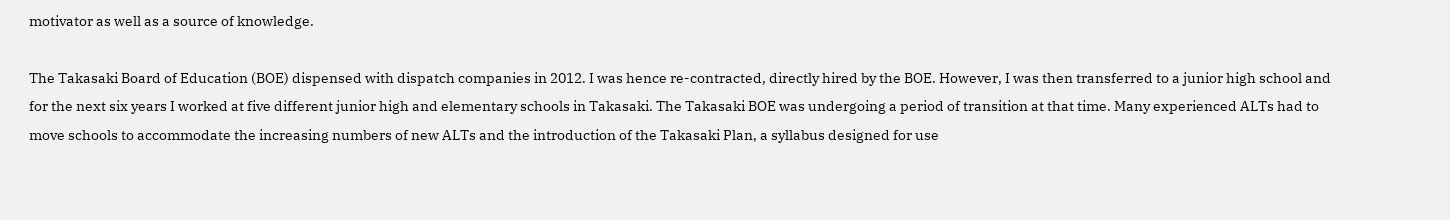motivator as well as a source of knowledge.

The Takasaki Board of Education (BOE) dispensed with dispatch companies in 2012. I was hence re-contracted, directly hired by the BOE. However, I was then transferred to a junior high school and for the next six years I worked at five different junior high and elementary schools in Takasaki. The Takasaki BOE was undergoing a period of transition at that time. Many experienced ALTs had to move schools to accommodate the increasing numbers of new ALTs and the introduction of the Takasaki Plan, a syllabus designed for use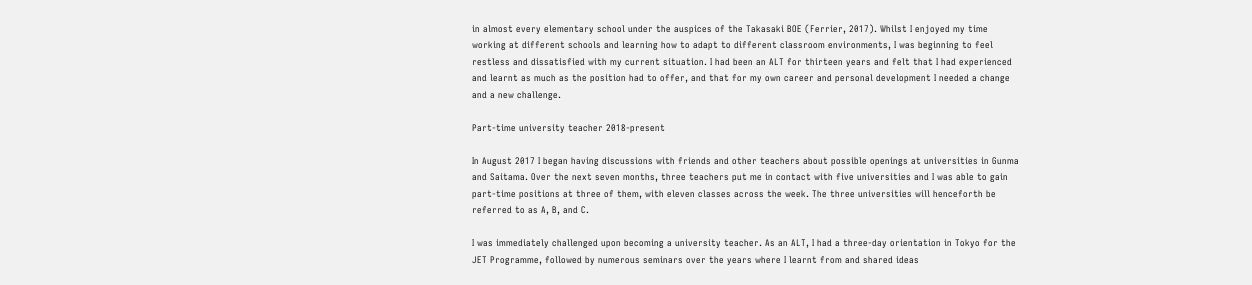in almost every elementary school under the auspices of the Takasaki BOE (Ferrier, 2017). Whilst I enjoyed my time working at different schools and learning how to adapt to different classroom environments, I was beginning to feel restless and dissatisfied with my current situation. I had been an ALT for thirteen years and felt that I had experienced and learnt as much as the position had to offer, and that for my own career and personal development I needed a change and a new challenge.

Part-time university teacher 2018-present

In August 2017 I began having discussions with friends and other teachers about possible openings at universities in Gunma and Saitama. Over the next seven months, three teachers put me in contact with five universities and I was able to gain part-time positions at three of them, with eleven classes across the week. The three universities will henceforth be referred to as A, B, and C.

I was immediately challenged upon becoming a university teacher. As an ALT, I had a three-day orientation in Tokyo for the JET Programme, followed by numerous seminars over the years where I learnt from and shared ideas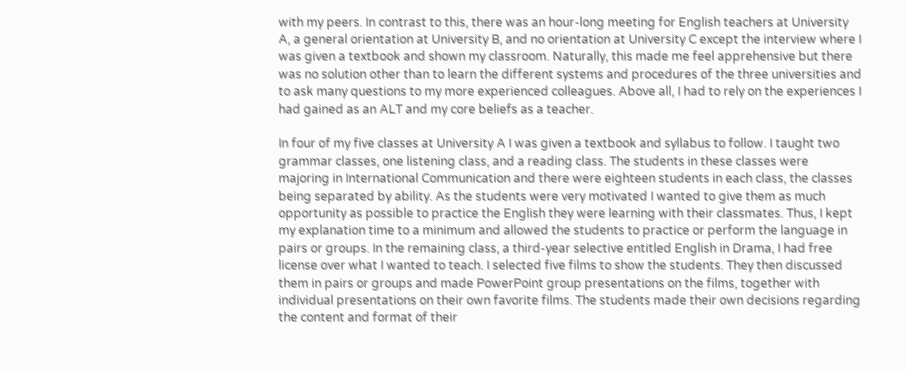with my peers. In contrast to this, there was an hour-long meeting for English teachers at University A, a general orientation at University B, and no orientation at University C except the interview where I was given a textbook and shown my classroom. Naturally, this made me feel apprehensive but there was no solution other than to learn the different systems and procedures of the three universities and to ask many questions to my more experienced colleagues. Above all, I had to rely on the experiences I had gained as an ALT and my core beliefs as a teacher.

In four of my five classes at University A I was given a textbook and syllabus to follow. I taught two grammar classes, one listening class, and a reading class. The students in these classes were majoring in International Communication and there were eighteen students in each class, the classes being separated by ability. As the students were very motivated I wanted to give them as much opportunity as possible to practice the English they were learning with their classmates. Thus, I kept my explanation time to a minimum and allowed the students to practice or perform the language in pairs or groups. In the remaining class, a third-year selective entitled English in Drama, I had free license over what I wanted to teach. I selected five films to show the students. They then discussed them in pairs or groups and made PowerPoint group presentations on the films, together with individual presentations on their own favorite films. The students made their own decisions regarding the content and format of their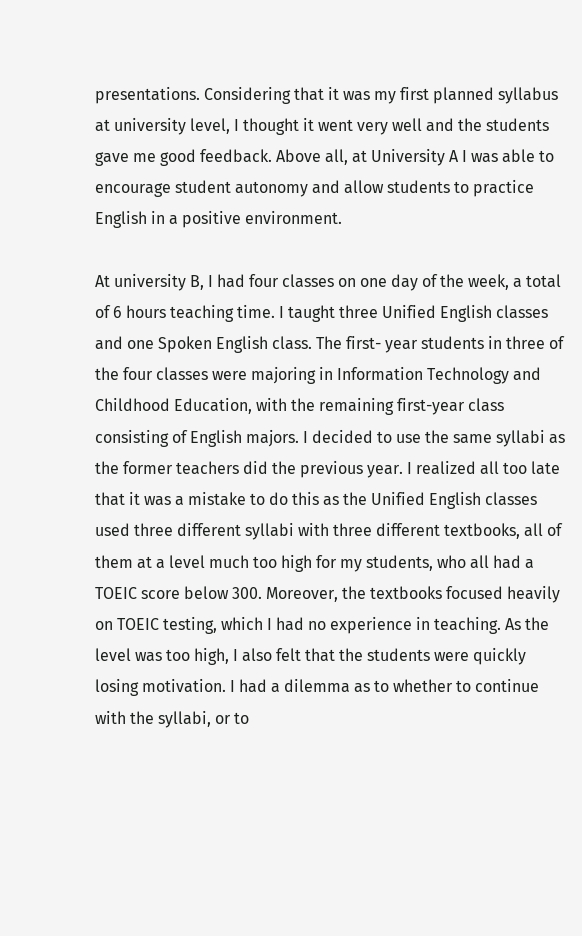presentations. Considering that it was my first planned syllabus at university level, I thought it went very well and the students gave me good feedback. Above all, at University A I was able to encourage student autonomy and allow students to practice English in a positive environment.

At university B, I had four classes on one day of the week, a total of 6 hours teaching time. I taught three Unified English classes and one Spoken English class. The first- year students in three of the four classes were majoring in Information Technology and Childhood Education, with the remaining first-year class consisting of English majors. I decided to use the same syllabi as the former teachers did the previous year. I realized all too late that it was a mistake to do this as the Unified English classes used three different syllabi with three different textbooks, all of them at a level much too high for my students, who all had a TOEIC score below 300. Moreover, the textbooks focused heavily on TOEIC testing, which I had no experience in teaching. As the level was too high, I also felt that the students were quickly losing motivation. I had a dilemma as to whether to continue with the syllabi, or to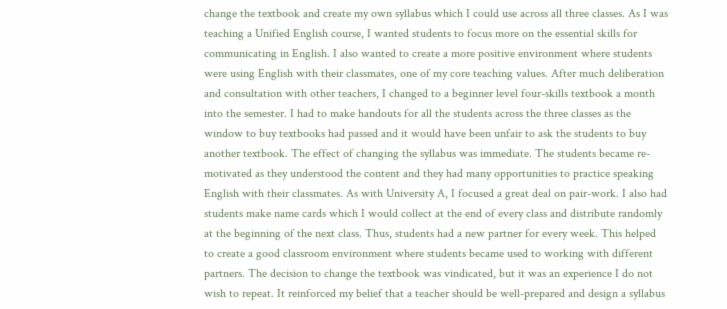change the textbook and create my own syllabus which I could use across all three classes. As I was teaching a Unified English course, I wanted students to focus more on the essential skills for communicating in English. I also wanted to create a more positive environment where students were using English with their classmates, one of my core teaching values. After much deliberation and consultation with other teachers, I changed to a beginner level four-skills textbook a month into the semester. I had to make handouts for all the students across the three classes as the window to buy textbooks had passed and it would have been unfair to ask the students to buy another textbook. The effect of changing the syllabus was immediate. The students became re-motivated as they understood the content and they had many opportunities to practice speaking English with their classmates. As with University A, I focused a great deal on pair-work. I also had students make name cards which I would collect at the end of every class and distribute randomly at the beginning of the next class. Thus, students had a new partner for every week. This helped to create a good classroom environment where students became used to working with different partners. The decision to change the textbook was vindicated, but it was an experience I do not wish to repeat. It reinforced my belief that a teacher should be well-prepared and design a syllabus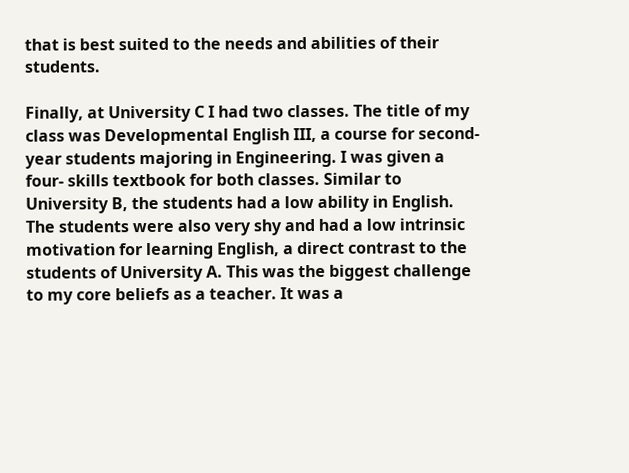that is best suited to the needs and abilities of their students.

Finally, at University C I had two classes. The title of my class was Developmental English III, a course for second-year students majoring in Engineering. I was given a four- skills textbook for both classes. Similar to University B, the students had a low ability in English. The students were also very shy and had a low intrinsic motivation for learning English, a direct contrast to the students of University A. This was the biggest challenge to my core beliefs as a teacher. It was a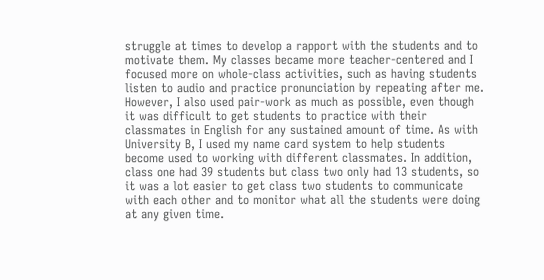struggle at times to develop a rapport with the students and to motivate them. My classes became more teacher-centered and I focused more on whole-class activities, such as having students listen to audio and practice pronunciation by repeating after me. However, I also used pair-work as much as possible, even though it was difficult to get students to practice with their classmates in English for any sustained amount of time. As with University B, I used my name card system to help students become used to working with different classmates. In addition, class one had 39 students but class two only had 13 students, so it was a lot easier to get class two students to communicate with each other and to monitor what all the students were doing at any given time.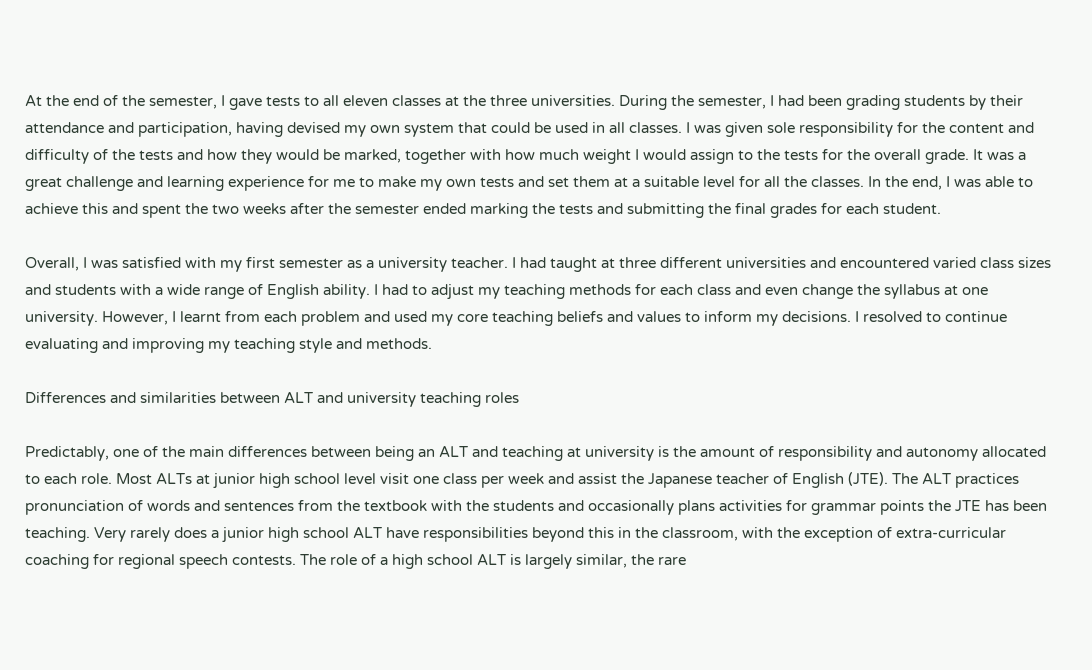At the end of the semester, I gave tests to all eleven classes at the three universities. During the semester, I had been grading students by their attendance and participation, having devised my own system that could be used in all classes. I was given sole responsibility for the content and difficulty of the tests and how they would be marked, together with how much weight I would assign to the tests for the overall grade. It was a great challenge and learning experience for me to make my own tests and set them at a suitable level for all the classes. In the end, I was able to achieve this and spent the two weeks after the semester ended marking the tests and submitting the final grades for each student.

Overall, I was satisfied with my first semester as a university teacher. I had taught at three different universities and encountered varied class sizes and students with a wide range of English ability. I had to adjust my teaching methods for each class and even change the syllabus at one university. However, I learnt from each problem and used my core teaching beliefs and values to inform my decisions. I resolved to continue evaluating and improving my teaching style and methods.

Differences and similarities between ALT and university teaching roles

Predictably, one of the main differences between being an ALT and teaching at university is the amount of responsibility and autonomy allocated to each role. Most ALTs at junior high school level visit one class per week and assist the Japanese teacher of English (JTE). The ALT practices pronunciation of words and sentences from the textbook with the students and occasionally plans activities for grammar points the JTE has been teaching. Very rarely does a junior high school ALT have responsibilities beyond this in the classroom, with the exception of extra-curricular coaching for regional speech contests. The role of a high school ALT is largely similar, the rare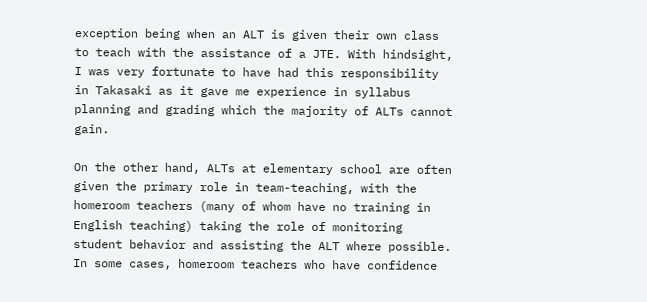exception being when an ALT is given their own class to teach with the assistance of a JTE. With hindsight, I was very fortunate to have had this responsibility in Takasaki as it gave me experience in syllabus planning and grading which the majority of ALTs cannot gain.

On the other hand, ALTs at elementary school are often given the primary role in team-teaching, with the homeroom teachers (many of whom have no training in English teaching) taking the role of monitoring student behavior and assisting the ALT where possible. In some cases, homeroom teachers who have confidence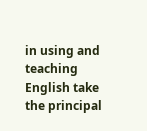in using and teaching English take the principal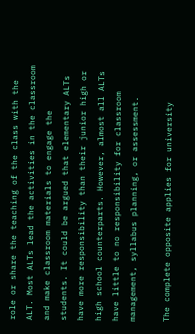role or share the teaching of the class with the ALT. Most ALTs lead the activities in the classroom and make classroom materials to engage the students. It could be argued that elementary ALTs have more responsibility than their junior high or high school counterparts. However, almost all ALTs have little to no responsibility for classroom management, syllabus planning, or assessment.

The complete opposite applies for university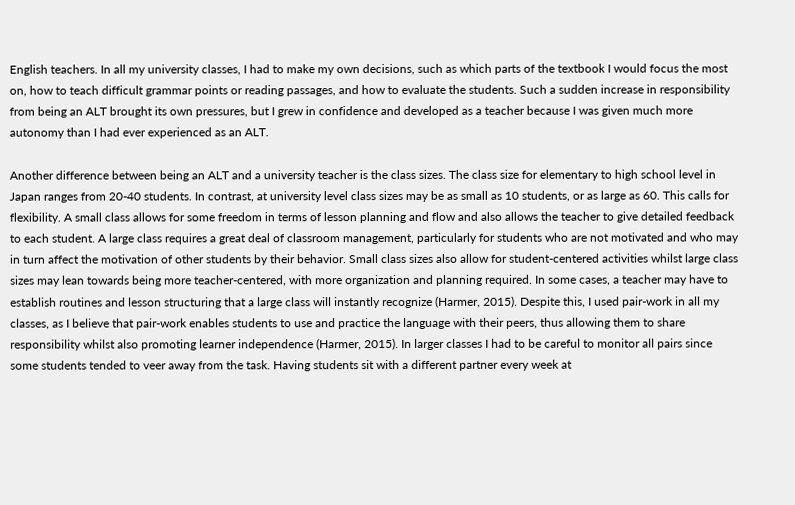English teachers. In all my university classes, I had to make my own decisions, such as which parts of the textbook I would focus the most on, how to teach difficult grammar points or reading passages, and how to evaluate the students. Such a sudden increase in responsibility from being an ALT brought its own pressures, but I grew in confidence and developed as a teacher because I was given much more autonomy than I had ever experienced as an ALT.

Another difference between being an ALT and a university teacher is the class sizes. The class size for elementary to high school level in Japan ranges from 20-40 students. In contrast, at university level class sizes may be as small as 10 students, or as large as 60. This calls for flexibility. A small class allows for some freedom in terms of lesson planning and flow and also allows the teacher to give detailed feedback to each student. A large class requires a great deal of classroom management, particularly for students who are not motivated and who may in turn affect the motivation of other students by their behavior. Small class sizes also allow for student-centered activities whilst large class sizes may lean towards being more teacher-centered, with more organization and planning required. In some cases, a teacher may have to establish routines and lesson structuring that a large class will instantly recognize (Harmer, 2015). Despite this, I used pair-work in all my classes, as I believe that pair-work enables students to use and practice the language with their peers, thus allowing them to share responsibility whilst also promoting learner independence (Harmer, 2015). In larger classes I had to be careful to monitor all pairs since some students tended to veer away from the task. Having students sit with a different partner every week at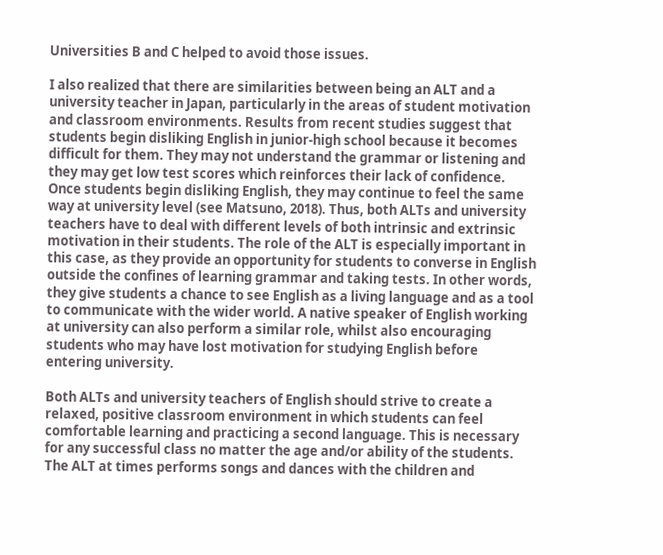Universities B and C helped to avoid those issues.

I also realized that there are similarities between being an ALT and a university teacher in Japan, particularly in the areas of student motivation and classroom environments. Results from recent studies suggest that students begin disliking English in junior-high school because it becomes difficult for them. They may not understand the grammar or listening and they may get low test scores which reinforces their lack of confidence. Once students begin disliking English, they may continue to feel the same way at university level (see Matsuno, 2018). Thus, both ALTs and university teachers have to deal with different levels of both intrinsic and extrinsic motivation in their students. The role of the ALT is especially important in this case, as they provide an opportunity for students to converse in English outside the confines of learning grammar and taking tests. In other words, they give students a chance to see English as a living language and as a tool to communicate with the wider world. A native speaker of English working at university can also perform a similar role, whilst also encouraging students who may have lost motivation for studying English before entering university.

Both ALTs and university teachers of English should strive to create a relaxed, positive classroom environment in which students can feel comfortable learning and practicing a second language. This is necessary for any successful class no matter the age and/or ability of the students. The ALT at times performs songs and dances with the children and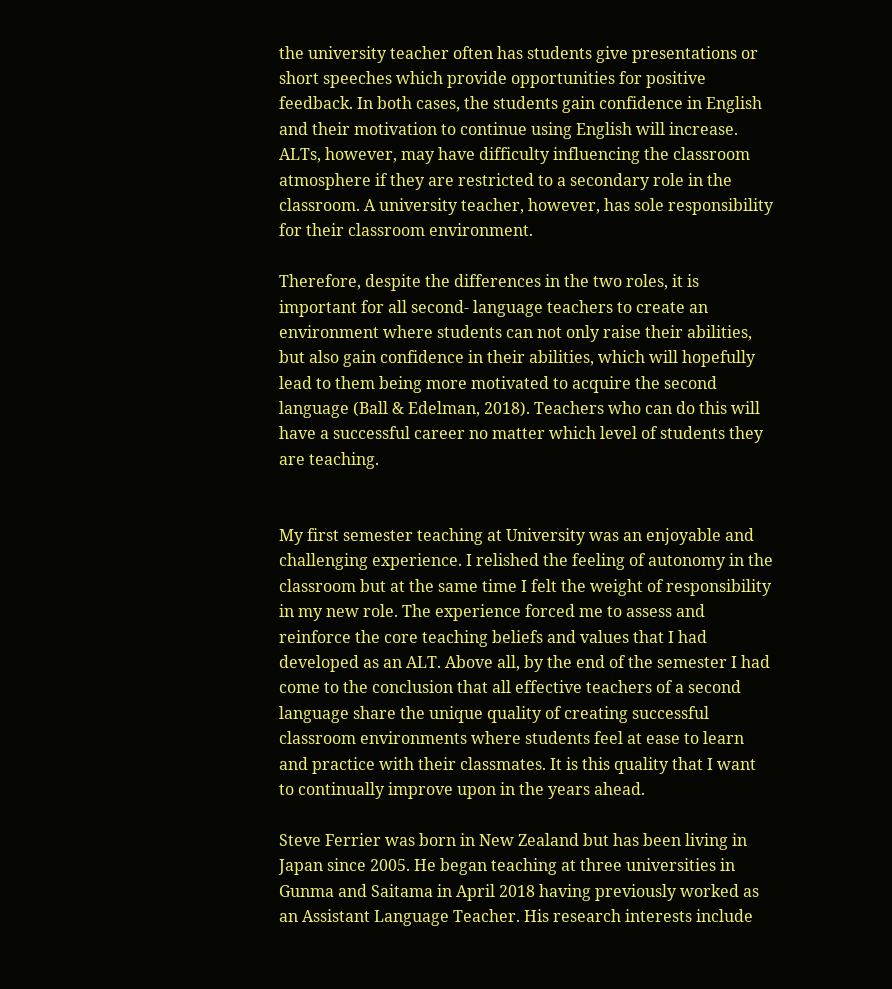the university teacher often has students give presentations or short speeches which provide opportunities for positive feedback. In both cases, the students gain confidence in English and their motivation to continue using English will increase. ALTs, however, may have difficulty influencing the classroom atmosphere if they are restricted to a secondary role in the classroom. A university teacher, however, has sole responsibility for their classroom environment.

Therefore, despite the differences in the two roles, it is important for all second- language teachers to create an environment where students can not only raise their abilities, but also gain confidence in their abilities, which will hopefully lead to them being more motivated to acquire the second language (Ball & Edelman, 2018). Teachers who can do this will have a successful career no matter which level of students they are teaching.


My first semester teaching at University was an enjoyable and challenging experience. I relished the feeling of autonomy in the classroom but at the same time I felt the weight of responsibility in my new role. The experience forced me to assess and reinforce the core teaching beliefs and values that I had developed as an ALT. Above all, by the end of the semester I had come to the conclusion that all effective teachers of a second language share the unique quality of creating successful classroom environments where students feel at ease to learn and practice with their classmates. It is this quality that I want to continually improve upon in the years ahead.

Steve Ferrier was born in New Zealand but has been living in Japan since 2005. He began teaching at three universities in Gunma and Saitama in April 2018 having previously worked as an Assistant Language Teacher. His research interests include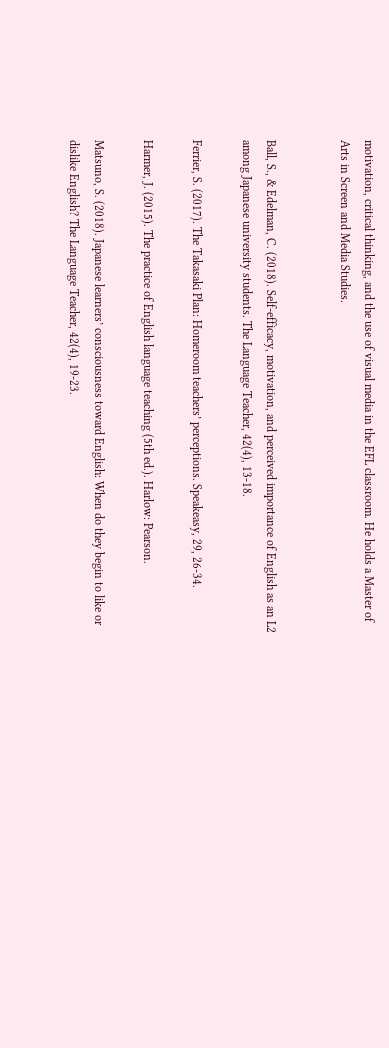motivation, critical thinking, and the use of visual media in the EFL classroom. He holds a Master of Arts in Screen and Media Studies.


Ball, S., & Edelman, C. (2018). Self-efficacy, motivation, and perceived importance of English as an L2 among Japanese university students. The Language Teacher, 42(4), 13-18.

Ferrier, S. (2017). The Takasaki Plan: Homeroom teachers’ perceptions. Speakeasy, 29, 26-34.

Harmer, J. (2015). The practice of English language teaching (5th ed.). Harlow: Pearson.

Matsuno, S. (2018). Japanese learners’ consciousness toward English: When do they begin to like or dislike English? The Language Teacher, 42(4), 19-23.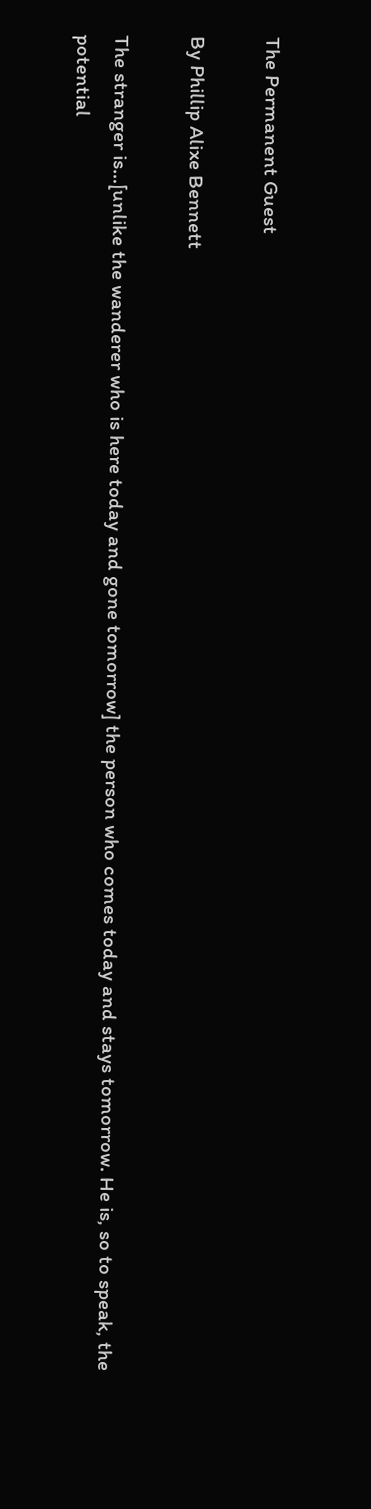The Permanent Guest

By Phillip Alixe Bennett

The stranger is…[unlike the wanderer who is here today and gone tomorrow] the person who comes today and stays tomorrow. He is, so to speak, the potential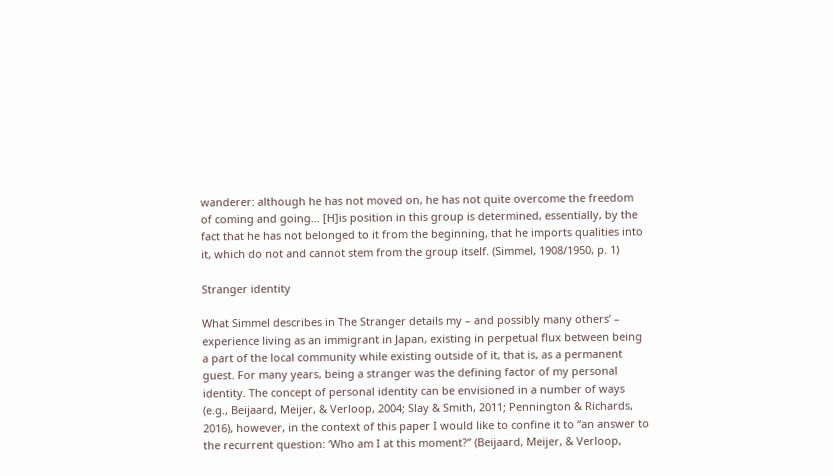wanderer: although he has not moved on, he has not quite overcome the freedom of coming and going… [H]is position in this group is determined, essentially, by the fact that he has not belonged to it from the beginning, that he imports qualities into it, which do not and cannot stem from the group itself. (Simmel, 1908/1950, p. 1)

Stranger identity

What Simmel describes in The Stranger details my – and possibly many others’ – experience living as an immigrant in Japan, existing in perpetual flux between being a part of the local community while existing outside of it, that is, as a permanent guest. For many years, being a stranger was the defining factor of my personal identity. The concept of personal identity can be envisioned in a number of ways (e.g., Beijaard, Meijer, & Verloop, 2004; Slay & Smith, 2011; Pennington & Richards, 2016), however, in the context of this paper I would like to confine it to “an answer to the recurrent question: ‘Who am I at this moment?” (Beijaard, Meijer, & Verloop,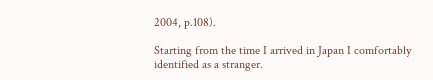2004, p.108).

Starting from the time I arrived in Japan I comfortably identified as a stranger.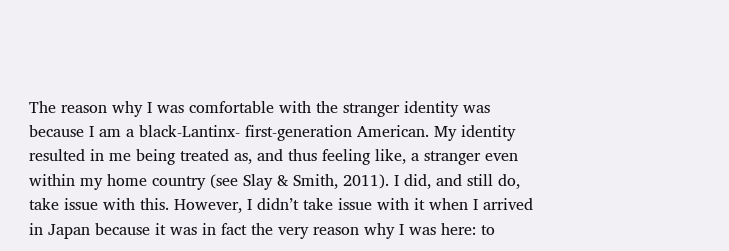The reason why I was comfortable with the stranger identity was because I am a black-Lantinx- first-generation American. My identity resulted in me being treated as, and thus feeling like, a stranger even within my home country (see Slay & Smith, 2011). I did, and still do, take issue with this. However, I didn’t take issue with it when I arrived in Japan because it was in fact the very reason why I was here: to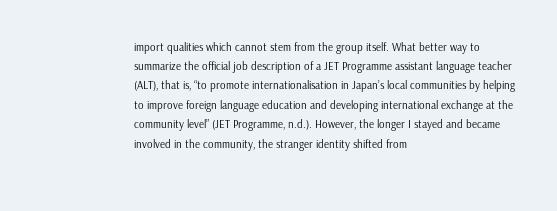import qualities which cannot stem from the group itself. What better way to summarize the official job description of a JET Programme assistant language teacher (ALT), that is, “to promote internationalisation in Japan’s local communities by helping to improve foreign language education and developing international exchange at the community level” (JET Programme, n.d.). However, the longer I stayed and became involved in the community, the stranger identity shifted from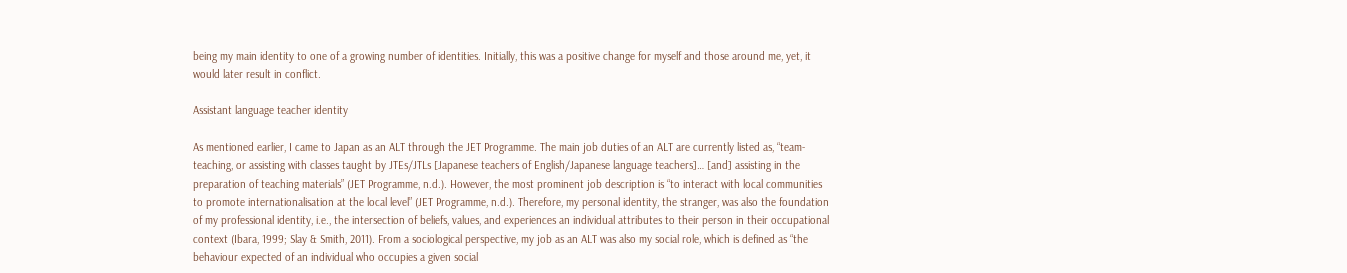being my main identity to one of a growing number of identities. Initially, this was a positive change for myself and those around me, yet, it would later result in conflict.

Assistant language teacher identity

As mentioned earlier, I came to Japan as an ALT through the JET Programme. The main job duties of an ALT are currently listed as, “team-teaching, or assisting with classes taught by JTEs/JTLs [Japanese teachers of English/Japanese language teachers]… [and] assisting in the preparation of teaching materials” (JET Programme, n.d.). However, the most prominent job description is “to interact with local communities to promote internationalisation at the local level” (JET Programme, n.d.). Therefore, my personal identity, the stranger, was also the foundation of my professional identity, i.e., the intersection of beliefs, values, and experiences an individual attributes to their person in their occupational context (Ibara, 1999; Slay & Smith, 2011). From a sociological perspective, my job as an ALT was also my social role, which is defined as “the behaviour expected of an individual who occupies a given social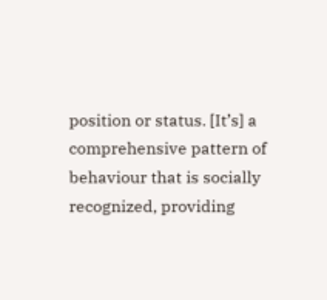position or status. [It’s] a comprehensive pattern of behaviour that is socially recognized, providing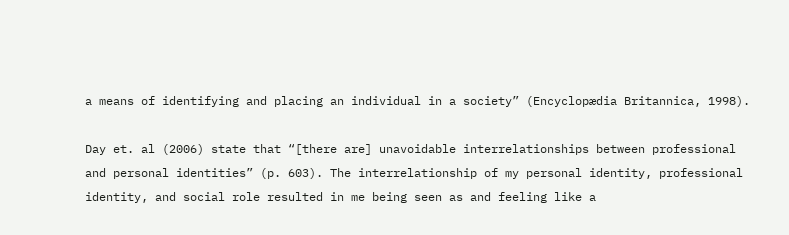a means of identifying and placing an individual in a society” (Encyclopædia Britannica, 1998).

Day et. al (2006) state that “[there are] unavoidable interrelationships between professional and personal identities” (p. 603). The interrelationship of my personal identity, professional identity, and social role resulted in me being seen as and feeling like a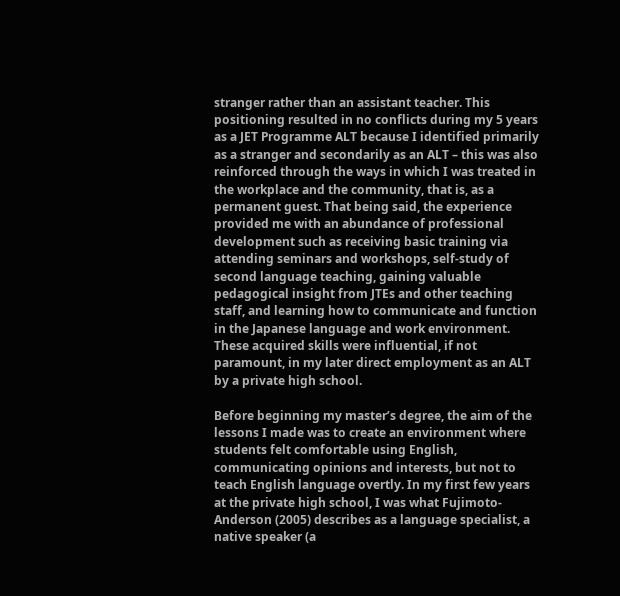stranger rather than an assistant teacher. This positioning resulted in no conflicts during my 5 years as a JET Programme ALT because I identified primarily as a stranger and secondarily as an ALT – this was also reinforced through the ways in which I was treated in the workplace and the community, that is, as a permanent guest. That being said, the experience provided me with an abundance of professional development such as receiving basic training via attending seminars and workshops, self-study of second language teaching, gaining valuable pedagogical insight from JTEs and other teaching staff, and learning how to communicate and function in the Japanese language and work environment. These acquired skills were influential, if not paramount, in my later direct employment as an ALT by a private high school.

Before beginning my master’s degree, the aim of the lessons I made was to create an environment where students felt comfortable using English, communicating opinions and interests, but not to teach English language overtly. In my first few years at the private high school, I was what Fujimoto-Anderson (2005) describes as a language specialist, a native speaker (a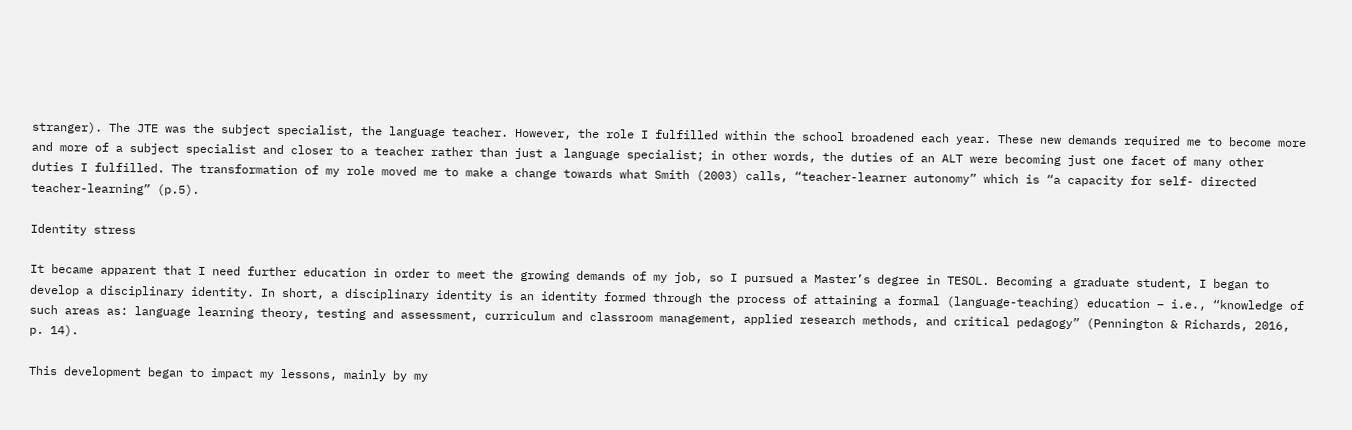stranger). The JTE was the subject specialist, the language teacher. However, the role I fulfilled within the school broadened each year. These new demands required me to become more and more of a subject specialist and closer to a teacher rather than just a language specialist; in other words, the duties of an ALT were becoming just one facet of many other duties I fulfilled. The transformation of my role moved me to make a change towards what Smith (2003) calls, “teacher-learner autonomy” which is “a capacity for self- directed teacher-learning” (p.5).

Identity stress

It became apparent that I need further education in order to meet the growing demands of my job, so I pursued a Master’s degree in TESOL. Becoming a graduate student, I began to develop a disciplinary identity. In short, a disciplinary identity is an identity formed through the process of attaining a formal (language-teaching) education – i.e., “knowledge of such areas as: language learning theory, testing and assessment, curriculum and classroom management, applied research methods, and critical pedagogy” (Pennington & Richards, 2016, p. 14).

This development began to impact my lessons, mainly by my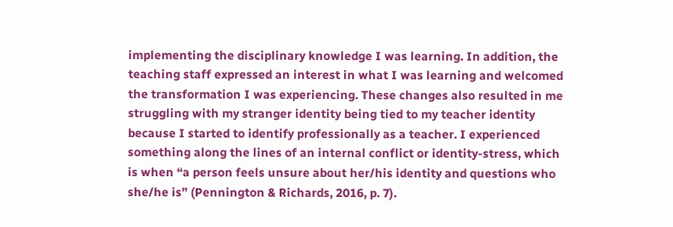implementing the disciplinary knowledge I was learning. In addition, the teaching staff expressed an interest in what I was learning and welcomed the transformation I was experiencing. These changes also resulted in me struggling with my stranger identity being tied to my teacher identity because I started to identify professionally as a teacher. I experienced something along the lines of an internal conflict or identity-stress, which is when “a person feels unsure about her/his identity and questions who she/he is” (Pennington & Richards, 2016, p. 7).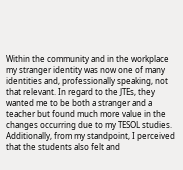Within the community and in the workplace my stranger identity was now one of many identities and, professionally speaking, not that relevant. In regard to the JTEs, they wanted me to be both a stranger and a teacher but found much more value in the changes occurring due to my TESOL studies. Additionally, from my standpoint, I perceived that the students also felt and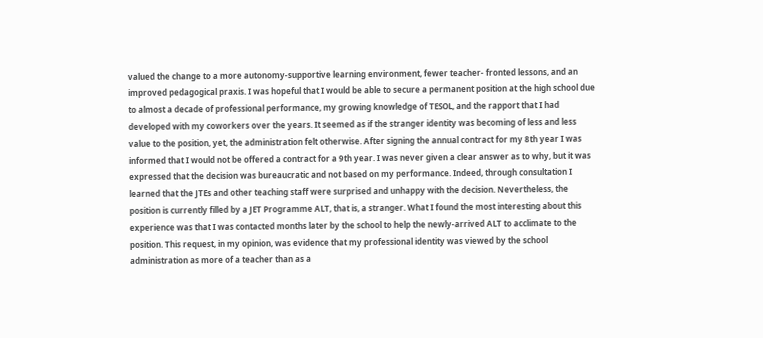valued the change to a more autonomy-supportive learning environment, fewer teacher- fronted lessons, and an improved pedagogical praxis. I was hopeful that I would be able to secure a permanent position at the high school due to almost a decade of professional performance, my growing knowledge of TESOL, and the rapport that I had developed with my coworkers over the years. It seemed as if the stranger identity was becoming of less and less value to the position, yet, the administration felt otherwise. After signing the annual contract for my 8th year I was informed that I would not be offered a contract for a 9th year. I was never given a clear answer as to why, but it was expressed that the decision was bureaucratic and not based on my performance. Indeed, through consultation I learned that the JTEs and other teaching staff were surprised and unhappy with the decision. Nevertheless, the position is currently filled by a JET Programme ALT, that is, a stranger. What I found the most interesting about this experience was that I was contacted months later by the school to help the newly-arrived ALT to acclimate to the position. This request, in my opinion, was evidence that my professional identity was viewed by the school administration as more of a teacher than as a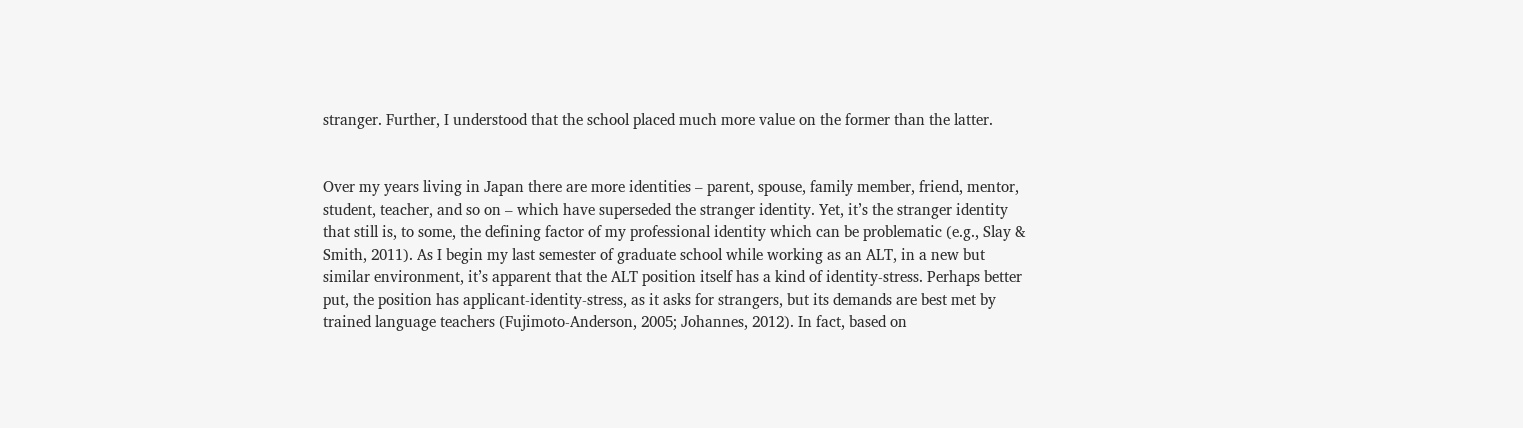stranger. Further, I understood that the school placed much more value on the former than the latter.


Over my years living in Japan there are more identities – parent, spouse, family member, friend, mentor, student, teacher, and so on – which have superseded the stranger identity. Yet, it’s the stranger identity that still is, to some, the defining factor of my professional identity which can be problematic (e.g., Slay & Smith, 2011). As I begin my last semester of graduate school while working as an ALT, in a new but similar environment, it’s apparent that the ALT position itself has a kind of identity-stress. Perhaps better put, the position has applicant-identity-stress, as it asks for strangers, but its demands are best met by trained language teachers (Fujimoto-Anderson, 2005; Johannes, 2012). In fact, based on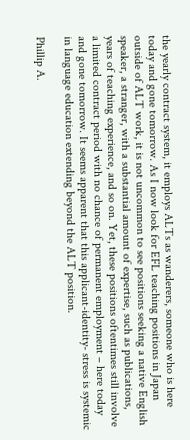the yearly contract system, it employs ALTs as wanderers, someone who is here today and gone tomorrow. As I now look for EFL teaching positions in Japan outside of ALT work, it is not uncommon to see positions seeking a native English speaker, a stranger, with a substantial amount of expertise, such as publications, years of teaching experience, and so on. Yet, these positions oftentimes still involve a limited contract period with no chance of permanent employment – here today and gone tomorrow. It seems apparent that this applicant-identity- stress is systemic in language education extending beyond the ALT position.

Phillip A.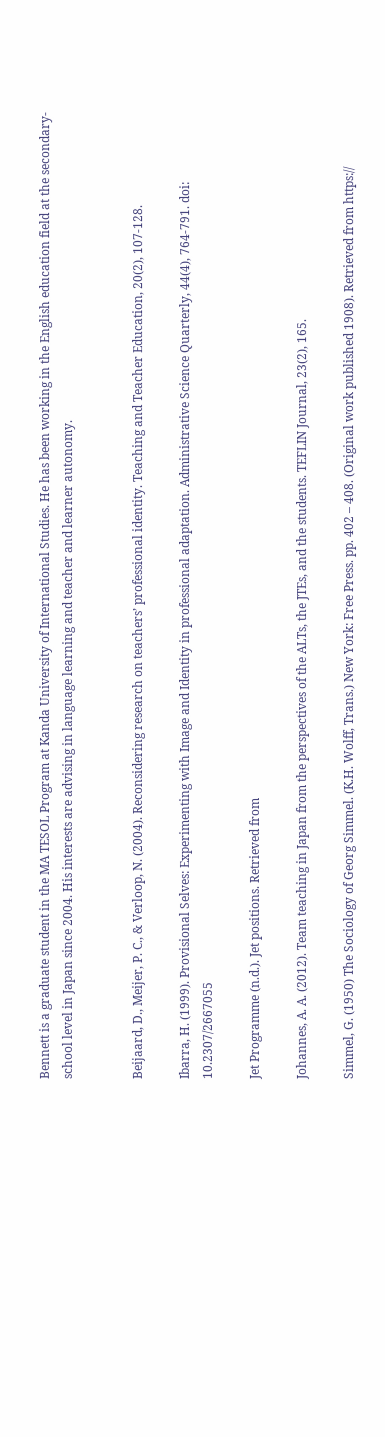Bennett is a graduate student in the MA TESOL Program at Kanda University of International Studies. He has been working in the English education field at the secondary-school level in Japan since 2004. His interests are advising in language learning and teacher and learner autonomy.


Beijaard, D., Meijer, P. C., & Verloop, N. (2004). Reconsidering research on teachers’ professional identity. Teaching and Teacher Education, 20(2), 107-128.

Ibarra, H. (1999). Provisional Selves: Experimenting with Image and Identity in professional adaptation. Administrative Science Quarterly, 44(4), 764-791. doi: 10.2307/2667055

Jet Programme (n.d.). Jet positions. Retrieved from

Johannes, A. A. (2012). Team teaching in Japan from the perspectives of the ALTs, the JTEs, and the students. TEFLIN Journal, 23(2), 165.

Simmel, G. (1950) The Sociology of Georg Simmel. (K.H. Wolff, Trans.) New York: Free Press. pp. 402 – 408. (Original work published 1908). Retrieved from https://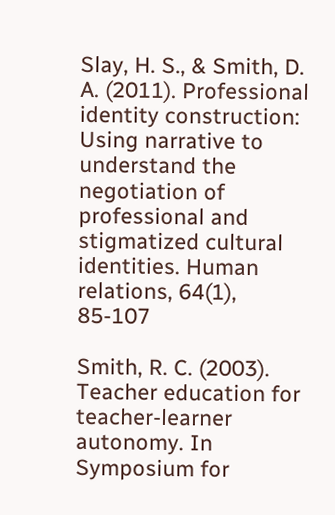Slay, H. S., & Smith, D. A. (2011). Professional identity construction: Using narrative to understand the negotiation of professional and stigmatized cultural identities. Human relations, 64(1), 85-107

Smith, R. C. (2003). Teacher education for teacher-learner autonomy. In Symposium for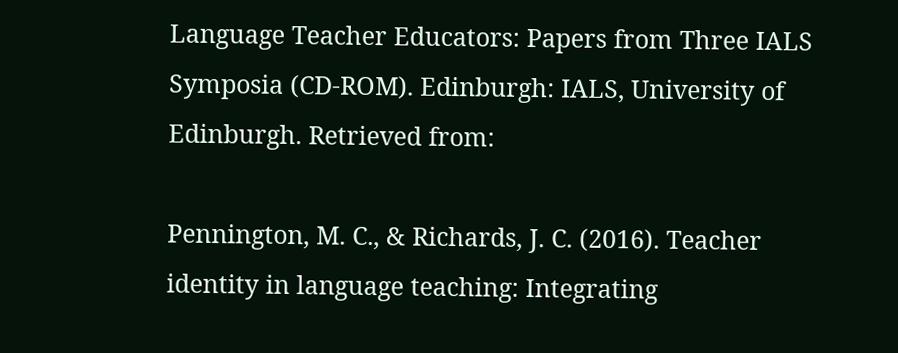Language Teacher Educators: Papers from Three IALS Symposia (CD-ROM). Edinburgh: IALS, University of Edinburgh. Retrieved from:

Pennington, M. C., & Richards, J. C. (2016). Teacher identity in language teaching: Integrating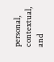personal, contextual, and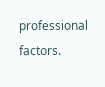professional factors.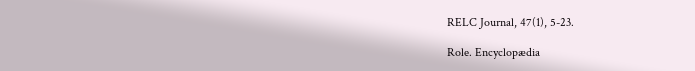RELC Journal, 47(1), 5-23.

Role. Encyclopædia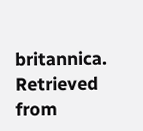britannica. Retrieved from